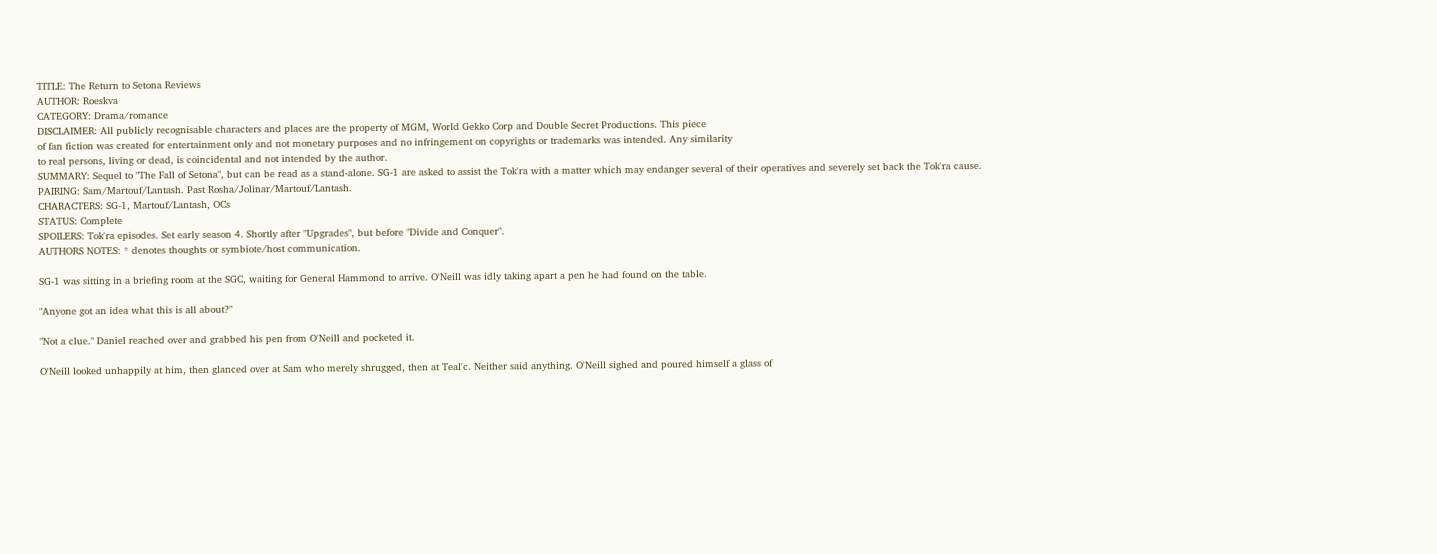TITLE: The Return to Setona Reviews
AUTHOR: Roeskva
CATEGORY: Drama/romance
DISCLAIMER: All publicly recognisable characters and places are the property of MGM, World Gekko Corp and Double Secret Productions. This piece
of fan fiction was created for entertainment only and not monetary purposes and no infringement on copyrights or trademarks was intended. Any similarity
to real persons, living or dead, is coincidental and not intended by the author.
SUMMARY: Sequel to "The Fall of Setona", but can be read as a stand-alone. SG-1 are asked to assist the Tok'ra with a matter which may endanger several of their operatives and severely set back the Tok'ra cause.
PAIRING: Sam/Martouf/Lantash. Past Rosha/Jolinar/Martouf/Lantash.
CHARACTERS: SG-1, Martouf/Lantash, OCs
STATUS: Complete
SPOILERS: Tok'ra episodes. Set early season 4. Shortly after "Upgrades", but before "Divide and Conquer".
AUTHORS NOTES: * denotes thoughts or symbiote/host communication.

SG-1 was sitting in a briefing room at the SGC, waiting for General Hammond to arrive. O'Neill was idly taking apart a pen he had found on the table.

"Anyone got an idea what this is all about?"

"Not a clue." Daniel reached over and grabbed his pen from O'Neill and pocketed it.

O'Neill looked unhappily at him, then glanced over at Sam who merely shrugged, then at Teal'c. Neither said anything. O'Neill sighed and poured himself a glass of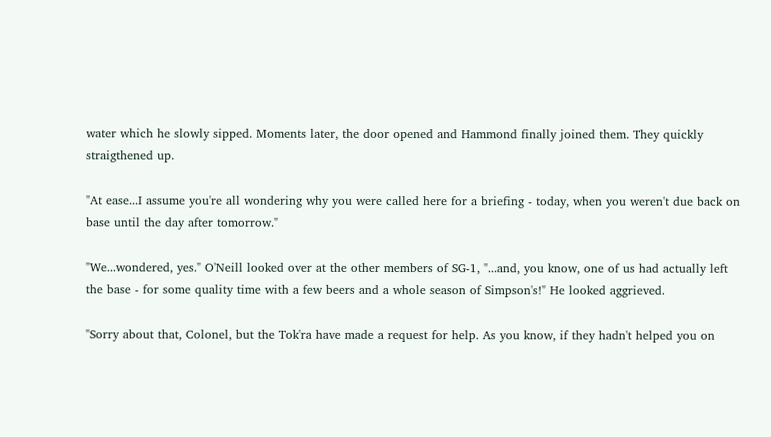water which he slowly sipped. Moments later, the door opened and Hammond finally joined them. They quickly straigthened up.

"At ease...I assume you're all wondering why you were called here for a briefing - today, when you weren't due back on base until the day after tomorrow."

"We...wondered, yes." O'Neill looked over at the other members of SG-1, "...and, you know, one of us had actually left the base - for some quality time with a few beers and a whole season of Simpson's!" He looked aggrieved.

"Sorry about that, Colonel, but the Tok'ra have made a request for help. As you know, if they hadn't helped you on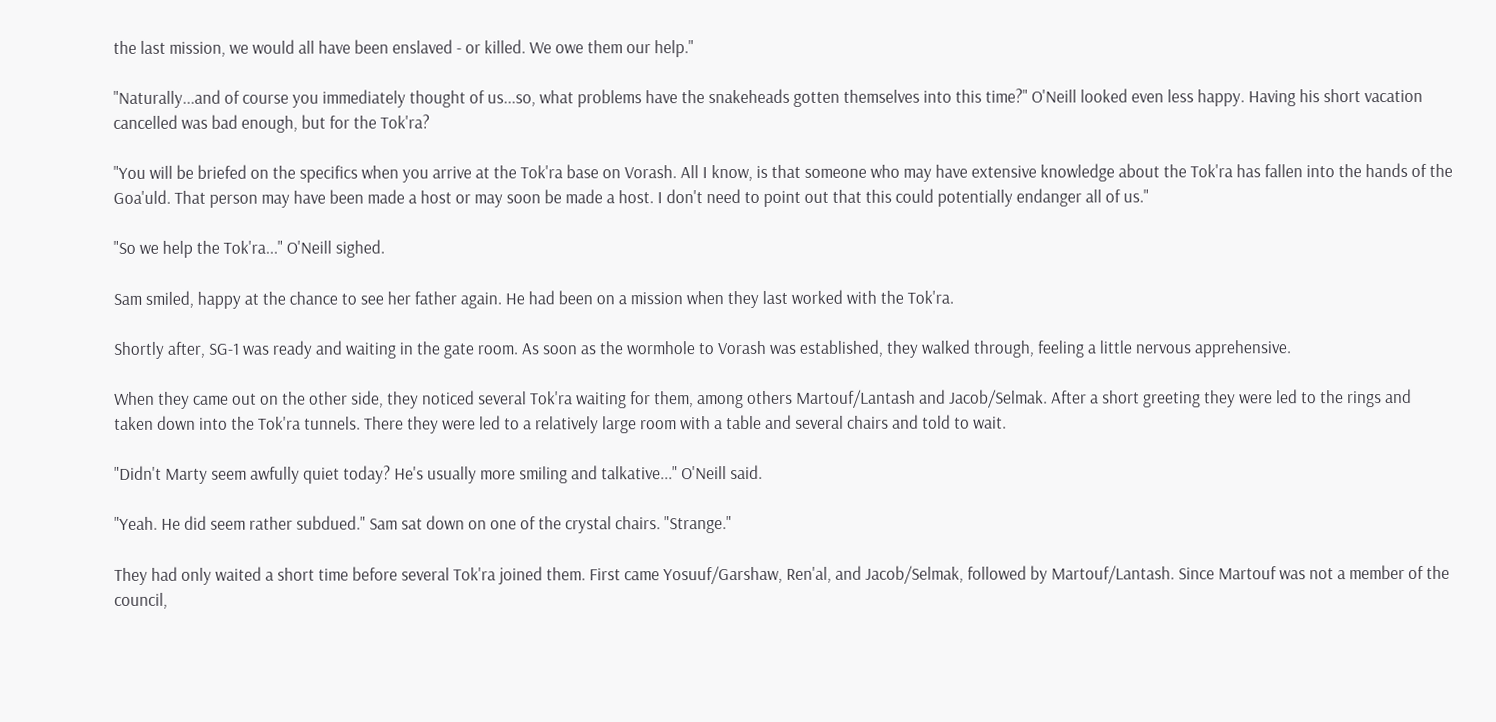the last mission, we would all have been enslaved - or killed. We owe them our help."

"Naturally...and of course you immediately thought of us...so, what problems have the snakeheads gotten themselves into this time?" O'Neill looked even less happy. Having his short vacation cancelled was bad enough, but for the Tok'ra?

"You will be briefed on the specifics when you arrive at the Tok'ra base on Vorash. All I know, is that someone who may have extensive knowledge about the Tok'ra has fallen into the hands of the Goa'uld. That person may have been made a host or may soon be made a host. I don't need to point out that this could potentially endanger all of us."

"So we help the Tok'ra..." O'Neill sighed.

Sam smiled, happy at the chance to see her father again. He had been on a mission when they last worked with the Tok'ra.

Shortly after, SG-1 was ready and waiting in the gate room. As soon as the wormhole to Vorash was established, they walked through, feeling a little nervous apprehensive.

When they came out on the other side, they noticed several Tok'ra waiting for them, among others Martouf/Lantash and Jacob/Selmak. After a short greeting they were led to the rings and taken down into the Tok'ra tunnels. There they were led to a relatively large room with a table and several chairs and told to wait.

"Didn't Marty seem awfully quiet today? He's usually more smiling and talkative..." O'Neill said.

"Yeah. He did seem rather subdued." Sam sat down on one of the crystal chairs. "Strange."

They had only waited a short time before several Tok'ra joined them. First came Yosuuf/Garshaw, Ren'al, and Jacob/Selmak, followed by Martouf/Lantash. Since Martouf was not a member of the council,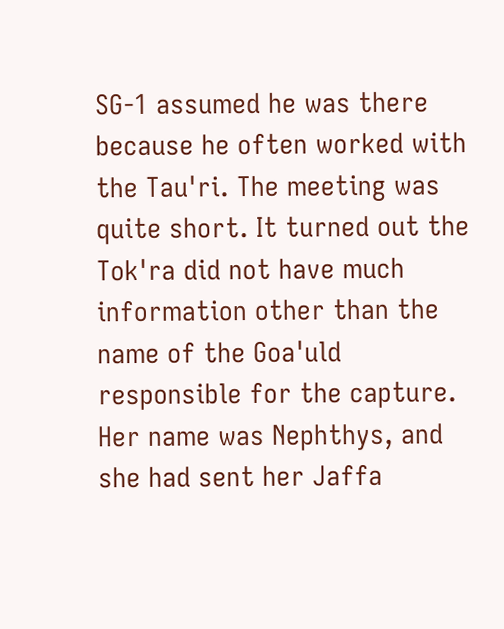SG-1 assumed he was there because he often worked with the Tau'ri. The meeting was quite short. It turned out the Tok'ra did not have much information other than the name of the Goa'uld responsible for the capture. Her name was Nephthys, and she had sent her Jaffa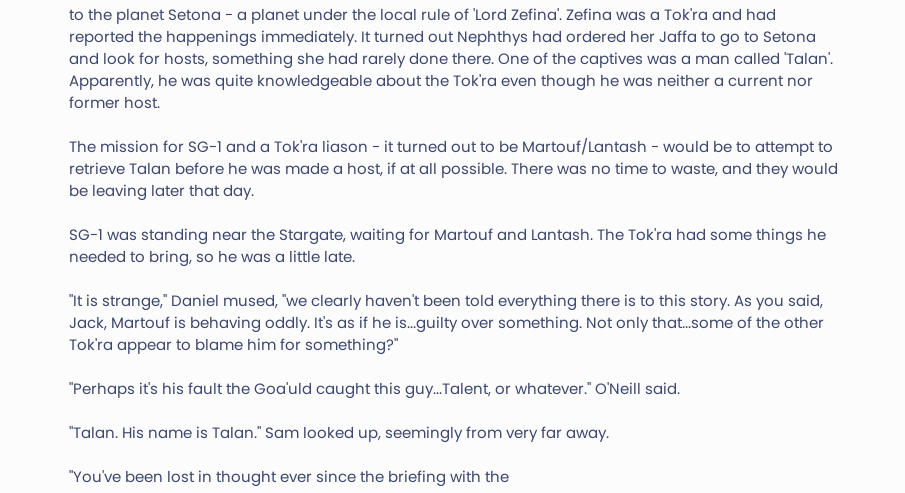to the planet Setona - a planet under the local rule of 'Lord Zefina'. Zefina was a Tok'ra and had reported the happenings immediately. It turned out Nephthys had ordered her Jaffa to go to Setona and look for hosts, something she had rarely done there. One of the captives was a man called 'Talan'. Apparently, he was quite knowledgeable about the Tok'ra even though he was neither a current nor former host.

The mission for SG-1 and a Tok'ra liason - it turned out to be Martouf/Lantash - would be to attempt to retrieve Talan before he was made a host, if at all possible. There was no time to waste, and they would be leaving later that day.

SG-1 was standing near the Stargate, waiting for Martouf and Lantash. The Tok'ra had some things he needed to bring, so he was a little late.

"It is strange," Daniel mused, "we clearly haven't been told everything there is to this story. As you said, Jack, Martouf is behaving oddly. It's as if he is...guilty over something. Not only that...some of the other Tok'ra appear to blame him for something?"

"Perhaps it's his fault the Goa'uld caught this guy...Talent, or whatever." O'Neill said.

"Talan. His name is Talan." Sam looked up, seemingly from very far away.

"You've been lost in thought ever since the briefing with the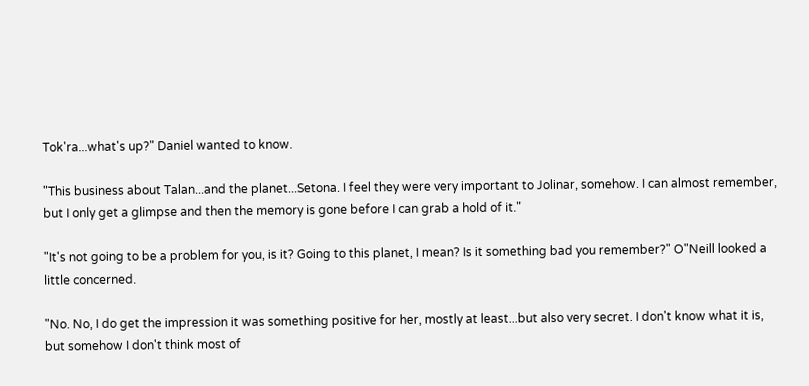Tok'ra...what's up?" Daniel wanted to know.

"This business about Talan...and the planet...Setona. I feel they were very important to Jolinar, somehow. I can almost remember, but I only get a glimpse and then the memory is gone before I can grab a hold of it."

"It's not going to be a problem for you, is it? Going to this planet, I mean? Is it something bad you remember?" O"Neill looked a little concerned.

"No. No, I do get the impression it was something positive for her, mostly at least...but also very secret. I don't know what it is, but somehow I don't think most of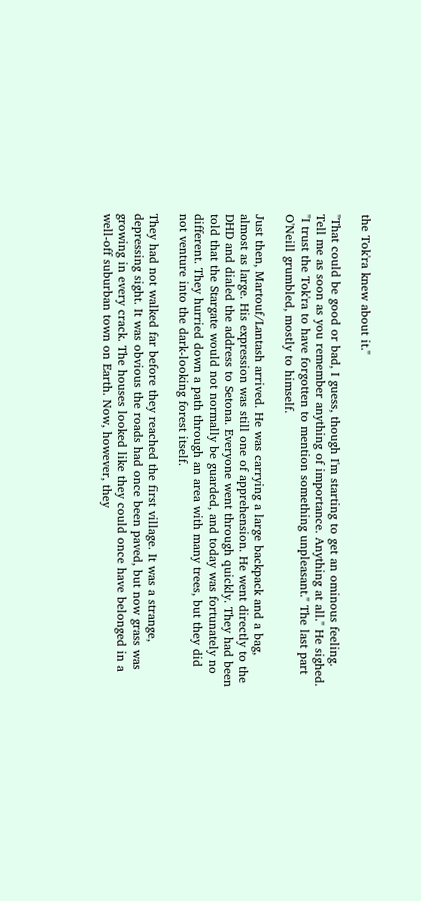the Tok'ra knew about it."

"That could be good or bad, I guess, though I'm starting to get an ominous feeling. Tell me as soon as you remember anything of importance. Anything at all." He sighed. "I trust the Tok'ra to have forgotten to mention something unpleasant." The last part O'Neill grumbled, mostly to himself.

Just then, Martouf/Lantash arrived. He was carrying a large backpack and a bag, almost as large. His expression was still one of apprehension. He went directly to the DHD and dialed the address to Setona. Everyone went through quickly. They had been told that the Stargate would not normally be guarded, and today was fortunately no different. They hurried down a path through an area with many trees, but they did not venture into the dark-looking forest itself.

They had not walked far before they reached the first village. It was a strange, depressing sight. It was obvious the roads had once been paved, but now grass was growing in every crack. The houses looked like they could once have belonged in a well-off suburban town on Earth. Now, however, they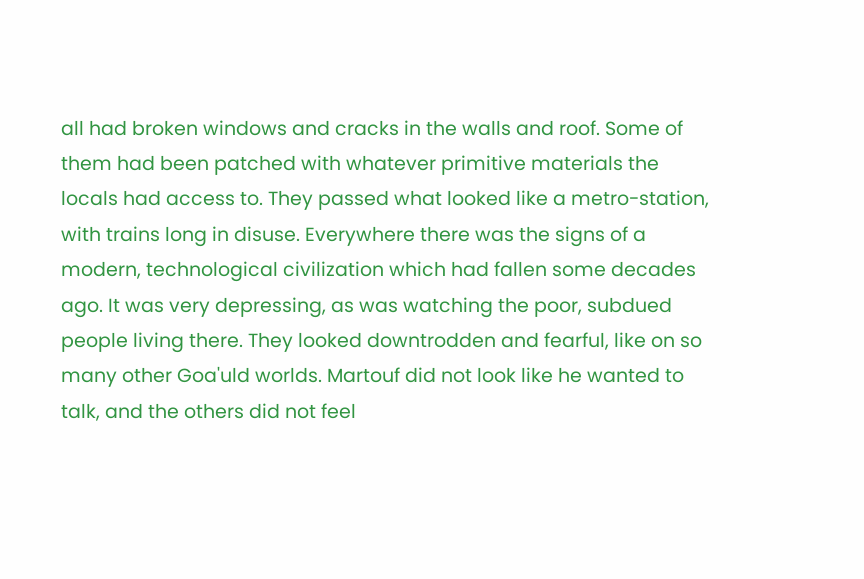all had broken windows and cracks in the walls and roof. Some of them had been patched with whatever primitive materials the locals had access to. They passed what looked like a metro-station, with trains long in disuse. Everywhere there was the signs of a modern, technological civilization which had fallen some decades ago. It was very depressing, as was watching the poor, subdued people living there. They looked downtrodden and fearful, like on so many other Goa'uld worlds. Martouf did not look like he wanted to talk, and the others did not feel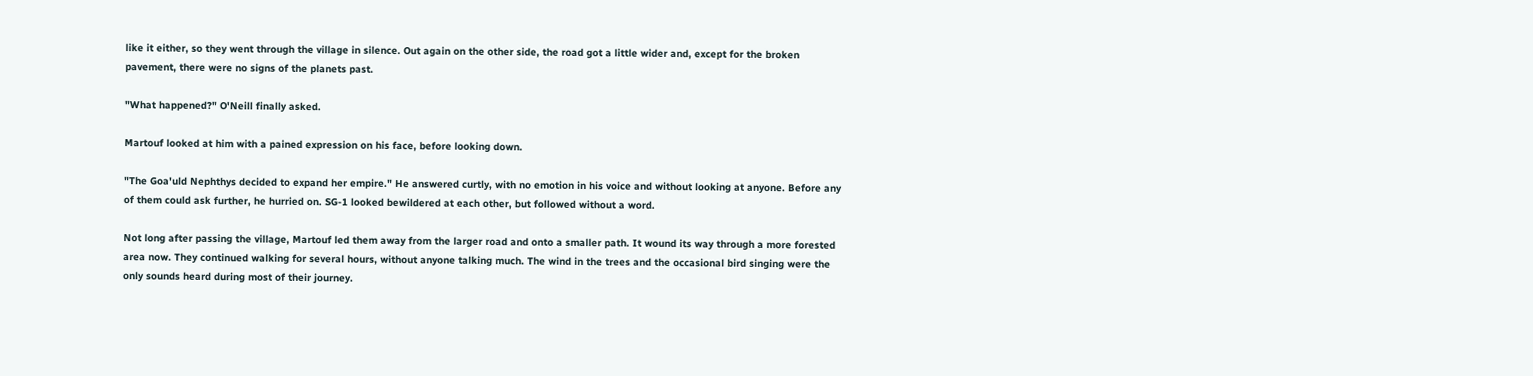like it either, so they went through the village in silence. Out again on the other side, the road got a little wider and, except for the broken pavement, there were no signs of the planets past.

"What happened?" O'Neill finally asked.

Martouf looked at him with a pained expression on his face, before looking down.

"The Goa'uld Nephthys decided to expand her empire." He answered curtly, with no emotion in his voice and without looking at anyone. Before any of them could ask further, he hurried on. SG-1 looked bewildered at each other, but followed without a word.

Not long after passing the village, Martouf led them away from the larger road and onto a smaller path. It wound its way through a more forested area now. They continued walking for several hours, without anyone talking much. The wind in the trees and the occasional bird singing were the only sounds heard during most of their journey.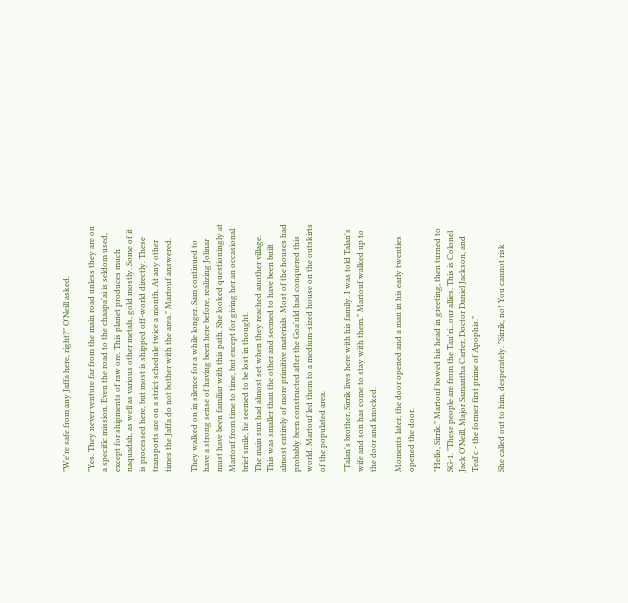"We're safe from any Jaffa here, right?" O'Neill asked.

"Yes. They never venture far from the main road unless they are on a specific mission. Even the road to the chaapa'ai is seldom used, except for shipments of raw ore. This planet produces much naquadah, as well as various other metals, gold mostly. Some of it is processed here, but most is shipped off-world directly. These transports are on a strict schedule twice a month. At any other times the Jaffa do not bother with the area." Martouf answered.

They walked on in silence for a while longer. Sam continued to have a strong sense of having been here before, realizing Jolinar must have been familiar with this path. She looked questioningly at Martouf from time to time, but except for giving her an occasional brief smile, he seemed to be lost in thought.
The main sun had almost set when they reached another village. This was smaller than the other and seemed to have been built almost entirely of more primitive materials. Most of the houses had probably been constructed after the Goa'uld had conquered this world. Martouf led them to a medium-sized house on the outskirts of the populated area.

"Talan's brother, Sirrik lives here with his family. I was told Talan's wife and son has come to stay with them." Martouf walked up to the door and knocked.

Moments later, the door opened and a man in his early twenties opened the door.

"Hello, Sirrik." Martouf bowed his head in greeting, then turned to SG-1. "These people are from the Tau'ri...our allies. This is Colonel Jack O'Neill, Major Samantha Carter, Doctor Daniel Jackson, and Teal'c - the former first prime of Apophis."

She called out to him, desperately. "Sirrik, no! You cannot risk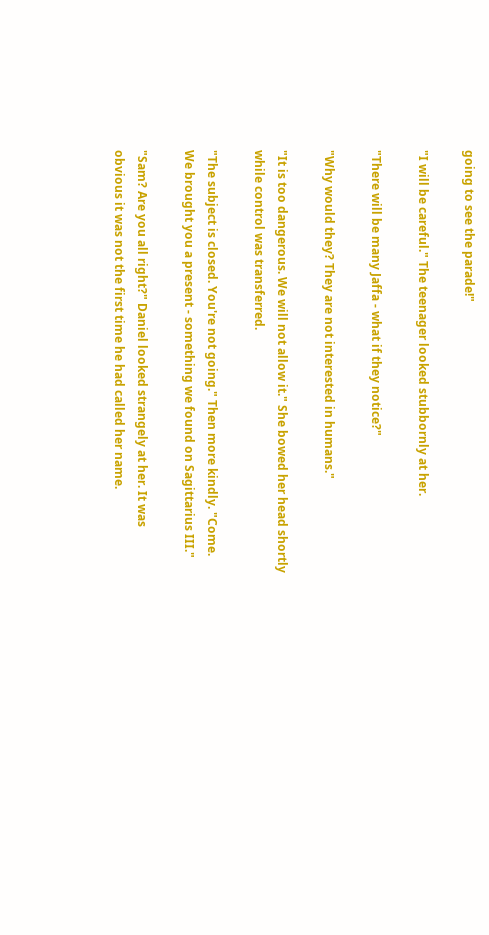going to see the parade!"

"I will be careful." The teenager looked stubbornly at her.

"There will be many Jaffa - what if they notice?"

"Why would they? They are not interested in humans."

"It is too dangerous. We will not allow it." She bowed her head shortly while control was transferred.

"The subject is closed. You're not going." Then more kindly. "Come. We brought you a present - something we found on Sagittarius III."

"Sam? Are you all right?" Daniel looked strangely at her. It was obvious it was not the first time he had called her name.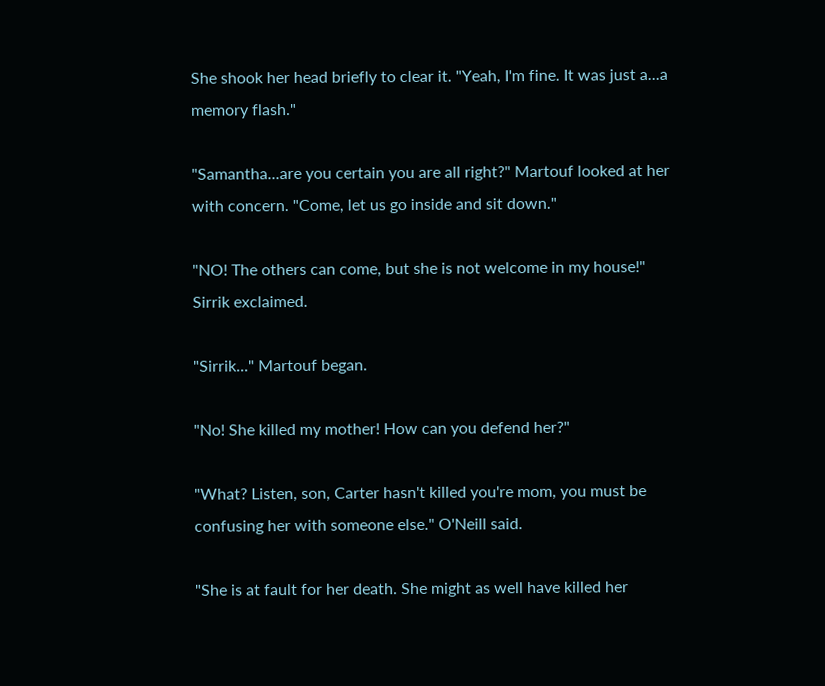She shook her head briefly to clear it. "Yeah, I'm fine. It was just a...a memory flash."

"Samantha...are you certain you are all right?" Martouf looked at her with concern. "Come, let us go inside and sit down."

"NO! The others can come, but she is not welcome in my house!" Sirrik exclaimed.

"Sirrik..." Martouf began.

"No! She killed my mother! How can you defend her?"

"What? Listen, son, Carter hasn't killed you're mom, you must be confusing her with someone else." O'Neill said.

"She is at fault for her death. She might as well have killed her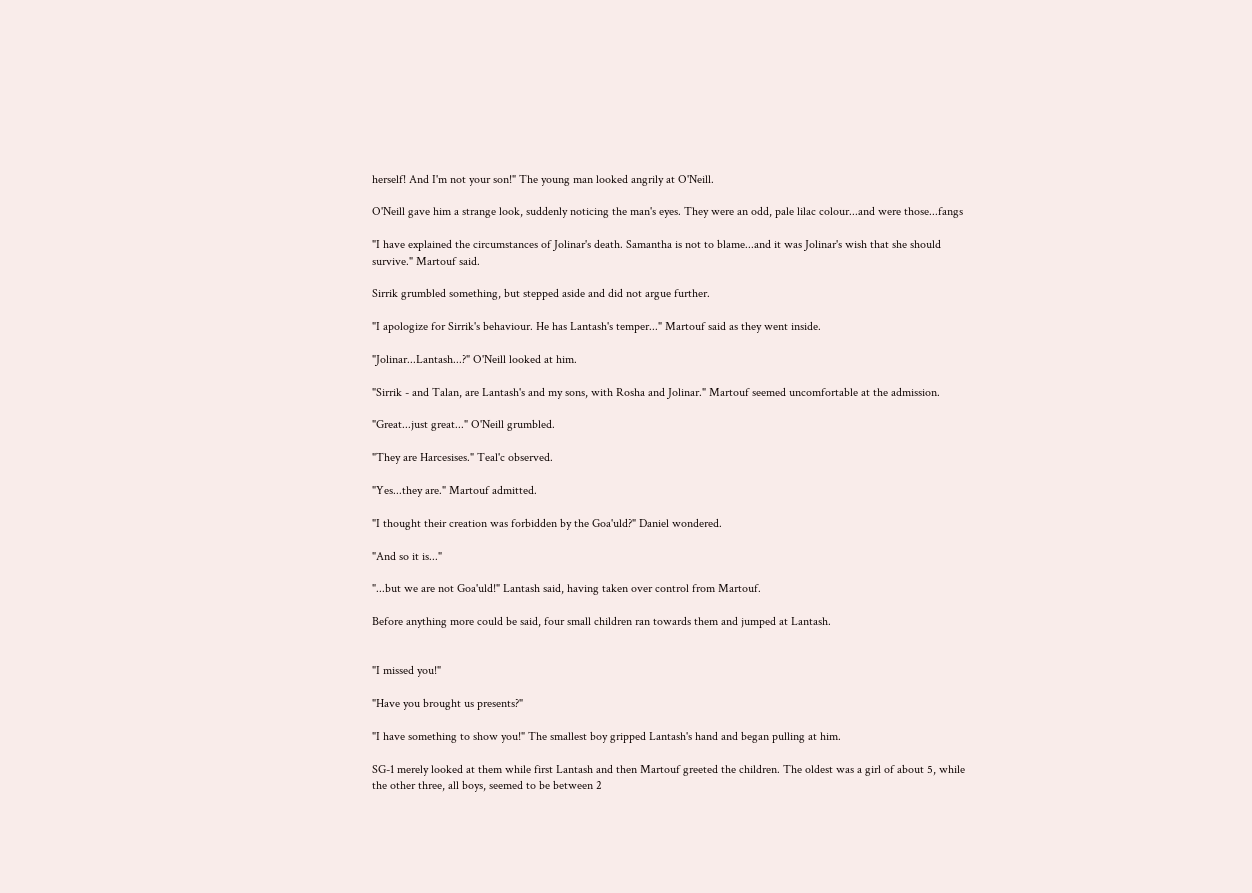herself! And I'm not your son!" The young man looked angrily at O'Neill.

O'Neill gave him a strange look, suddenly noticing the man's eyes. They were an odd, pale lilac colour...and were those...fangs

"I have explained the circumstances of Jolinar's death. Samantha is not to blame...and it was Jolinar's wish that she should survive." Martouf said.

Sirrik grumbled something, but stepped aside and did not argue further.

"I apologize for Sirrik's behaviour. He has Lantash's temper..." Martouf said as they went inside.

"Jolinar...Lantash...?" O'Neill looked at him.

"Sirrik - and Talan, are Lantash's and my sons, with Rosha and Jolinar." Martouf seemed uncomfortable at the admission.

"Great...just great..." O'Neill grumbled.

"They are Harcesises." Teal'c observed.

"Yes...they are." Martouf admitted.

"I thought their creation was forbidden by the Goa'uld?" Daniel wondered.

"And so it is..."

"...but we are not Goa'uld!" Lantash said, having taken over control from Martouf.

Before anything more could be said, four small children ran towards them and jumped at Lantash.


"I missed you!"

"Have you brought us presents?"

"I have something to show you!" The smallest boy gripped Lantash's hand and began pulling at him.

SG-1 merely looked at them while first Lantash and then Martouf greeted the children. The oldest was a girl of about 5, while the other three, all boys, seemed to be between 2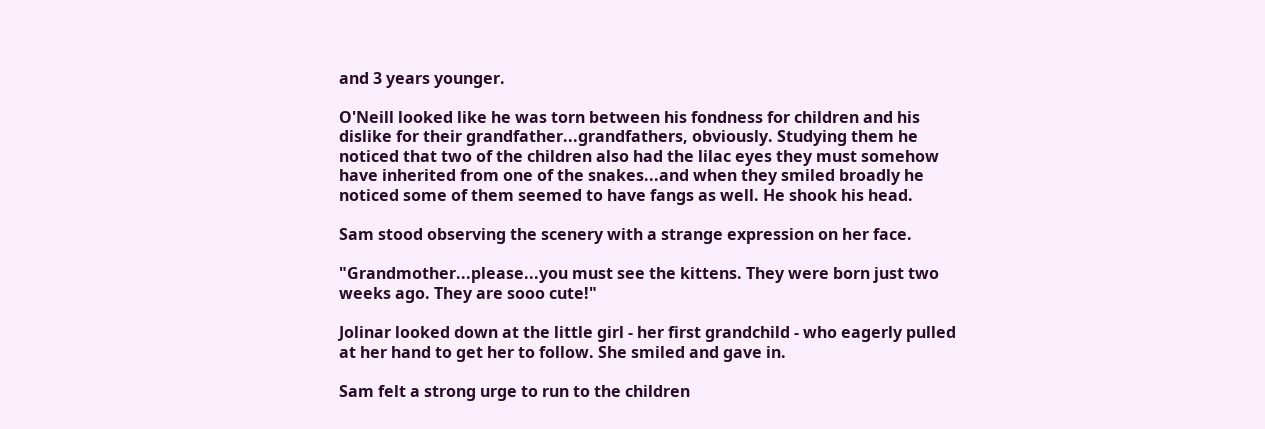and 3 years younger.

O'Neill looked like he was torn between his fondness for children and his dislike for their grandfather...grandfathers, obviously. Studying them he noticed that two of the children also had the lilac eyes they must somehow have inherited from one of the snakes...and when they smiled broadly he noticed some of them seemed to have fangs as well. He shook his head.

Sam stood observing the scenery with a strange expression on her face.

"Grandmother...please...you must see the kittens. They were born just two weeks ago. They are sooo cute!"

Jolinar looked down at the little girl - her first grandchild - who eagerly pulled at her hand to get her to follow. She smiled and gave in.

Sam felt a strong urge to run to the children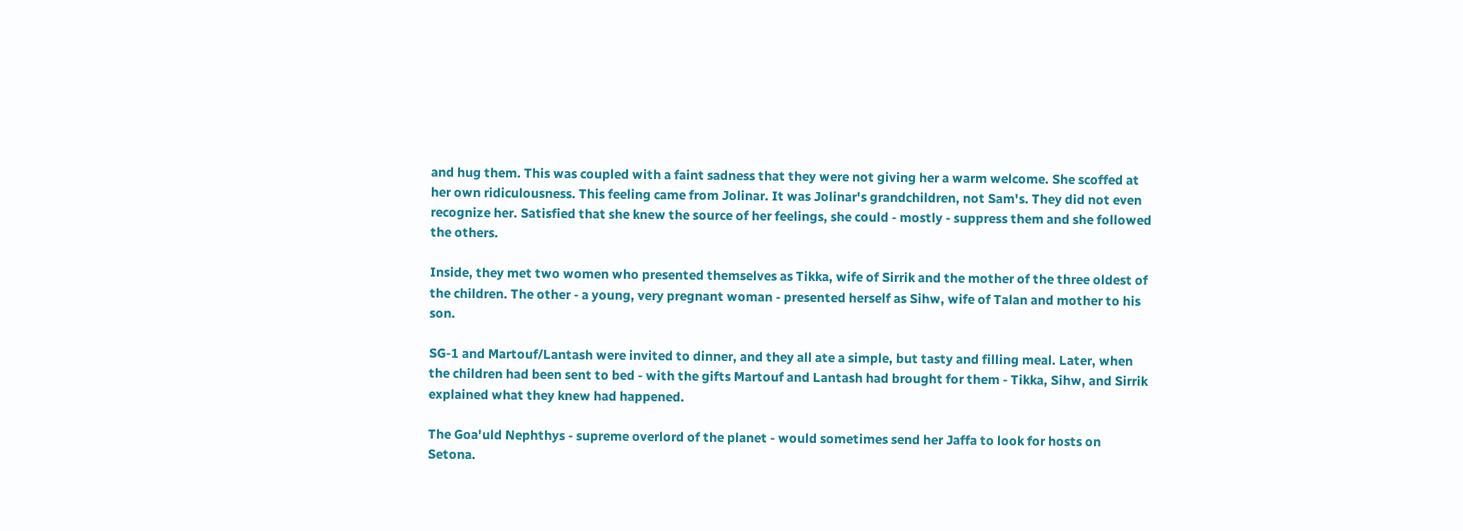and hug them. This was coupled with a faint sadness that they were not giving her a warm welcome. She scoffed at her own ridiculousness. This feeling came from Jolinar. It was Jolinar's grandchildren, not Sam's. They did not even recognize her. Satisfied that she knew the source of her feelings, she could - mostly - suppress them and she followed the others.

Inside, they met two women who presented themselves as Tikka, wife of Sirrik and the mother of the three oldest of the children. The other - a young, very pregnant woman - presented herself as Sihw, wife of Talan and mother to his son.

SG-1 and Martouf/Lantash were invited to dinner, and they all ate a simple, but tasty and filling meal. Later, when the children had been sent to bed - with the gifts Martouf and Lantash had brought for them - Tikka, Sihw, and Sirrik explained what they knew had happened.

The Goa'uld Nephthys - supreme overlord of the planet - would sometimes send her Jaffa to look for hosts on Setona.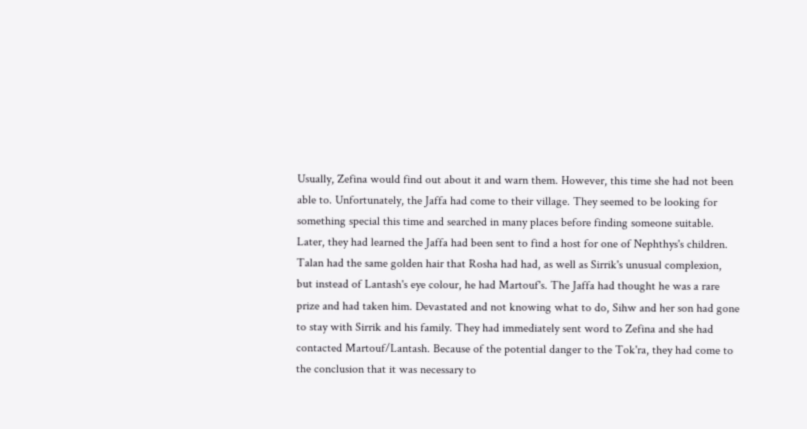Usually, Zefina would find out about it and warn them. However, this time she had not been able to. Unfortunately, the Jaffa had come to their village. They seemed to be looking for something special this time and searched in many places before finding someone suitable. Later, they had learned the Jaffa had been sent to find a host for one of Nephthys's children. Talan had the same golden hair that Rosha had had, as well as Sirrik's unusual complexion, but instead of Lantash's eye colour, he had Martouf's. The Jaffa had thought he was a rare prize and had taken him. Devastated and not knowing what to do, Sihw and her son had gone to stay with Sirrik and his family. They had immediately sent word to Zefina and she had contacted Martouf/Lantash. Because of the potential danger to the Tok'ra, they had come to the conclusion that it was necessary to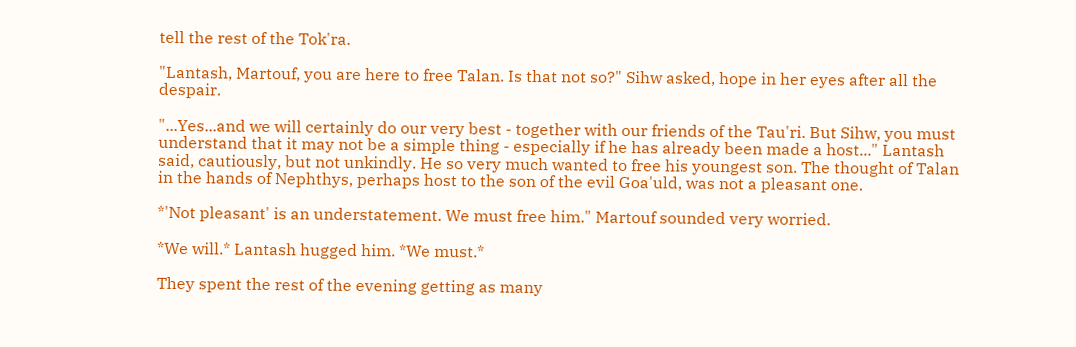tell the rest of the Tok'ra.

"Lantash, Martouf, you are here to free Talan. Is that not so?" Sihw asked, hope in her eyes after all the despair.

"...Yes...and we will certainly do our very best - together with our friends of the Tau'ri. But Sihw, you must understand that it may not be a simple thing - especially if he has already been made a host..." Lantash said, cautiously, but not unkindly. He so very much wanted to free his youngest son. The thought of Talan in the hands of Nephthys, perhaps host to the son of the evil Goa'uld, was not a pleasant one.

*'Not pleasant' is an understatement. We must free him." Martouf sounded very worried.

*We will.* Lantash hugged him. *We must.*

They spent the rest of the evening getting as many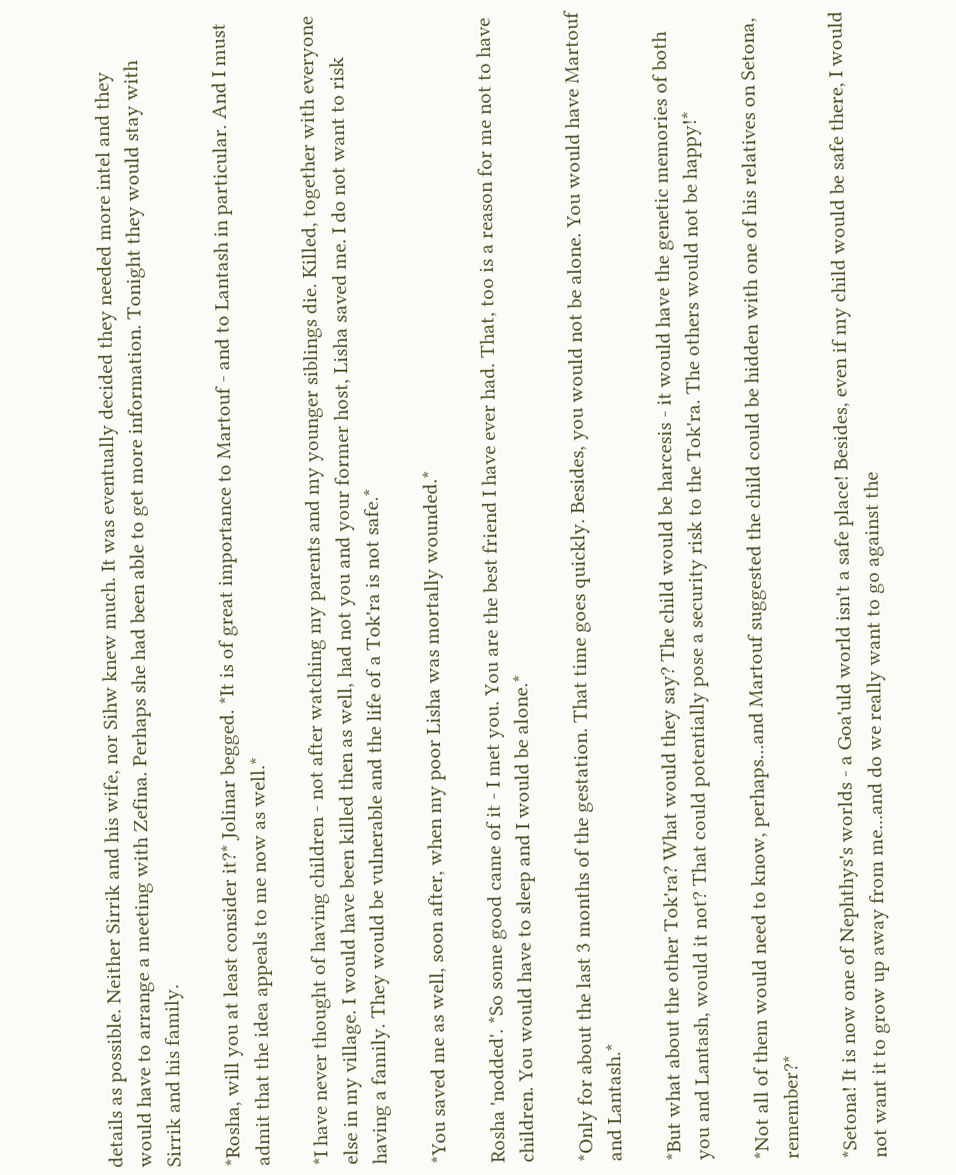details as possible. Neither Sirrik and his wife, nor Sihw knew much. It was eventually decided they needed more intel and they would have to arrange a meeting with Zefina. Perhaps she had been able to get more information. Tonight they would stay with Sirrik and his family.

*Rosha, will you at least consider it?* Jolinar begged. *It is of great importance to Martouf - and to Lantash in particular. And I must admit that the idea appeals to me now as well.*

*I have never thought of having children - not after watching my parents and my younger siblings die. Killed, together with everyone else in my village. I would have been killed then as well, had not you and your former host, Lisha saved me. I do not want to risk having a family. They would be vulnerable and the life of a Tok'ra is not safe.*

*You saved me as well, soon after, when my poor Lisha was mortally wounded.*

Rosha 'nodded'. *So some good came of it - I met you. You are the best friend I have ever had. That, too is a reason for me not to have children. You would have to sleep and I would be alone.*

*Only for about the last 3 months of the gestation. That time goes quickly. Besides, you would not be alone. You would have Martouf and Lantash.*

*But what about the other Tok'ra? What would they say? The child would be harcesis - it would have the genetic memories of both you and Lantash, would it not? That could potentially pose a security risk to the Tok'ra. The others would not be happy!*

*Not all of them would need to know, perhaps...and Martouf suggested the child could be hidden with one of his relatives on Setona, remember?*

*Setona! It is now one of Nephthys's worlds - a Goa'uld world isn't a safe place! Besides, even if my child would be safe there, I would not want it to grow up away from me...and do we really want to go against the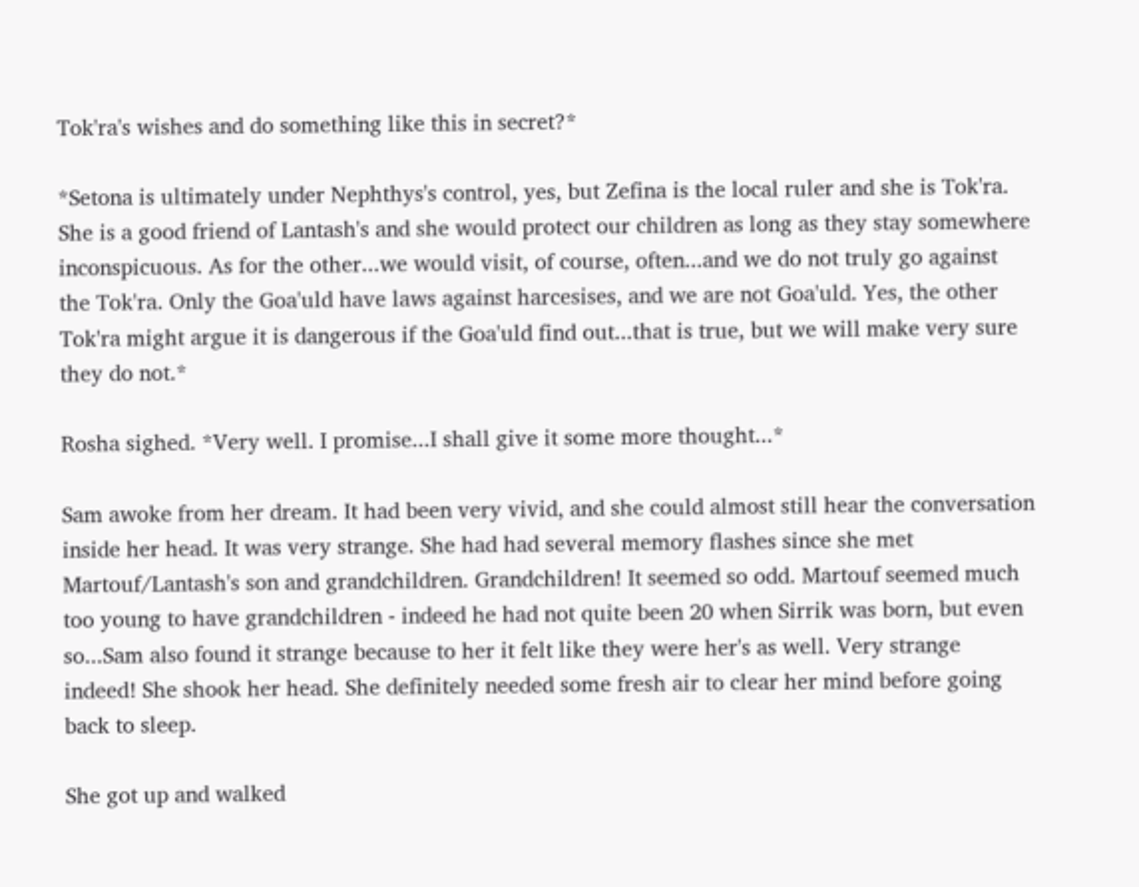Tok'ra's wishes and do something like this in secret?*

*Setona is ultimately under Nephthys's control, yes, but Zefina is the local ruler and she is Tok'ra. She is a good friend of Lantash's and she would protect our children as long as they stay somewhere inconspicuous. As for the other...we would visit, of course, often...and we do not truly go against the Tok'ra. Only the Goa'uld have laws against harcesises, and we are not Goa'uld. Yes, the other Tok'ra might argue it is dangerous if the Goa'uld find out...that is true, but we will make very sure they do not.*

Rosha sighed. *Very well. I promise...I shall give it some more thought...*

Sam awoke from her dream. It had been very vivid, and she could almost still hear the conversation inside her head. It was very strange. She had had several memory flashes since she met Martouf/Lantash's son and grandchildren. Grandchildren! It seemed so odd. Martouf seemed much too young to have grandchildren - indeed he had not quite been 20 when Sirrik was born, but even so...Sam also found it strange because to her it felt like they were her's as well. Very strange indeed! She shook her head. She definitely needed some fresh air to clear her mind before going back to sleep.

She got up and walked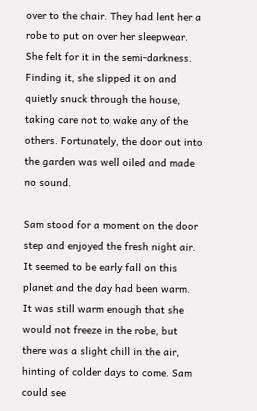over to the chair. They had lent her a robe to put on over her sleepwear. She felt for it in the semi-darkness. Finding it, she slipped it on and quietly snuck through the house, taking care not to wake any of the others. Fortunately, the door out into the garden was well oiled and made no sound.

Sam stood for a moment on the door step and enjoyed the fresh night air. It seemed to be early fall on this planet and the day had been warm. It was still warm enough that she would not freeze in the robe, but there was a slight chill in the air, hinting of colder days to come. Sam could see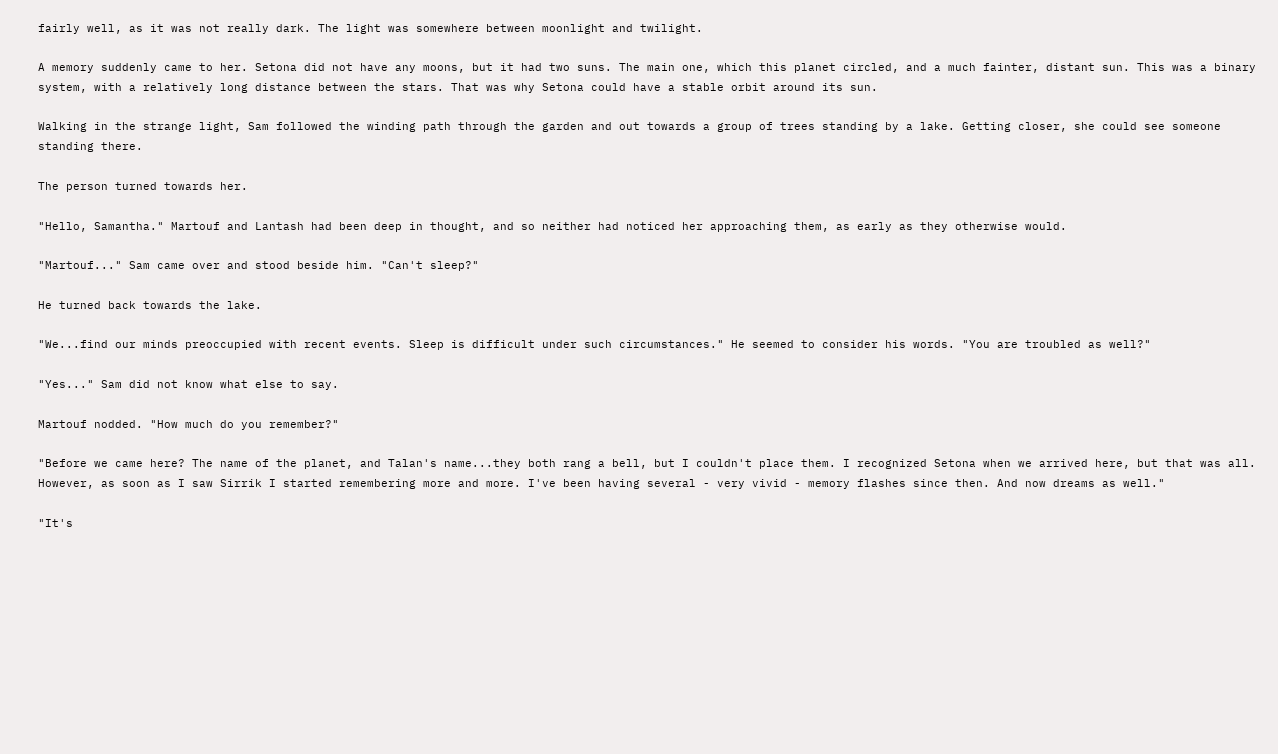fairly well, as it was not really dark. The light was somewhere between moonlight and twilight.

A memory suddenly came to her. Setona did not have any moons, but it had two suns. The main one, which this planet circled, and a much fainter, distant sun. This was a binary system, with a relatively long distance between the stars. That was why Setona could have a stable orbit around its sun.

Walking in the strange light, Sam followed the winding path through the garden and out towards a group of trees standing by a lake. Getting closer, she could see someone standing there.

The person turned towards her.

"Hello, Samantha." Martouf and Lantash had been deep in thought, and so neither had noticed her approaching them, as early as they otherwise would.

"Martouf..." Sam came over and stood beside him. "Can't sleep?"

He turned back towards the lake.

"We...find our minds preoccupied with recent events. Sleep is difficult under such circumstances." He seemed to consider his words. "You are troubled as well?"

"Yes..." Sam did not know what else to say.

Martouf nodded. "How much do you remember?"

"Before we came here? The name of the planet, and Talan's name...they both rang a bell, but I couldn't place them. I recognized Setona when we arrived here, but that was all. However, as soon as I saw Sirrik I started remembering more and more. I've been having several - very vivid - memory flashes since then. And now dreams as well."

"It's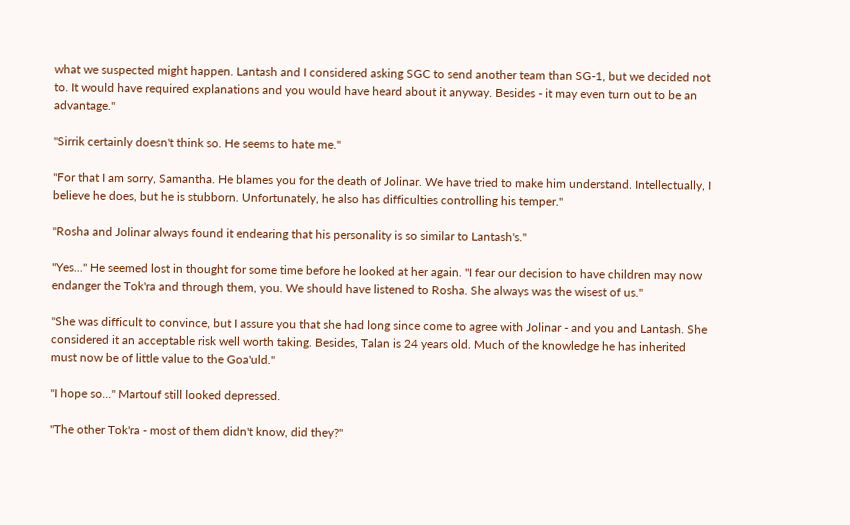what we suspected might happen. Lantash and I considered asking SGC to send another team than SG-1, but we decided not to. It would have required explanations and you would have heard about it anyway. Besides - it may even turn out to be an advantage."

"Sirrik certainly doesn't think so. He seems to hate me."

"For that I am sorry, Samantha. He blames you for the death of Jolinar. We have tried to make him understand. Intellectually, I believe he does, but he is stubborn. Unfortunately, he also has difficulties controlling his temper."

"Rosha and Jolinar always found it endearing that his personality is so similar to Lantash's."

"Yes..." He seemed lost in thought for some time before he looked at her again. "I fear our decision to have children may now endanger the Tok'ra and through them, you. We should have listened to Rosha. She always was the wisest of us."

"She was difficult to convince, but I assure you that she had long since come to agree with Jolinar - and you and Lantash. She considered it an acceptable risk well worth taking. Besides, Talan is 24 years old. Much of the knowledge he has inherited must now be of little value to the Goa'uld."

"I hope so..." Martouf still looked depressed.

"The other Tok'ra - most of them didn't know, did they?"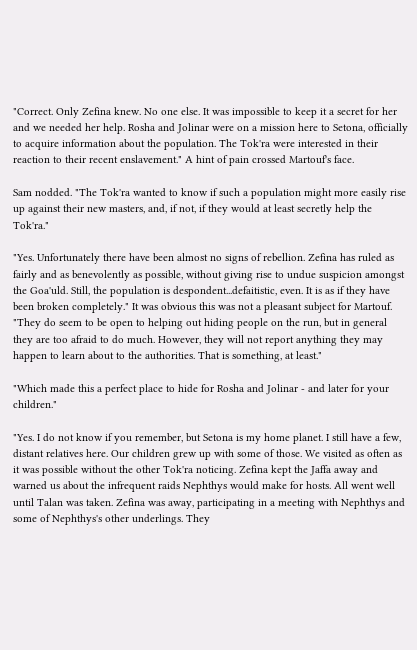"Correct. Only Zefina knew. No one else. It was impossible to keep it a secret for her and we needed her help. Rosha and Jolinar were on a mission here to Setona, officially to acquire information about the population. The Tok'ra were interested in their reaction to their recent enslavement." A hint of pain crossed Martouf's face.

Sam nodded. "The Tok'ra wanted to know if such a population might more easily rise up against their new masters, and, if not, if they would at least secretly help the Tok'ra."

"Yes. Unfortunately there have been almost no signs of rebellion. Zefina has ruled as fairly and as benevolently as possible, without giving rise to undue suspicion amongst the Goa'uld. Still, the population is despondent...defaitistic, even. It is as if they have been broken completely." It was obvious this was not a pleasant subject for Martouf. "They do seem to be open to helping out hiding people on the run, but in general they are too afraid to do much. However, they will not report anything they may happen to learn about to the authorities. That is something, at least."

"Which made this a perfect place to hide for Rosha and Jolinar - and later for your children."

"Yes. I do not know if you remember, but Setona is my home planet. I still have a few, distant relatives here. Our children grew up with some of those. We visited as often as it was possible without the other Tok'ra noticing. Zefina kept the Jaffa away and warned us about the infrequent raids Nephthys would make for hosts. All went well until Talan was taken. Zefina was away, participating in a meeting with Nephthys and some of Nephthys's other underlings. They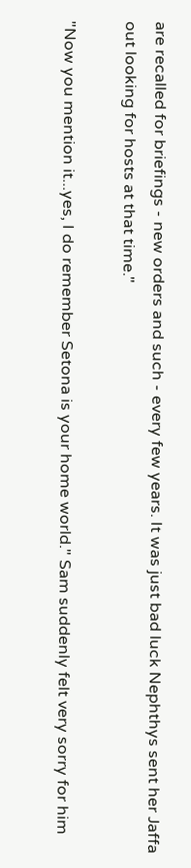are recalled for briefings - new orders and such - every few years. It was just bad luck Nephthys sent her Jaffa out looking for hosts at that time."

"Now you mention it...yes, I do remember Setona is your home world." Sam suddenly felt very sorry for him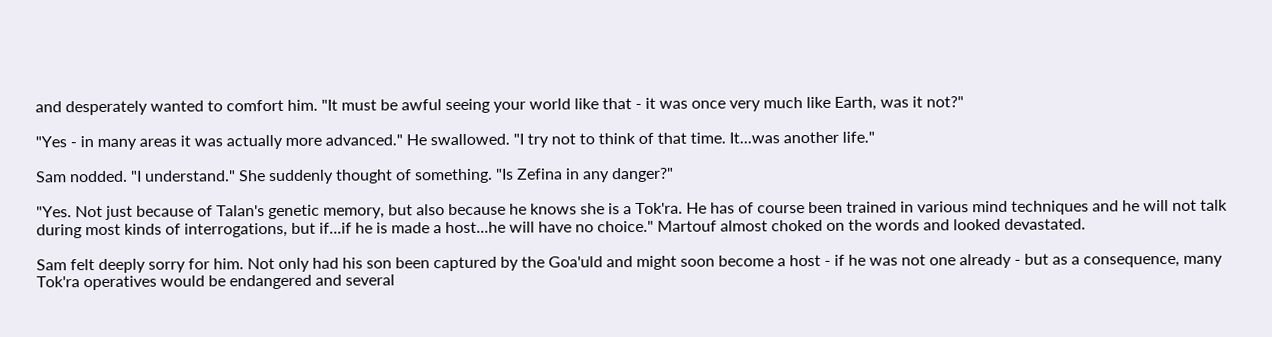and desperately wanted to comfort him. "It must be awful seeing your world like that - it was once very much like Earth, was it not?"

"Yes - in many areas it was actually more advanced." He swallowed. "I try not to think of that time. It...was another life."

Sam nodded. "I understand." She suddenly thought of something. "Is Zefina in any danger?"

"Yes. Not just because of Talan's genetic memory, but also because he knows she is a Tok'ra. He has of course been trained in various mind techniques and he will not talk during most kinds of interrogations, but if...if he is made a host...he will have no choice." Martouf almost choked on the words and looked devastated.

Sam felt deeply sorry for him. Not only had his son been captured by the Goa'uld and might soon become a host - if he was not one already - but as a consequence, many Tok'ra operatives would be endangered and several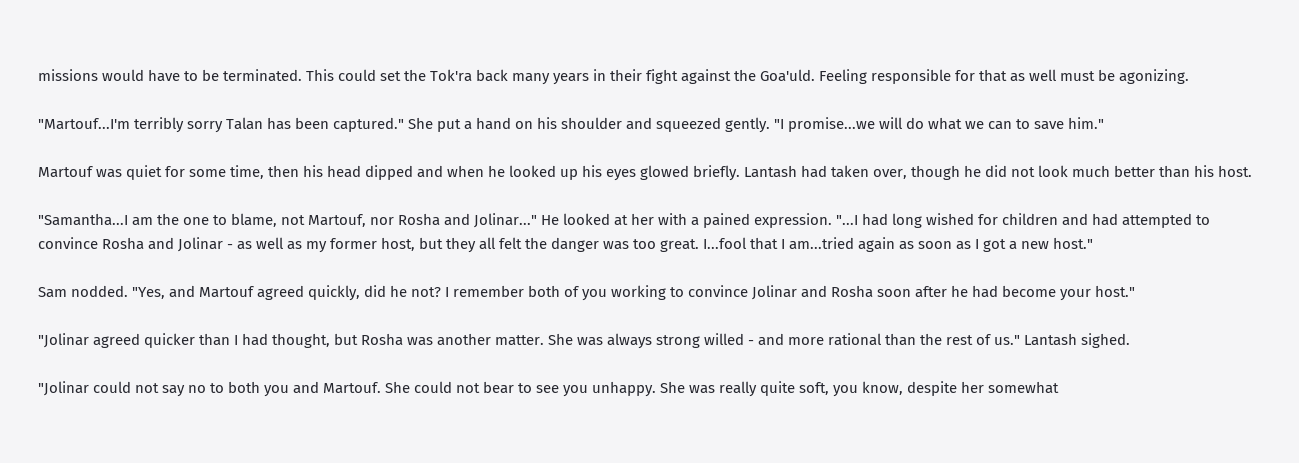missions would have to be terminated. This could set the Tok'ra back many years in their fight against the Goa'uld. Feeling responsible for that as well must be agonizing.

"Martouf...I'm terribly sorry Talan has been captured." She put a hand on his shoulder and squeezed gently. "I promise...we will do what we can to save him."

Martouf was quiet for some time, then his head dipped and when he looked up his eyes glowed briefly. Lantash had taken over, though he did not look much better than his host.

"Samantha...I am the one to blame, not Martouf, nor Rosha and Jolinar..." He looked at her with a pained expression. "...I had long wished for children and had attempted to convince Rosha and Jolinar - as well as my former host, but they all felt the danger was too great. I...fool that I am...tried again as soon as I got a new host."

Sam nodded. "Yes, and Martouf agreed quickly, did he not? I remember both of you working to convince Jolinar and Rosha soon after he had become your host."

"Jolinar agreed quicker than I had thought, but Rosha was another matter. She was always strong willed - and more rational than the rest of us." Lantash sighed.

"Jolinar could not say no to both you and Martouf. She could not bear to see you unhappy. She was really quite soft, you know, despite her somewhat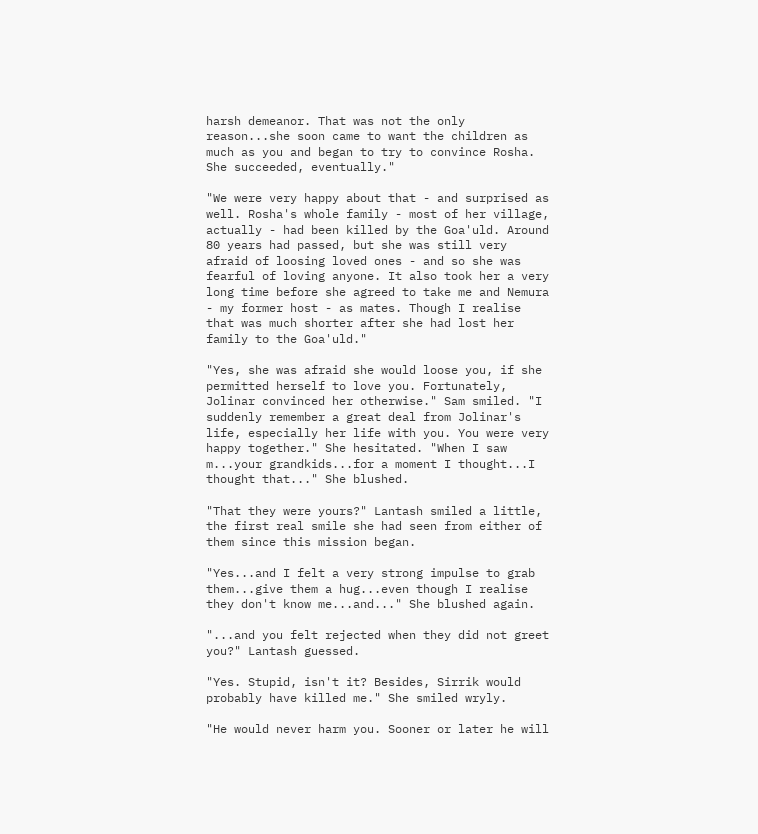harsh demeanor. That was not the only reason...she soon came to want the children as much as you and began to try to convince Rosha. She succeeded, eventually."

"We were very happy about that - and surprised as well. Rosha's whole family - most of her village, actually - had been killed by the Goa'uld. Around 80 years had passed, but she was still very afraid of loosing loved ones - and so she was fearful of loving anyone. It also took her a very long time before she agreed to take me and Nemura - my former host - as mates. Though I realise that was much shorter after she had lost her family to the Goa'uld."

"Yes, she was afraid she would loose you, if she permitted herself to love you. Fortunately, Jolinar convinced her otherwise." Sam smiled. "I suddenly remember a great deal from Jolinar's life, especially her life with you. You were very happy together." She hesitated. "When I saw m...your grandkids...for a moment I thought...I thought that..." She blushed.

"That they were yours?" Lantash smiled a little, the first real smile she had seen from either of them since this mission began.

"Yes...and I felt a very strong impulse to grab them...give them a hug...even though I realise they don't know me...and..." She blushed again.

"...and you felt rejected when they did not greet you?" Lantash guessed.

"Yes. Stupid, isn't it? Besides, Sirrik would probably have killed me." She smiled wryly.

"He would never harm you. Sooner or later he will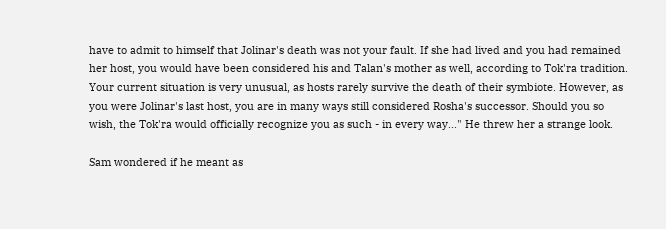have to admit to himself that Jolinar's death was not your fault. If she had lived and you had remained her host, you would have been considered his and Talan's mother as well, according to Tok'ra tradition. Your current situation is very unusual, as hosts rarely survive the death of their symbiote. However, as you were Jolinar's last host, you are in many ways still considered Rosha's successor. Should you so wish, the Tok'ra would officially recognize you as such - in every way..." He threw her a strange look.

Sam wondered if he meant as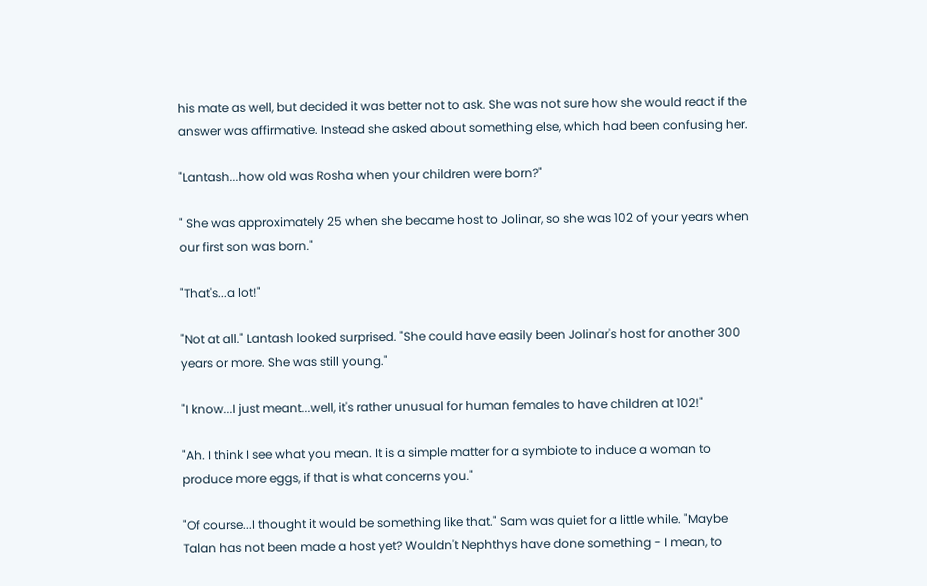his mate as well, but decided it was better not to ask. She was not sure how she would react if the answer was affirmative. Instead she asked about something else, which had been confusing her.

"Lantash...how old was Rosha when your children were born?"

" She was approximately 25 when she became host to Jolinar, so she was 102 of your years when our first son was born."

"That's...a lot!"

"Not at all." Lantash looked surprised. "She could have easily been Jolinar's host for another 300 years or more. She was still young."

"I know...I just meant...well, it's rather unusual for human females to have children at 102!"

"Ah. I think I see what you mean. It is a simple matter for a symbiote to induce a woman to produce more eggs, if that is what concerns you."

"Of course...I thought it would be something like that." Sam was quiet for a little while. "Maybe Talan has not been made a host yet? Wouldn't Nephthys have done something - I mean, to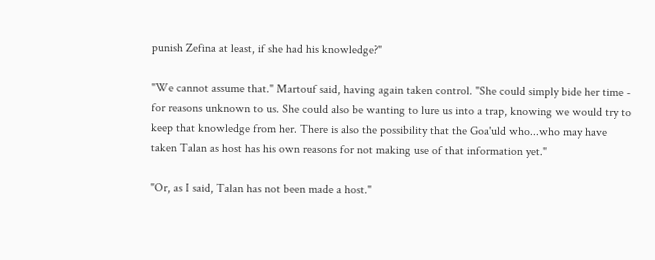punish Zefina at least, if she had his knowledge?"

"We cannot assume that." Martouf said, having again taken control. "She could simply bide her time - for reasons unknown to us. She could also be wanting to lure us into a trap, knowing we would try to keep that knowledge from her. There is also the possibility that the Goa'uld who...who may have taken Talan as host has his own reasons for not making use of that information yet."

"Or, as I said, Talan has not been made a host."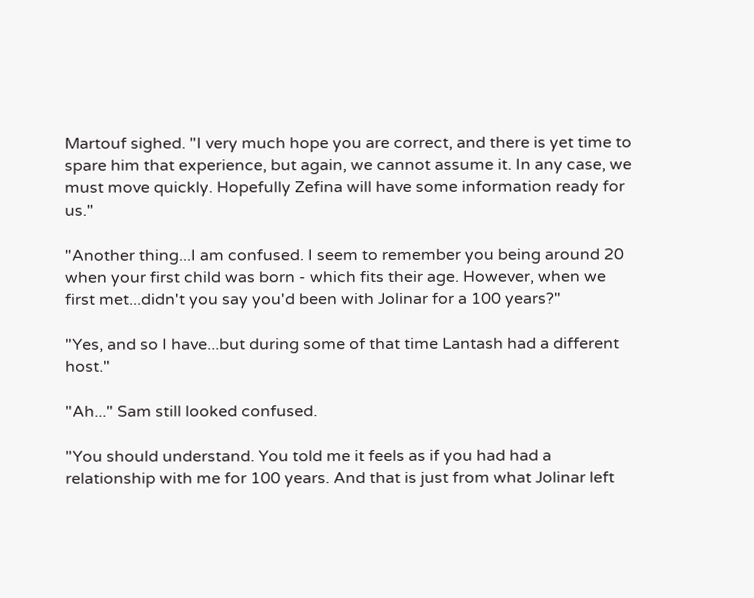Martouf sighed. "I very much hope you are correct, and there is yet time to spare him that experience, but again, we cannot assume it. In any case, we must move quickly. Hopefully Zefina will have some information ready for us."

"Another thing...I am confused. I seem to remember you being around 20 when your first child was born - which fits their age. However, when we first met...didn't you say you'd been with Jolinar for a 100 years?"

"Yes, and so I have...but during some of that time Lantash had a different host."

"Ah..." Sam still looked confused.

"You should understand. You told me it feels as if you had had a relationship with me for 100 years. And that is just from what Jolinar left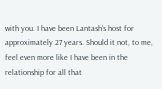with you. I have been Lantash's host for approximately 27 years. Should it not, to me, feel even more like I have been in the relationship for all that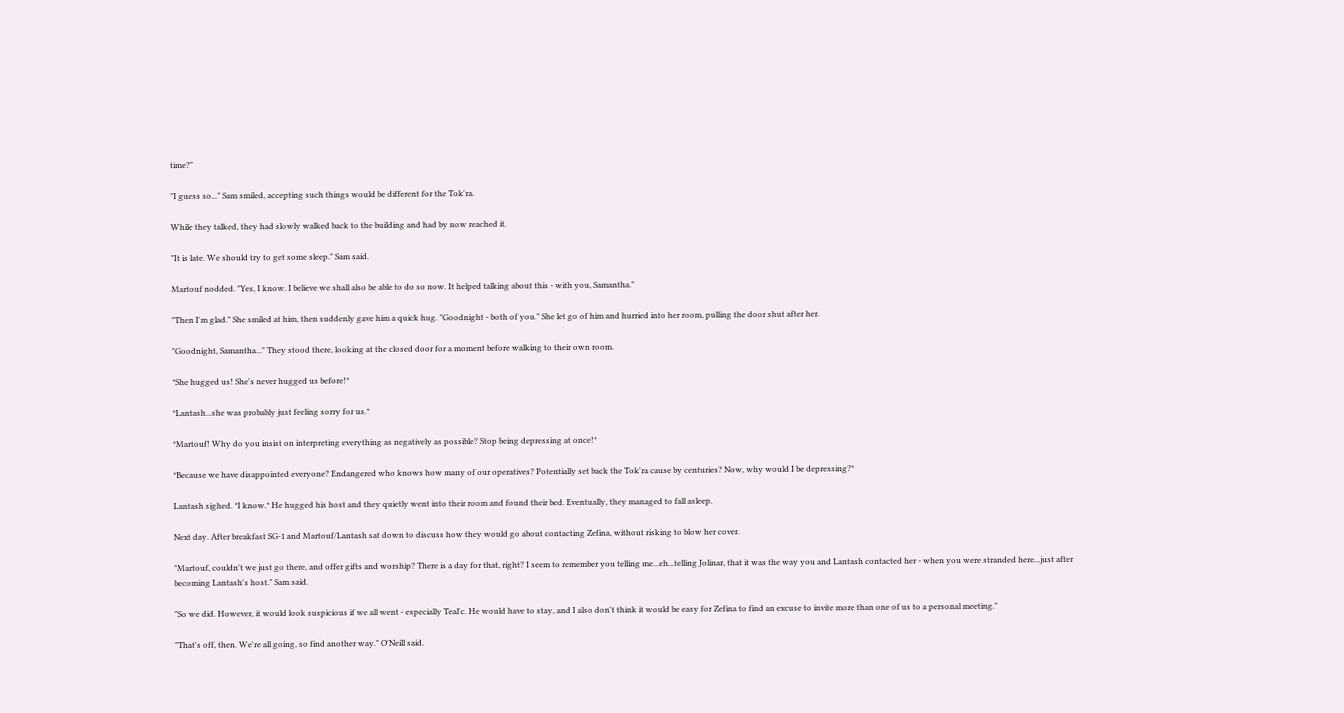time?"

"I guess so..." Sam smiled, accepting such things would be different for the Tok'ra.

While they talked, they had slowly walked back to the building and had by now reached it.

"It is late. We should try to get some sleep." Sam said.

Martouf nodded. "Yes, I know. I believe we shall also be able to do so now. It helped talking about this - with you, Samantha."

"Then I'm glad." She smiled at him, then suddenly gave him a quick hug. "Goodnight - both of you." She let go of him and hurried into her room, pulling the door shut after her.

"Goodnight, Samantha..." They stood there, looking at the closed door for a moment before walking to their own room.

*She hugged us! She's never hugged us before!*

*Lantash...she was probably just feeling sorry for us.*

*Martouf! Why do you insist on interpreting everything as negatively as possible? Stop being depressing at once!*

*Because we have disappointed everyone? Endangered who knows how many of our operatives? Potentially set back the Tok'ra cause by centuries? Now, why would I be depressing?*

Lantash sighed. *I know.* He hugged his host and they quietly went into their room and found their bed. Eventually, they managed to fall asleep.

Next day. After breakfast SG-1 and Martouf/Lantash sat down to discuss how they would go about contacting Zefina, without risking to blow her cover.

"Martouf, couldn't we just go there, and offer gifts and worship? There is a day for that, right? I seem to remember you telling me...eh...telling Jolinar, that it was the way you and Lantash contacted her - when you were stranded here...just after becoming Lantash's host." Sam said.

"So we did. However, it would look suspicious if we all went - especially Teal'c. He would have to stay, and I also don't think it would be easy for Zefina to find an excuse to invite more than one of us to a personal meeting."

"That's off, then. We're all going, so find another way." O'Neill said.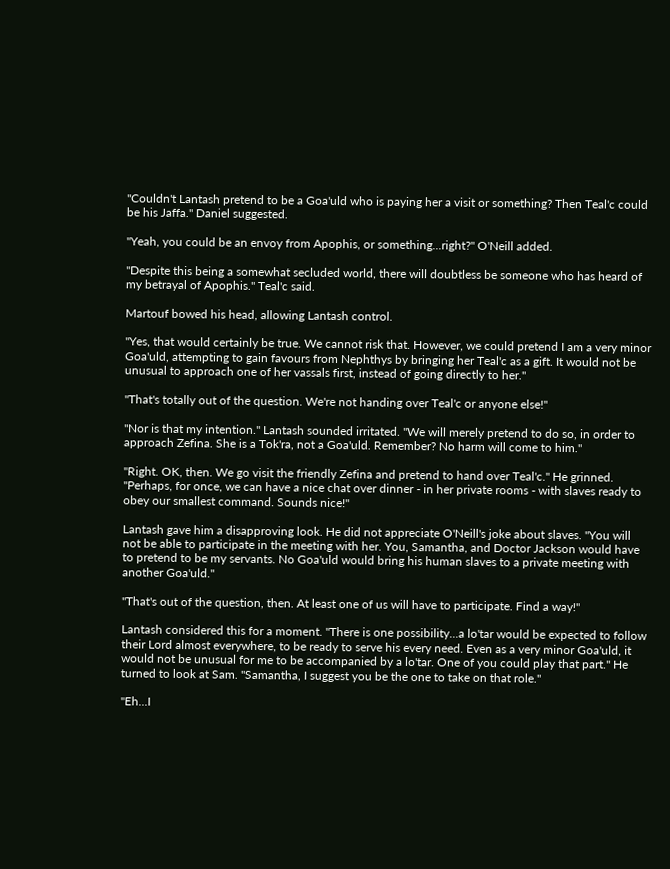"Couldn't Lantash pretend to be a Goa'uld who is paying her a visit or something? Then Teal'c could be his Jaffa." Daniel suggested.

"Yeah, you could be an envoy from Apophis, or something...right?" O'Neill added.

"Despite this being a somewhat secluded world, there will doubtless be someone who has heard of my betrayal of Apophis." Teal'c said.

Martouf bowed his head, allowing Lantash control.

"Yes, that would certainly be true. We cannot risk that. However, we could pretend I am a very minor Goa'uld, attempting to gain favours from Nephthys by bringing her Teal'c as a gift. It would not be unusual to approach one of her vassals first, instead of going directly to her."

"That's totally out of the question. We're not handing over Teal'c or anyone else!"

"Nor is that my intention." Lantash sounded irritated. "We will merely pretend to do so, in order to approach Zefina. She is a Tok'ra, not a Goa'uld. Remember? No harm will come to him."

"Right. OK, then. We go visit the friendly Zefina and pretend to hand over Teal'c." He grinned. "Perhaps, for once, we can have a nice chat over dinner - in her private rooms - with slaves ready to obey our smallest command. Sounds nice!"

Lantash gave him a disapproving look. He did not appreciate O'Neill's joke about slaves. "You will not be able to participate in the meeting with her. You, Samantha, and Doctor Jackson would have to pretend to be my servants. No Goa'uld would bring his human slaves to a private meeting with another Goa'uld."

"That's out of the question, then. At least one of us will have to participate. Find a way!"

Lantash considered this for a moment. "There is one possibility...a lo'tar would be expected to follow their Lord almost everywhere, to be ready to serve his every need. Even as a very minor Goa'uld, it would not be unusual for me to be accompanied by a lo'tar. One of you could play that part." He turned to look at Sam. "Samantha, I suggest you be the one to take on that role."

"Eh...I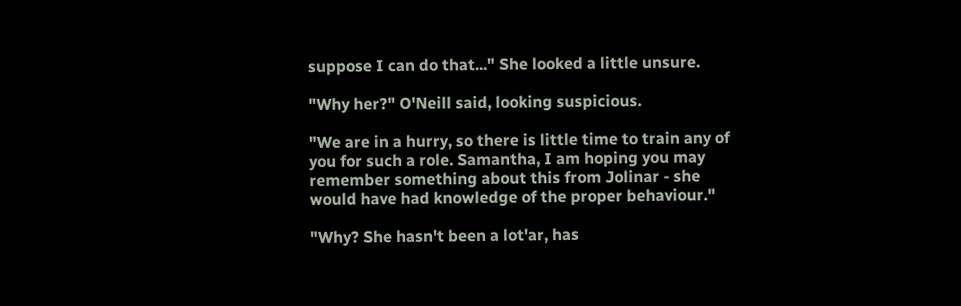suppose I can do that..." She looked a little unsure.

"Why her?" O'Neill said, looking suspicious.

"We are in a hurry, so there is little time to train any of you for such a role. Samantha, I am hoping you may remember something about this from Jolinar - she would have had knowledge of the proper behaviour."

"Why? She hasn't been a lot'ar, has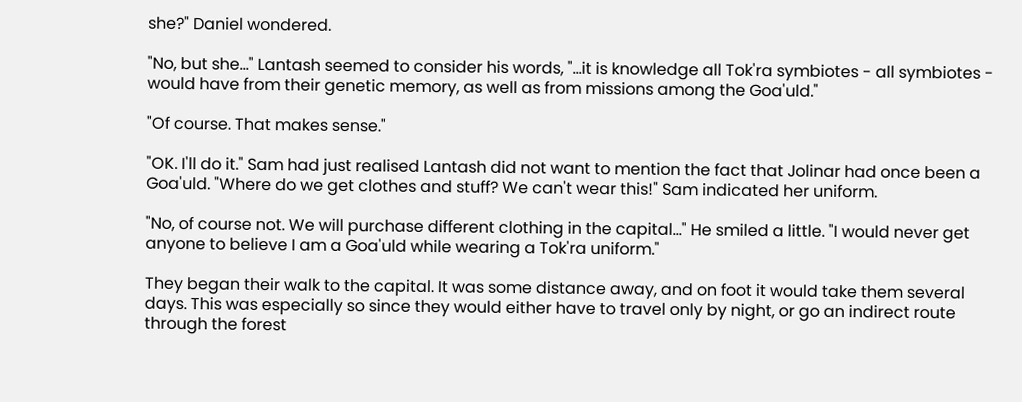she?" Daniel wondered.

"No, but she..." Lantash seemed to consider his words, "...it is knowledge all Tok'ra symbiotes - all symbiotes - would have from their genetic memory, as well as from missions among the Goa'uld."

"Of course. That makes sense."

"OK. I'll do it." Sam had just realised Lantash did not want to mention the fact that Jolinar had once been a Goa'uld. "Where do we get clothes and stuff? We can't wear this!" Sam indicated her uniform.

"No, of course not. We will purchase different clothing in the capital..." He smiled a little. "I would never get anyone to believe I am a Goa'uld while wearing a Tok'ra uniform."

They began their walk to the capital. It was some distance away, and on foot it would take them several days. This was especially so since they would either have to travel only by night, or go an indirect route through the forest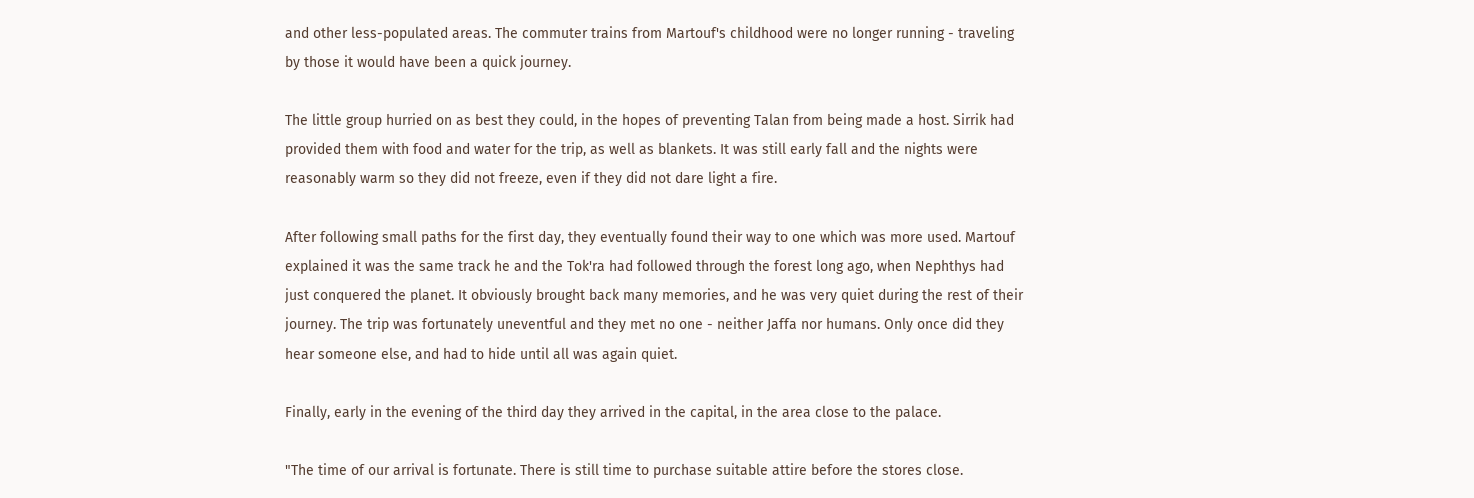and other less-populated areas. The commuter trains from Martouf's childhood were no longer running - traveling by those it would have been a quick journey.

The little group hurried on as best they could, in the hopes of preventing Talan from being made a host. Sirrik had provided them with food and water for the trip, as well as blankets. It was still early fall and the nights were reasonably warm so they did not freeze, even if they did not dare light a fire.

After following small paths for the first day, they eventually found their way to one which was more used. Martouf explained it was the same track he and the Tok'ra had followed through the forest long ago, when Nephthys had just conquered the planet. It obviously brought back many memories, and he was very quiet during the rest of their journey. The trip was fortunately uneventful and they met no one - neither Jaffa nor humans. Only once did they hear someone else, and had to hide until all was again quiet.

Finally, early in the evening of the third day they arrived in the capital, in the area close to the palace.

"The time of our arrival is fortunate. There is still time to purchase suitable attire before the stores close.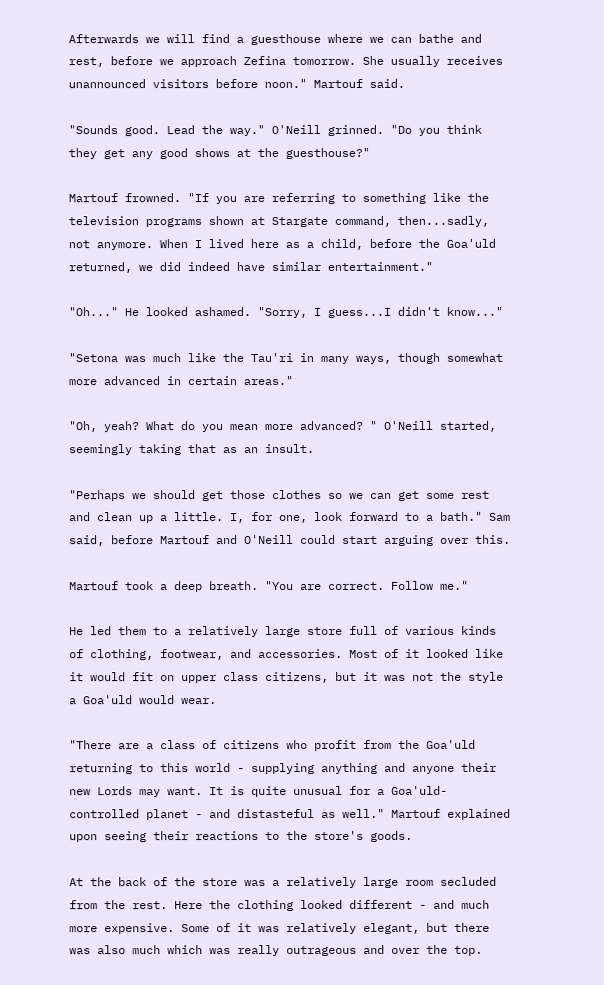Afterwards we will find a guesthouse where we can bathe and rest, before we approach Zefina tomorrow. She usually receives unannounced visitors before noon." Martouf said.

"Sounds good. Lead the way." O'Neill grinned. "Do you think they get any good shows at the guesthouse?"

Martouf frowned. "If you are referring to something like the television programs shown at Stargate command, then...sadly, not anymore. When I lived here as a child, before the Goa'uld returned, we did indeed have similar entertainment."

"Oh..." He looked ashamed. "Sorry, I guess...I didn't know..."

"Setona was much like the Tau'ri in many ways, though somewhat more advanced in certain areas."

"Oh, yeah? What do you mean more advanced? " O'Neill started, seemingly taking that as an insult.

"Perhaps we should get those clothes so we can get some rest and clean up a little. I, for one, look forward to a bath." Sam said, before Martouf and O'Neill could start arguing over this.

Martouf took a deep breath. "You are correct. Follow me."

He led them to a relatively large store full of various kinds of clothing, footwear, and accessories. Most of it looked like it would fit on upper class citizens, but it was not the style a Goa'uld would wear.

"There are a class of citizens who profit from the Goa'uld returning to this world - supplying anything and anyone their new Lords may want. It is quite unusual for a Goa'uld-controlled planet - and distasteful as well." Martouf explained upon seeing their reactions to the store's goods.

At the back of the store was a relatively large room secluded from the rest. Here the clothing looked different - and much more expensive. Some of it was relatively elegant, but there was also much which was really outrageous and over the top.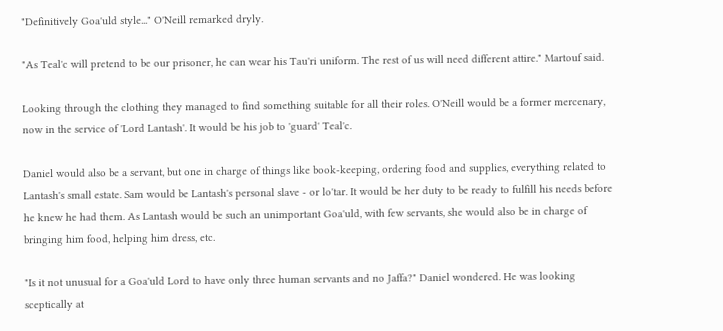"Definitively Goa'uld style..." O'Neill remarked dryly.

"As Teal'c will pretend to be our prisoner, he can wear his Tau'ri uniform. The rest of us will need different attire." Martouf said.

Looking through the clothing they managed to find something suitable for all their roles. O'Neill would be a former mercenary, now in the service of 'Lord Lantash'. It would be his job to 'guard' Teal'c.

Daniel would also be a servant, but one in charge of things like book-keeping, ordering food and supplies, everything related to Lantash's small estate. Sam would be Lantash's personal slave - or lo'tar. It would be her duty to be ready to fulfill his needs before he knew he had them. As Lantash would be such an unimportant Goa'uld, with few servants, she would also be in charge of bringing him food, helping him dress, etc.

"Is it not unusual for a Goa'uld Lord to have only three human servants and no Jaffa?" Daniel wondered. He was looking sceptically at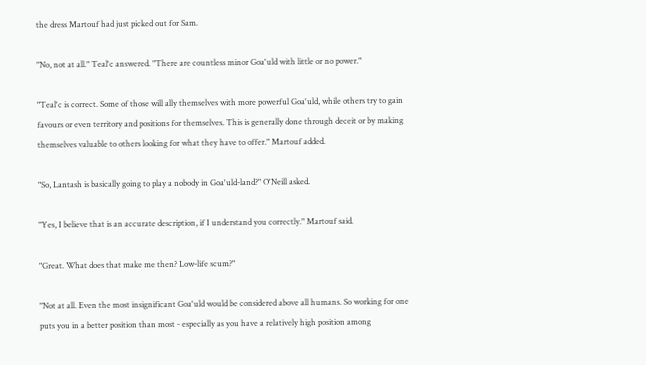the dress Martouf had just picked out for Sam.

"No, not at all." Teal'c answered. "There are countless minor Goa'uld with little or no power."

"Teal'c is correct. Some of those will ally themselves with more powerful Goa'uld, while others try to gain favours or even territory and positions for themselves. This is generally done through deceit or by making themselves valuable to others looking for what they have to offer." Martouf added.

"So, Lantash is basically going to play a nobody in Goa'uld-land?" O'Neill asked.

"Yes, I believe that is an accurate description, if I understand you correctly." Martouf said.

"Great. What does that make me then? Low-life scum?"

"Not at all. Even the most insignificant Goa'uld would be considered above all humans. So working for one puts you in a better position than most - especially as you have a relatively high position among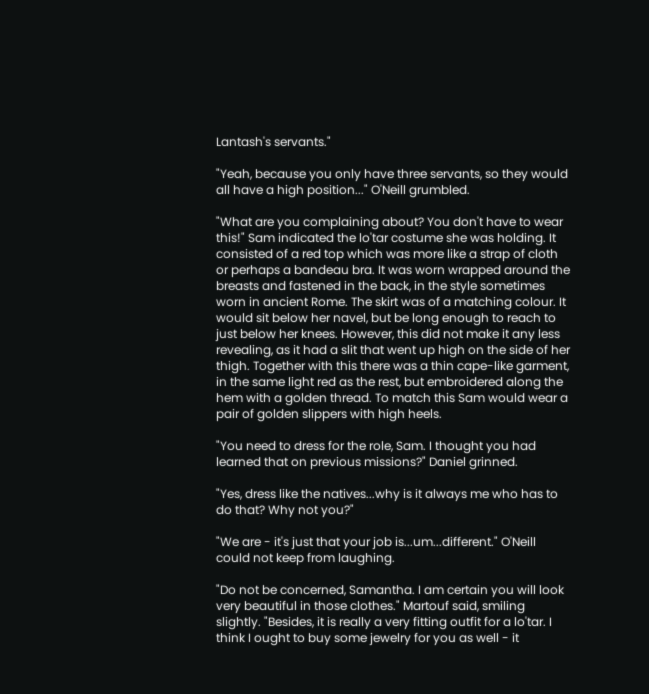Lantash's servants."

"Yeah, because you only have three servants, so they would all have a high position..." O'Neill grumbled.

"What are you complaining about? You don't have to wear this!" Sam indicated the lo'tar costume she was holding. It consisted of a red top which was more like a strap of cloth or perhaps a bandeau bra. It was worn wrapped around the breasts and fastened in the back, in the style sometimes worn in ancient Rome. The skirt was of a matching colour. It would sit below her navel, but be long enough to reach to just below her knees. However, this did not make it any less revealing, as it had a slit that went up high on the side of her thigh. Together with this there was a thin cape-like garment, in the same light red as the rest, but embroidered along the hem with a golden thread. To match this Sam would wear a pair of golden slippers with high heels.

"You need to dress for the role, Sam. I thought you had learned that on previous missions?" Daniel grinned.

"Yes, dress like the natives...why is it always me who has to do that? Why not you?"

"We are - it's just that your job is...um...different." O'Neill could not keep from laughing.

"Do not be concerned, Samantha. I am certain you will look very beautiful in those clothes." Martouf said, smiling slightly. "Besides, it is really a very fitting outfit for a lo'tar. I think I ought to buy some jewelry for you as well - it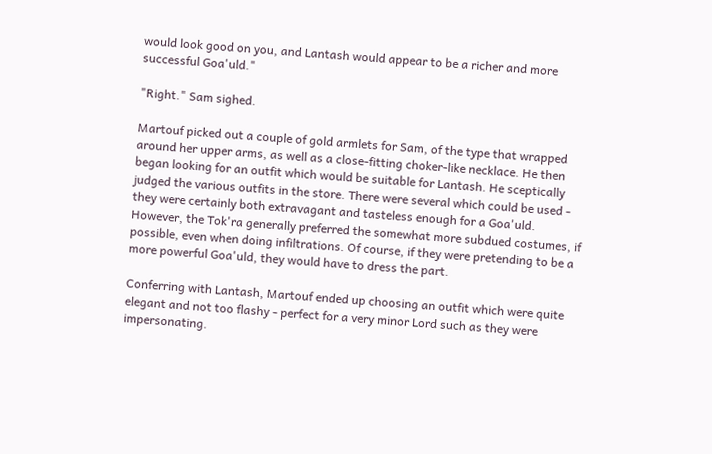would look good on you, and Lantash would appear to be a richer and more successful Goa'uld."

"Right." Sam sighed.

Martouf picked out a couple of gold armlets for Sam, of the type that wrapped around her upper arms, as well as a close-fitting choker-like necklace. He then began looking for an outfit which would be suitable for Lantash. He sceptically judged the various outfits in the store. There were several which could be used - they were certainly both extravagant and tasteless enough for a Goa'uld. However, the Tok'ra generally preferred the somewhat more subdued costumes, if possible, even when doing infiltrations. Of course, if they were pretending to be a more powerful Goa'uld, they would have to dress the part.

Conferring with Lantash, Martouf ended up choosing an outfit which were quite elegant and not too flashy - perfect for a very minor Lord such as they were impersonating.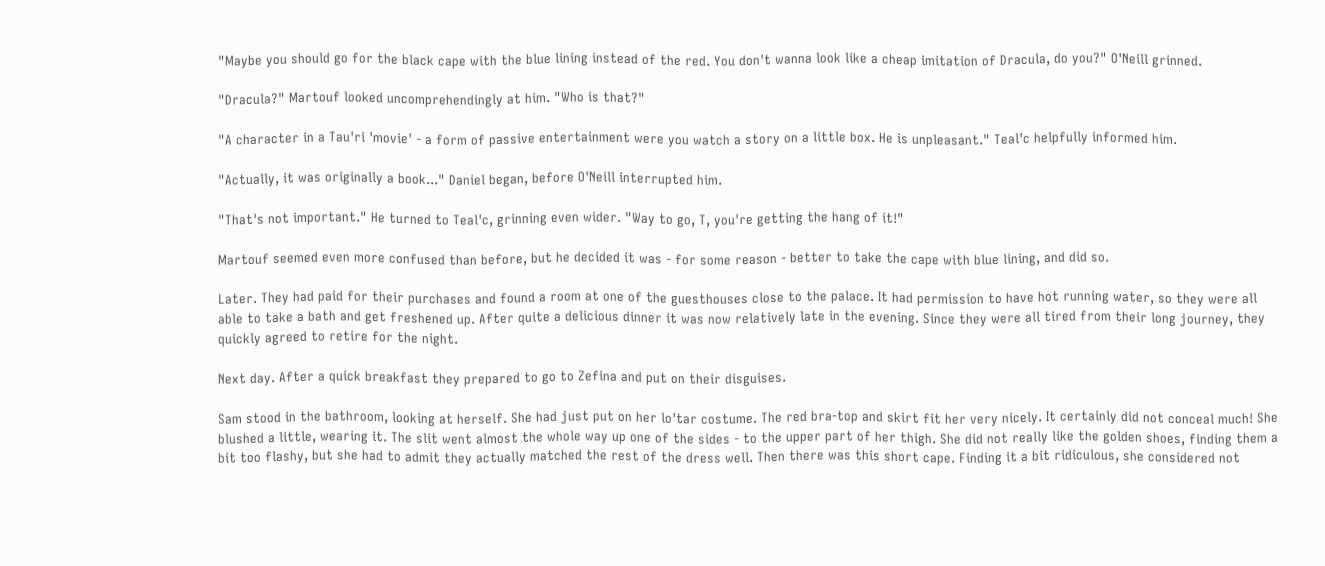"Maybe you should go for the black cape with the blue lining instead of the red. You don't wanna look like a cheap imitation of Dracula, do you?" O'Neill grinned.

"Dracula?" Martouf looked uncomprehendingly at him. "Who is that?"

"A character in a Tau'ri 'movie' - a form of passive entertainment were you watch a story on a little box. He is unpleasant." Teal'c helpfully informed him.

"Actually, it was originally a book..." Daniel began, before O'Neill interrupted him.

"That's not important." He turned to Teal'c, grinning even wider. "Way to go, T, you're getting the hang of it!"

Martouf seemed even more confused than before, but he decided it was - for some reason - better to take the cape with blue lining, and did so.

Later. They had paid for their purchases and found a room at one of the guesthouses close to the palace. It had permission to have hot running water, so they were all able to take a bath and get freshened up. After quite a delicious dinner it was now relatively late in the evening. Since they were all tired from their long journey, they quickly agreed to retire for the night.

Next day. After a quick breakfast they prepared to go to Zefina and put on their disguises.

Sam stood in the bathroom, looking at herself. She had just put on her lo'tar costume. The red bra-top and skirt fit her very nicely. It certainly did not conceal much! She blushed a little, wearing it. The slit went almost the whole way up one of the sides - to the upper part of her thigh. She did not really like the golden shoes, finding them a bit too flashy, but she had to admit they actually matched the rest of the dress well. Then there was this short cape. Finding it a bit ridiculous, she considered not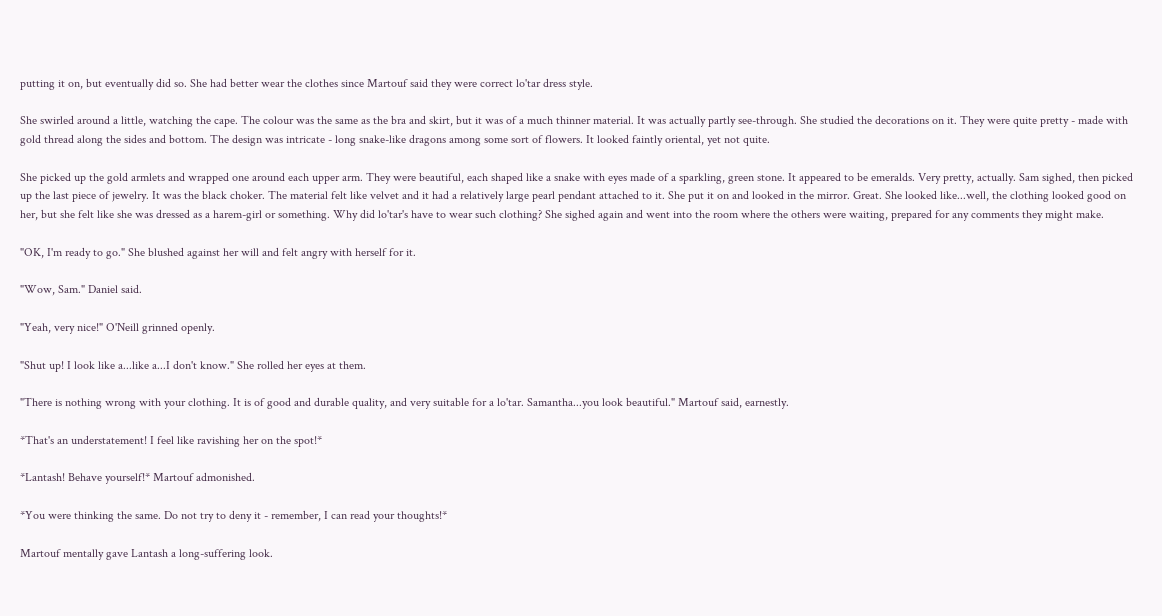putting it on, but eventually did so. She had better wear the clothes since Martouf said they were correct lo'tar dress style.

She swirled around a little, watching the cape. The colour was the same as the bra and skirt, but it was of a much thinner material. It was actually partly see-through. She studied the decorations on it. They were quite pretty - made with gold thread along the sides and bottom. The design was intricate - long snake-like dragons among some sort of flowers. It looked faintly oriental, yet not quite.

She picked up the gold armlets and wrapped one around each upper arm. They were beautiful, each shaped like a snake with eyes made of a sparkling, green stone. It appeared to be emeralds. Very pretty, actually. Sam sighed, then picked up the last piece of jewelry. It was the black choker. The material felt like velvet and it had a relatively large pearl pendant attached to it. She put it on and looked in the mirror. Great. She looked like...well, the clothing looked good on her, but she felt like she was dressed as a harem-girl or something. Why did lo'tar's have to wear such clothing? She sighed again and went into the room where the others were waiting, prepared for any comments they might make.

"OK, I'm ready to go." She blushed against her will and felt angry with herself for it.

"Wow, Sam." Daniel said.

"Yeah, very nice!" O'Neill grinned openly.

"Shut up! I look like a...like a...I don't know." She rolled her eyes at them.

"There is nothing wrong with your clothing. It is of good and durable quality, and very suitable for a lo'tar. Samantha...you look beautiful." Martouf said, earnestly.

*That's an understatement! I feel like ravishing her on the spot!*

*Lantash! Behave yourself!* Martouf admonished.

*You were thinking the same. Do not try to deny it - remember, I can read your thoughts!*

Martouf mentally gave Lantash a long-suffering look.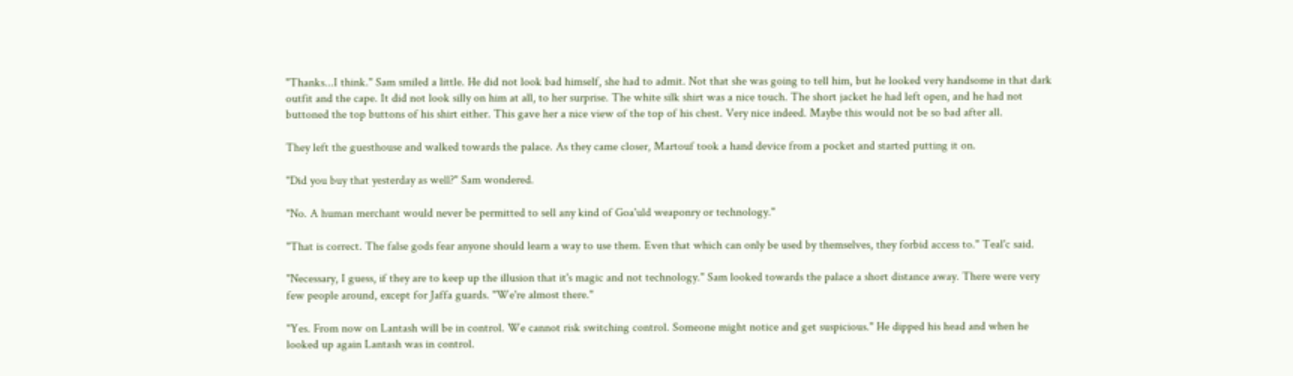"Thanks...I think." Sam smiled a little. He did not look bad himself, she had to admit. Not that she was going to tell him, but he looked very handsome in that dark outfit and the cape. It did not look silly on him at all, to her surprise. The white silk shirt was a nice touch. The short jacket he had left open, and he had not buttoned the top buttons of his shirt either. This gave her a nice view of the top of his chest. Very nice indeed. Maybe this would not be so bad after all.

They left the guesthouse and walked towards the palace. As they came closer, Martouf took a hand device from a pocket and started putting it on.

"Did you buy that yesterday as well?" Sam wondered.

"No. A human merchant would never be permitted to sell any kind of Goa'uld weaponry or technology."

"That is correct. The false gods fear anyone should learn a way to use them. Even that which can only be used by themselves, they forbid access to." Teal'c said.

"Necessary, I guess, if they are to keep up the illusion that it's magic and not technology." Sam looked towards the palace a short distance away. There were very few people around, except for Jaffa guards. "We're almost there."

"Yes. From now on Lantash will be in control. We cannot risk switching control. Someone might notice and get suspicious." He dipped his head and when he looked up again Lantash was in control.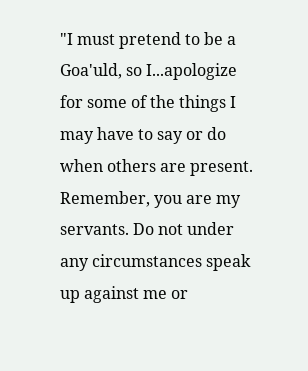"I must pretend to be a Goa'uld, so I...apologize for some of the things I may have to say or do when others are present. Remember, you are my servants. Do not under any circumstances speak up against me or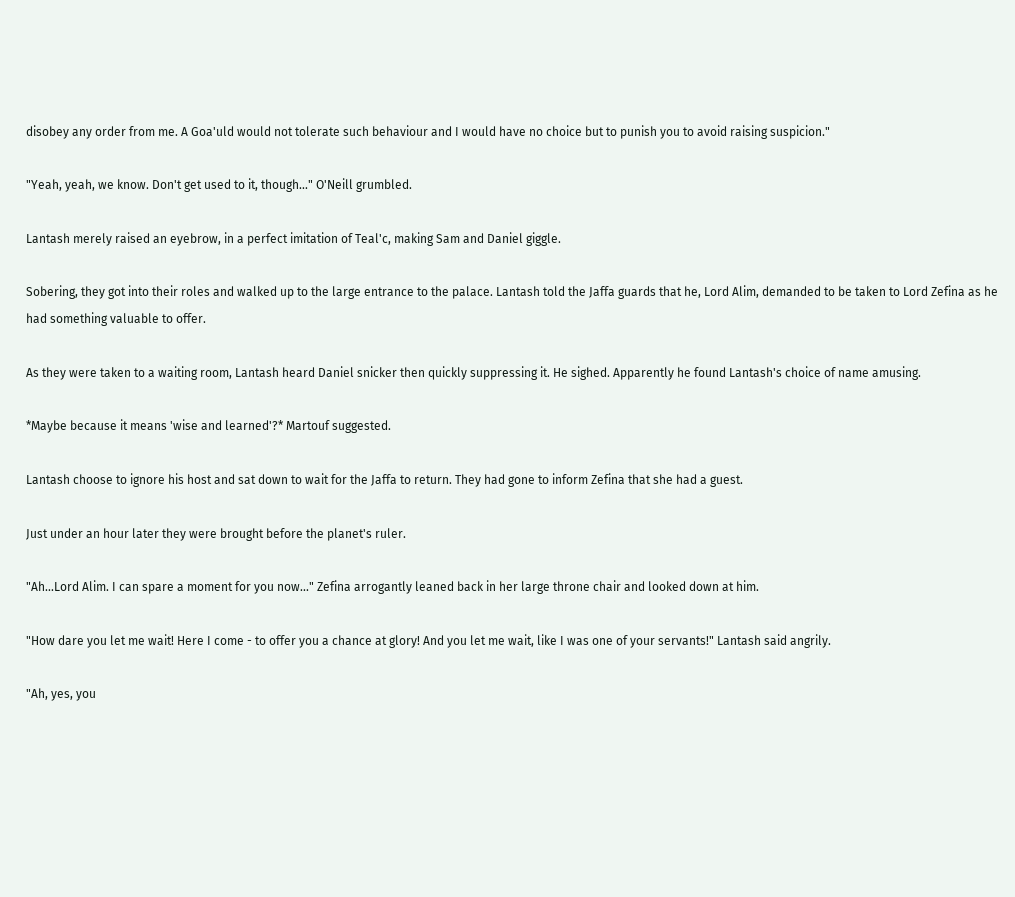disobey any order from me. A Goa'uld would not tolerate such behaviour and I would have no choice but to punish you to avoid raising suspicion."

"Yeah, yeah, we know. Don't get used to it, though..." O'Neill grumbled.

Lantash merely raised an eyebrow, in a perfect imitation of Teal'c, making Sam and Daniel giggle.

Sobering, they got into their roles and walked up to the large entrance to the palace. Lantash told the Jaffa guards that he, Lord Alim, demanded to be taken to Lord Zefina as he had something valuable to offer.

As they were taken to a waiting room, Lantash heard Daniel snicker then quickly suppressing it. He sighed. Apparently he found Lantash's choice of name amusing.

*Maybe because it means 'wise and learned'?* Martouf suggested.

Lantash choose to ignore his host and sat down to wait for the Jaffa to return. They had gone to inform Zefina that she had a guest.

Just under an hour later they were brought before the planet's ruler.

"Ah...Lord Alim. I can spare a moment for you now..." Zefina arrogantly leaned back in her large throne chair and looked down at him.

"How dare you let me wait! Here I come - to offer you a chance at glory! And you let me wait, like I was one of your servants!" Lantash said angrily.

"Ah, yes, you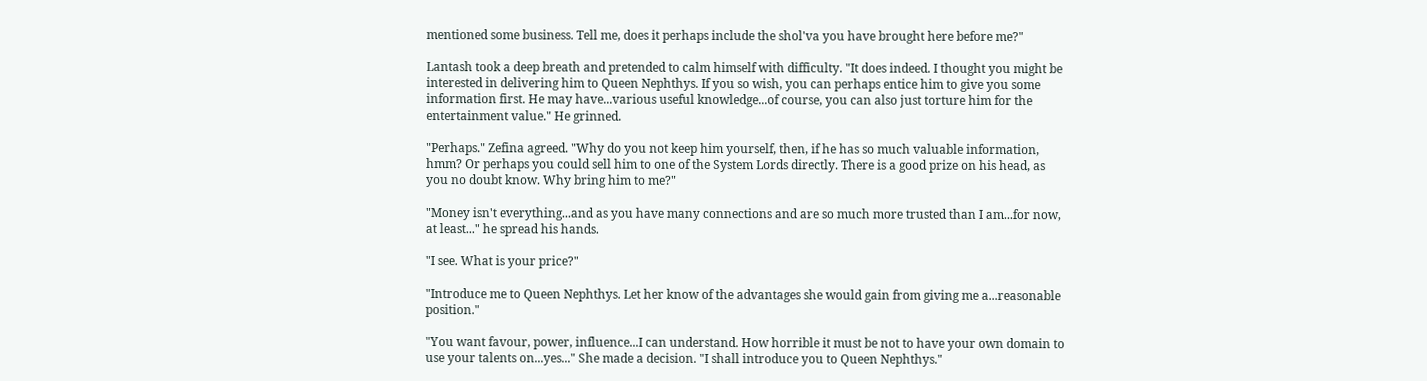mentioned some business. Tell me, does it perhaps include the shol'va you have brought here before me?"

Lantash took a deep breath and pretended to calm himself with difficulty. "It does indeed. I thought you might be interested in delivering him to Queen Nephthys. If you so wish, you can perhaps entice him to give you some information first. He may have...various useful knowledge...of course, you can also just torture him for the entertainment value." He grinned.

"Perhaps." Zefina agreed. "Why do you not keep him yourself, then, if he has so much valuable information, hmm? Or perhaps you could sell him to one of the System Lords directly. There is a good prize on his head, as you no doubt know. Why bring him to me?"

"Money isn't everything...and as you have many connections and are so much more trusted than I am...for now, at least..." he spread his hands.

"I see. What is your price?"

"Introduce me to Queen Nephthys. Let her know of the advantages she would gain from giving me a...reasonable position."

"You want favour, power, influence...I can understand. How horrible it must be not to have your own domain to use your talents on...yes..." She made a decision. "I shall introduce you to Queen Nephthys."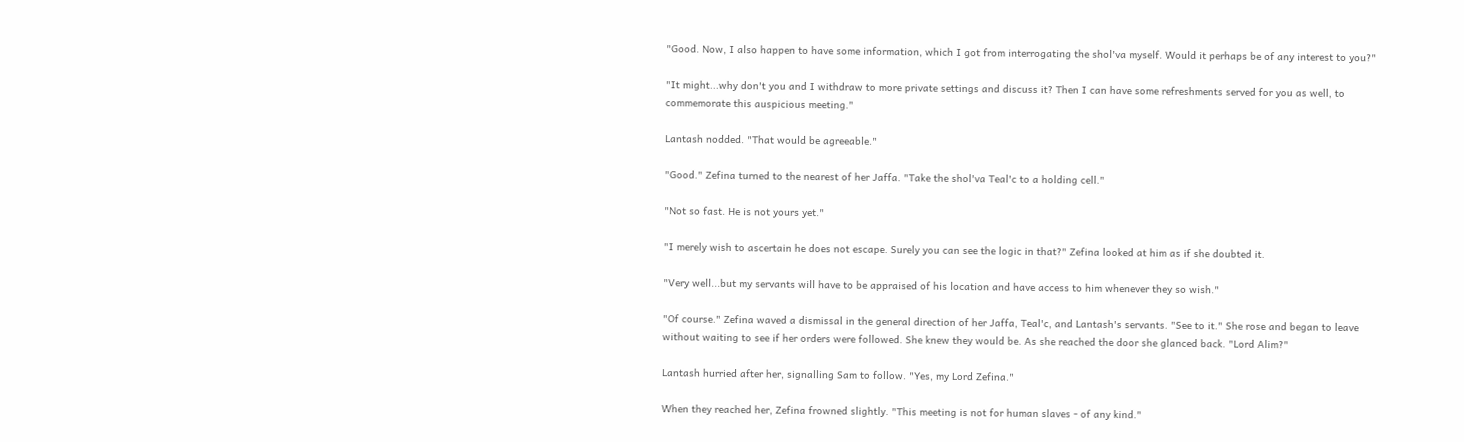"Good. Now, I also happen to have some information, which I got from interrogating the shol'va myself. Would it perhaps be of any interest to you?"

"It might...why don't you and I withdraw to more private settings and discuss it? Then I can have some refreshments served for you as well, to commemorate this auspicious meeting."

Lantash nodded. "That would be agreeable."

"Good." Zefina turned to the nearest of her Jaffa. "Take the shol'va Teal'c to a holding cell."

"Not so fast. He is not yours yet."

"I merely wish to ascertain he does not escape. Surely you can see the logic in that?" Zefina looked at him as if she doubted it.

"Very well...but my servants will have to be appraised of his location and have access to him whenever they so wish."

"Of course." Zefina waved a dismissal in the general direction of her Jaffa, Teal'c, and Lantash's servants. "See to it." She rose and began to leave without waiting to see if her orders were followed. She knew they would be. As she reached the door she glanced back. "Lord Alim?"

Lantash hurried after her, signalling Sam to follow. "Yes, my Lord Zefina."

When they reached her, Zefina frowned slightly. "This meeting is not for human slaves - of any kind."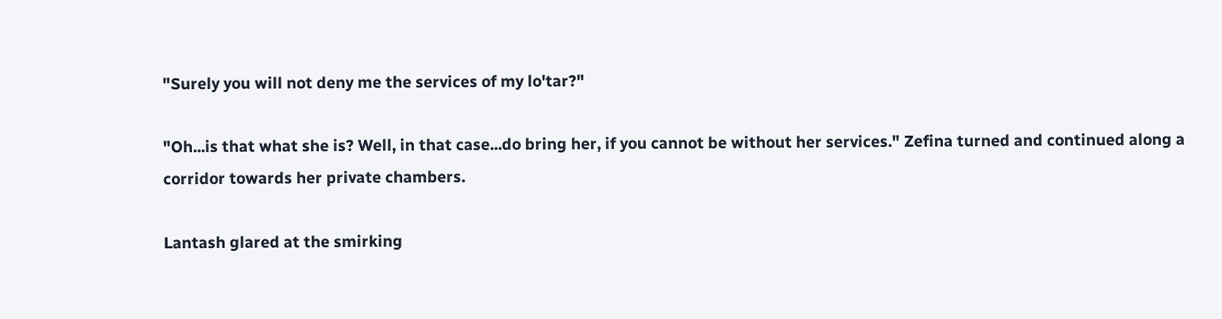"Surely you will not deny me the services of my lo'tar?"

"Oh...is that what she is? Well, in that case...do bring her, if you cannot be without her services." Zefina turned and continued along a corridor towards her private chambers.

Lantash glared at the smirking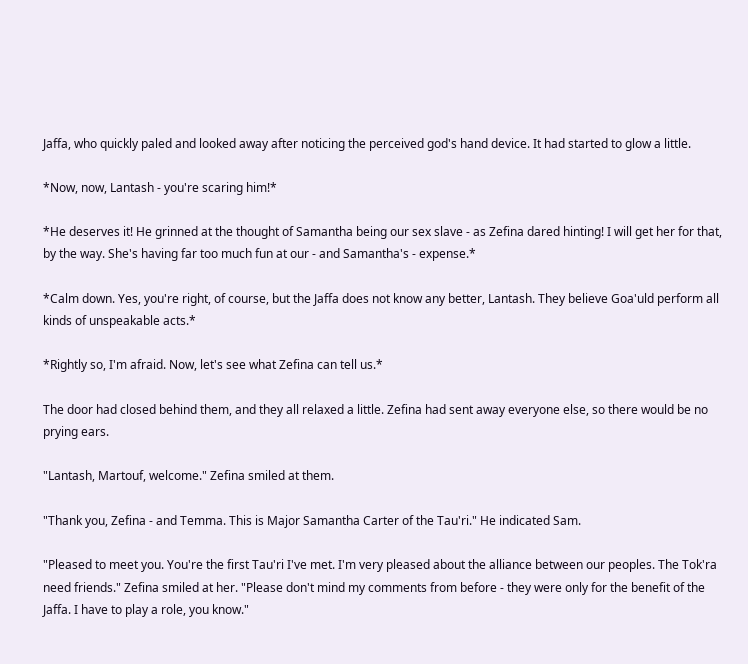Jaffa, who quickly paled and looked away after noticing the perceived god's hand device. It had started to glow a little.

*Now, now, Lantash - you're scaring him!*

*He deserves it! He grinned at the thought of Samantha being our sex slave - as Zefina dared hinting! I will get her for that, by the way. She's having far too much fun at our - and Samantha's - expense.*

*Calm down. Yes, you're right, of course, but the Jaffa does not know any better, Lantash. They believe Goa'uld perform all kinds of unspeakable acts.*

*Rightly so, I'm afraid. Now, let's see what Zefina can tell us.*

The door had closed behind them, and they all relaxed a little. Zefina had sent away everyone else, so there would be no prying ears.

"Lantash, Martouf, welcome." Zefina smiled at them.

"Thank you, Zefina - and Temma. This is Major Samantha Carter of the Tau'ri." He indicated Sam.

"Pleased to meet you. You're the first Tau'ri I've met. I'm very pleased about the alliance between our peoples. The Tok'ra need friends." Zefina smiled at her. "Please don't mind my comments from before - they were only for the benefit of the Jaffa. I have to play a role, you know."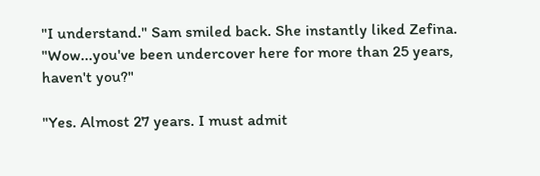"I understand." Sam smiled back. She instantly liked Zefina. "Wow...you've been undercover here for more than 25 years, haven't you?"

"Yes. Almost 27 years. I must admit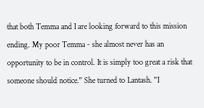that both Temma and I are looking forward to this mission ending. My poor Temma - she almost never has an opportunity to be in control. It is simply too great a risk that someone should notice." She turned to Lantash. "I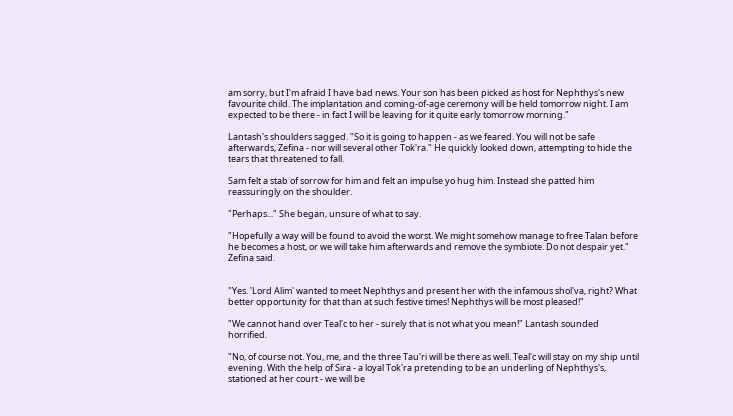am sorry, but I'm afraid I have bad news. Your son has been picked as host for Nephthys's new favourite child. The implantation and coming-of-age ceremony will be held tomorrow night. I am expected to be there - in fact I will be leaving for it quite early tomorrow morning."

Lantash's shoulders sagged. "So it is going to happen - as we feared. You will not be safe afterwards, Zefina - nor will several other Tok'ra." He quickly looked down, attempting to hide the tears that threatened to fall.

Sam felt a stab of sorrow for him and felt an impulse yo hug him. Instead she patted him reassuringly on the shoulder.

"Perhaps..." She began, unsure of what to say.

"Hopefully a way will be found to avoid the worst. We might somehow manage to free Talan before he becomes a host, or we will take him afterwards and remove the symbiote. Do not despair yet." Zefina said.


"Yes. 'Lord Alim' wanted to meet Nephthys and present her with the infamous shol'va, right? What better opportunity for that than at such festive times! Nephthys will be most pleased!"

"We cannot hand over Teal'c to her - surely that is not what you mean!" Lantash sounded horrified.

"No, of course not. You, me, and the three Tau'ri will be there as well. Teal'c will stay on my ship until evening. With the help of Sira - a loyal Tok'ra pretending to be an underling of Nephthys's, stationed at her court - we will be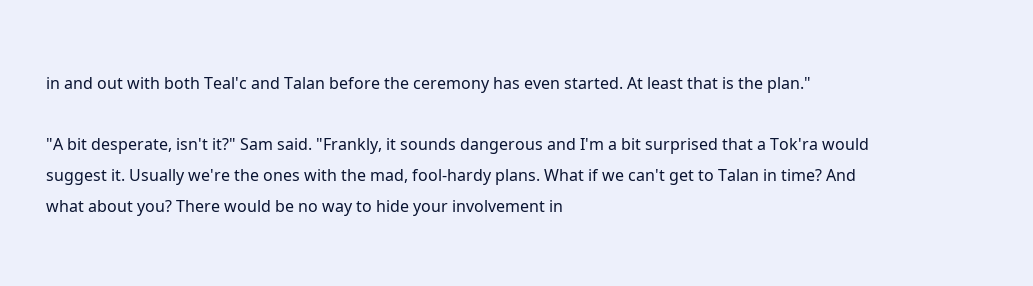in and out with both Teal'c and Talan before the ceremony has even started. At least that is the plan."

"A bit desperate, isn't it?" Sam said. "Frankly, it sounds dangerous and I'm a bit surprised that a Tok'ra would suggest it. Usually we're the ones with the mad, fool-hardy plans. What if we can't get to Talan in time? And what about you? There would be no way to hide your involvement in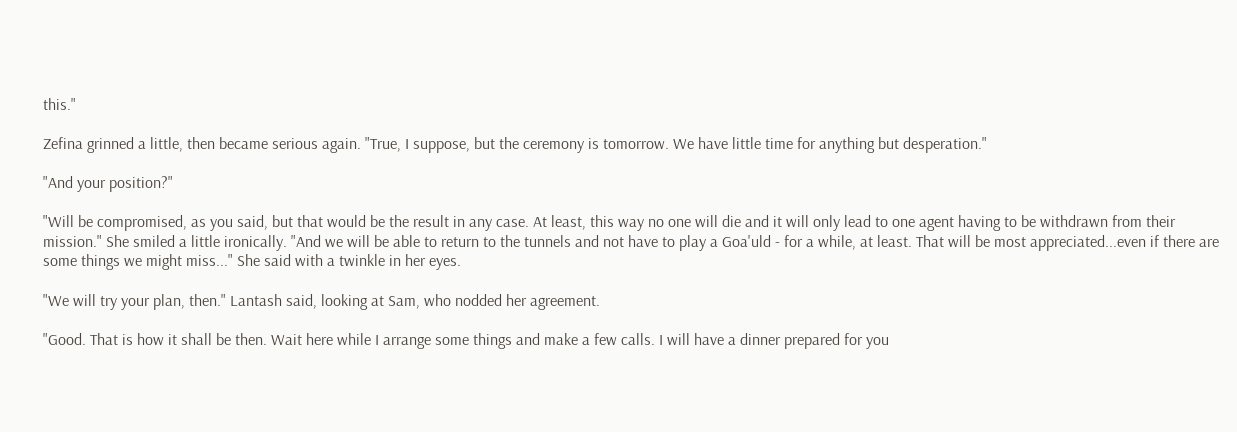this."

Zefina grinned a little, then became serious again. "True, I suppose, but the ceremony is tomorrow. We have little time for anything but desperation."

"And your position?"

"Will be compromised, as you said, but that would be the result in any case. At least, this way no one will die and it will only lead to one agent having to be withdrawn from their mission." She smiled a little ironically. "And we will be able to return to the tunnels and not have to play a Goa'uld - for a while, at least. That will be most appreciated...even if there are some things we might miss..." She said with a twinkle in her eyes.

"We will try your plan, then." Lantash said, looking at Sam, who nodded her agreement.

"Good. That is how it shall be then. Wait here while I arrange some things and make a few calls. I will have a dinner prepared for you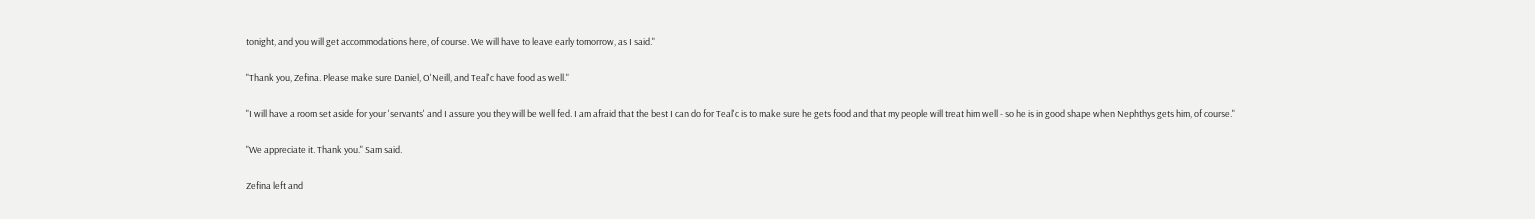tonight, and you will get accommodations here, of course. We will have to leave early tomorrow, as I said."

"Thank you, Zefina. Please make sure Daniel, O'Neill, and Teal'c have food as well."

"I will have a room set aside for your 'servants' and I assure you they will be well fed. I am afraid that the best I can do for Teal'c is to make sure he gets food and that my people will treat him well - so he is in good shape when Nephthys gets him, of course."

"We appreciate it. Thank you." Sam said.

Zefina left and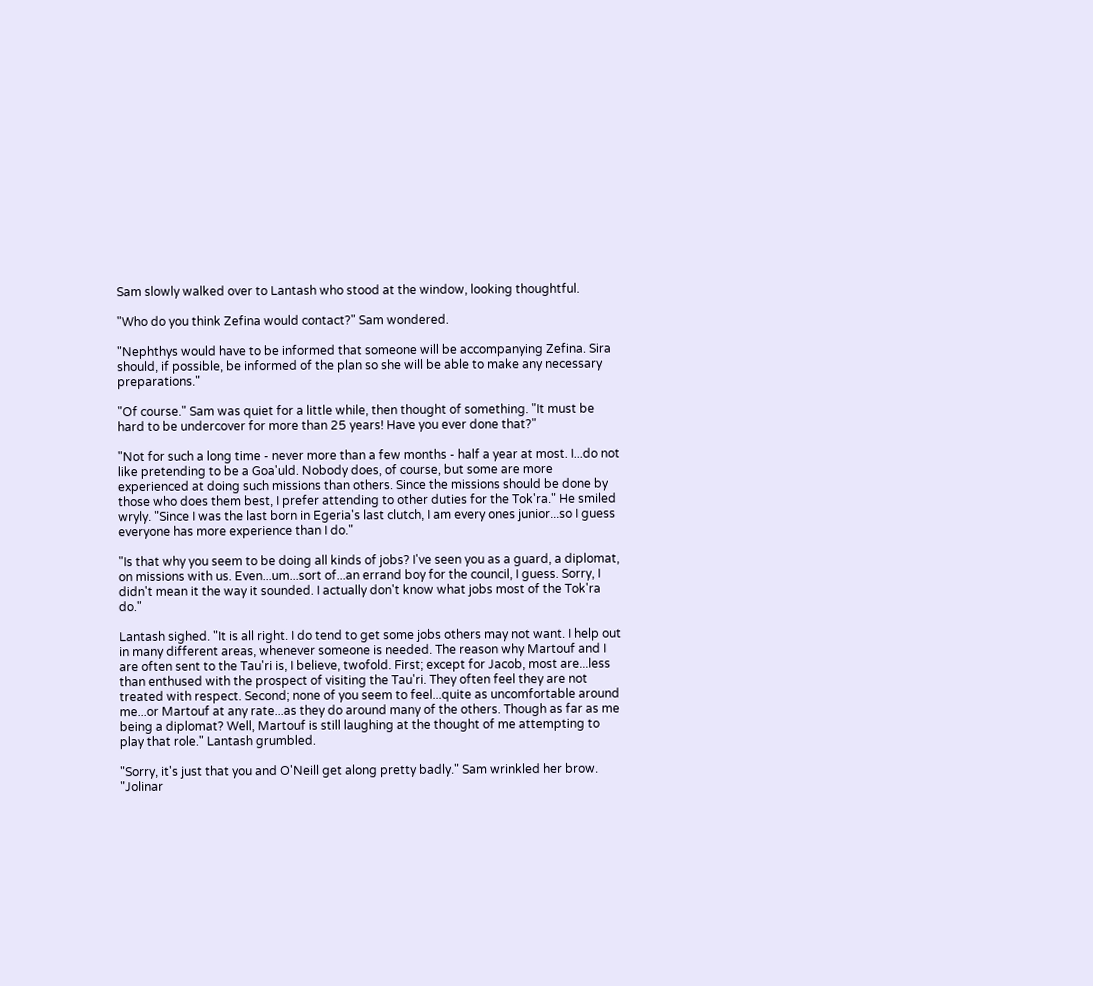Sam slowly walked over to Lantash who stood at the window, looking thoughtful.

"Who do you think Zefina would contact?" Sam wondered.

"Nephthys would have to be informed that someone will be accompanying Zefina. Sira should, if possible, be informed of the plan so she will be able to make any necessary preparations."

"Of course." Sam was quiet for a little while, then thought of something. "It must be hard to be undercover for more than 25 years! Have you ever done that?"

"Not for such a long time - never more than a few months - half a year at most. I...do not like pretending to be a Goa'uld. Nobody does, of course, but some are more experienced at doing such missions than others. Since the missions should be done by those who does them best, I prefer attending to other duties for the Tok'ra." He smiled wryly. "Since I was the last born in Egeria's last clutch, I am every ones junior...so I guess everyone has more experience than I do."

"Is that why you seem to be doing all kinds of jobs? I've seen you as a guard, a diplomat, on missions with us. Even...um...sort of...an errand boy for the council, I guess. Sorry, I didn't mean it the way it sounded. I actually don't know what jobs most of the Tok'ra do."

Lantash sighed. "It is all right. I do tend to get some jobs others may not want. I help out in many different areas, whenever someone is needed. The reason why Martouf and I are often sent to the Tau'ri is, I believe, twofold. First; except for Jacob, most are...less than enthused with the prospect of visiting the Tau'ri. They often feel they are not treated with respect. Second; none of you seem to feel...quite as uncomfortable around me...or Martouf at any rate...as they do around many of the others. Though as far as me being a diplomat? Well, Martouf is still laughing at the thought of me attempting to play that role." Lantash grumbled.

"Sorry, it's just that you and O'Neill get along pretty badly." Sam wrinkled her brow. "Jolinar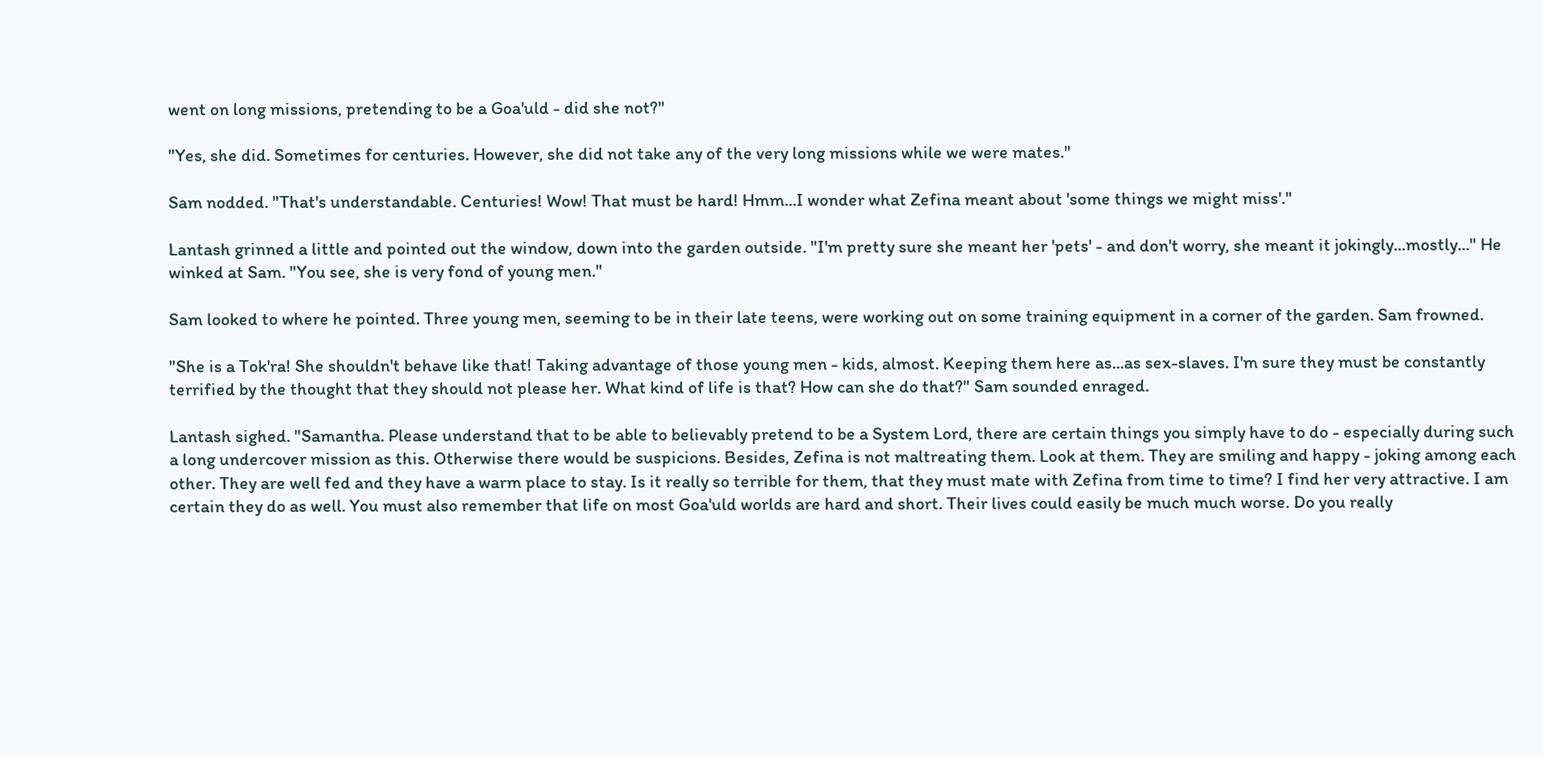went on long missions, pretending to be a Goa'uld - did she not?"

"Yes, she did. Sometimes for centuries. However, she did not take any of the very long missions while we were mates."

Sam nodded. "That's understandable. Centuries! Wow! That must be hard! Hmm...I wonder what Zefina meant about 'some things we might miss'."

Lantash grinned a little and pointed out the window, down into the garden outside. "I'm pretty sure she meant her 'pets' - and don't worry, she meant it jokingly...mostly..." He winked at Sam. "You see, she is very fond of young men."

Sam looked to where he pointed. Three young men, seeming to be in their late teens, were working out on some training equipment in a corner of the garden. Sam frowned.

"She is a Tok'ra! She shouldn't behave like that! Taking advantage of those young men - kids, almost. Keeping them here as...as sex-slaves. I'm sure they must be constantly terrified by the thought that they should not please her. What kind of life is that? How can she do that?" Sam sounded enraged.

Lantash sighed. "Samantha. Please understand that to be able to believably pretend to be a System Lord, there are certain things you simply have to do - especially during such a long undercover mission as this. Otherwise there would be suspicions. Besides, Zefina is not maltreating them. Look at them. They are smiling and happy - joking among each other. They are well fed and they have a warm place to stay. Is it really so terrible for them, that they must mate with Zefina from time to time? I find her very attractive. I am certain they do as well. You must also remember that life on most Goa'uld worlds are hard and short. Their lives could easily be much much worse. Do you really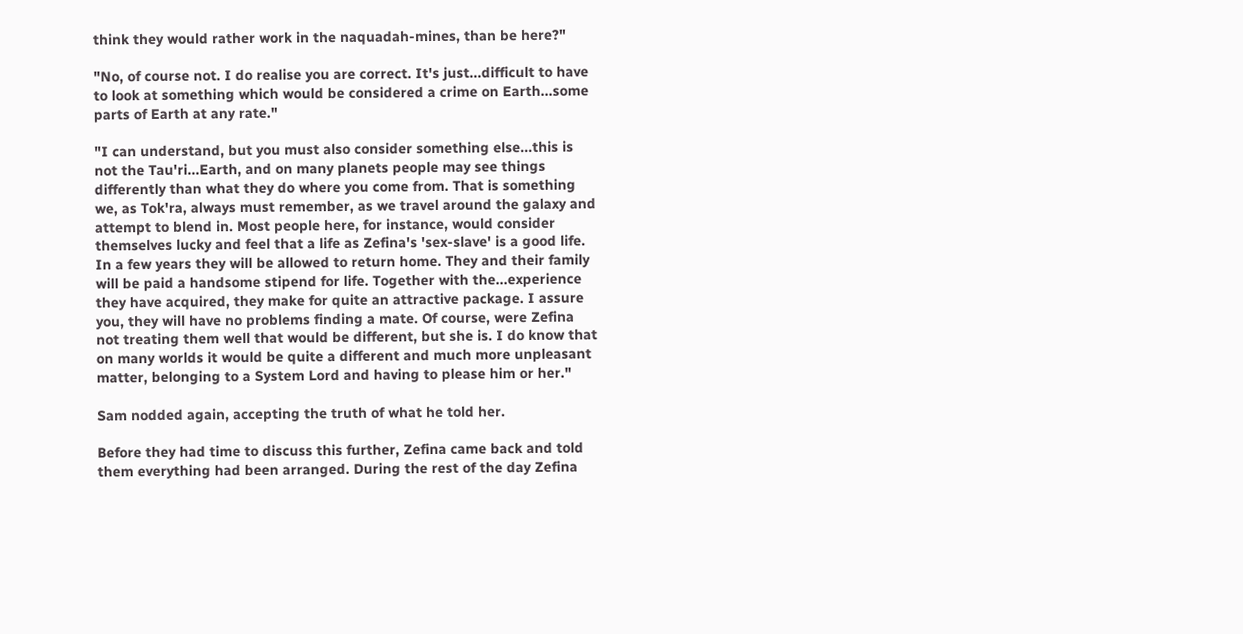think they would rather work in the naquadah-mines, than be here?"

"No, of course not. I do realise you are correct. It's just...difficult to have to look at something which would be considered a crime on Earth...some parts of Earth at any rate."

"I can understand, but you must also consider something else...this is not the Tau'ri...Earth, and on many planets people may see things differently than what they do where you come from. That is something we, as Tok'ra, always must remember, as we travel around the galaxy and attempt to blend in. Most people here, for instance, would consider themselves lucky and feel that a life as Zefina's 'sex-slave' is a good life. In a few years they will be allowed to return home. They and their family will be paid a handsome stipend for life. Together with the...experience they have acquired, they make for quite an attractive package. I assure you, they will have no problems finding a mate. Of course, were Zefina not treating them well that would be different, but she is. I do know that on many worlds it would be quite a different and much more unpleasant matter, belonging to a System Lord and having to please him or her."

Sam nodded again, accepting the truth of what he told her.

Before they had time to discuss this further, Zefina came back and told them everything had been arranged. During the rest of the day Zefina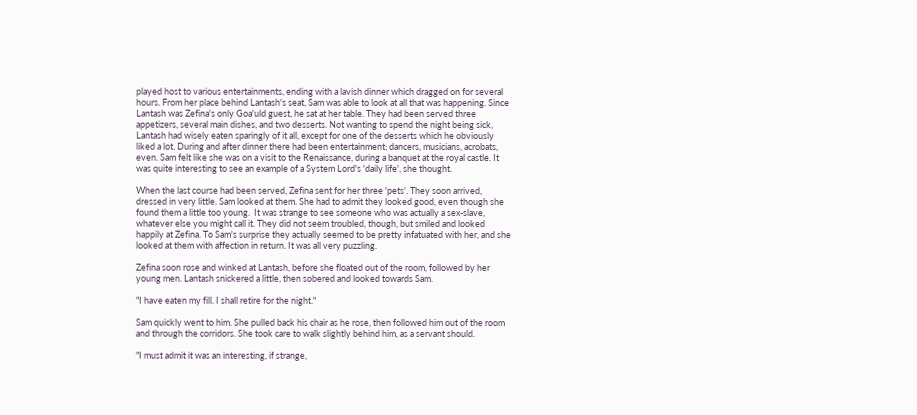played host to various entertainments, ending with a lavish dinner which dragged on for several hours. From her place behind Lantash's seat, Sam was able to look at all that was happening. Since Lantash was Zefina's only Goa'uld guest, he sat at her table. They had been served three appetizers, several main dishes, and two desserts. Not wanting to spend the night being sick, Lantash had wisely eaten sparingly of it all, except for one of the desserts which he obviously liked a lot. During and after dinner there had been entertainment; dancers, musicians, acrobats, even. Sam felt like she was on a visit to the Renaissance, during a banquet at the royal castle. It was quite interesting to see an example of a System Lord's 'daily life', she thought.

When the last course had been served, Zefina sent for her three 'pets'. They soon arrived, dressed in very little. Sam looked at them. She had to admit they looked good, even though she found them a little too young.  It was strange to see someone who was actually a sex-slave, whatever else you might call it. They did not seem troubled, though, but smiled and looked happily at Zefina. To Sam's surprise they actually seemed to be pretty infatuated with her, and she looked at them with affection in return. It was all very puzzling.

Zefina soon rose and winked at Lantash, before she floated out of the room, followed by her young men. Lantash snickered a little, then sobered and looked towards Sam.

"I have eaten my fill. I shall retire for the night."

Sam quickly went to him. She pulled back his chair as he rose, then followed him out of the room and through the corridors. She took care to walk slightly behind him, as a servant should.

"I must admit it was an interesting, if strange,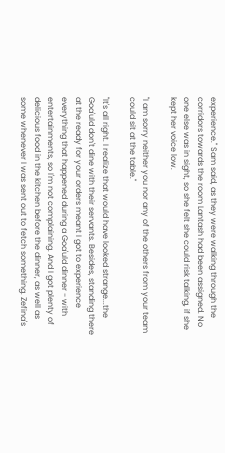experience." Sam said, as they were walking through the corridors towards the room Lantash had been assigned. No one else was in sight, so she felt she could risk talking, if she kept her voice low.

"I am sorry neither you nor any of the others from your team could sit at the table."

"It's all right. I realize that would have looked strange...the Goa'uld don't dine with their servants. Besides, standing there at the ready for your orders meant I got to experience everything that happened during a Goa'uld dinner - with entertainments, so I'm not complaining. And I got plenty of delicious food in the kitchen before the dinner, as well as some whenever I was sent out to fetch something. Zefina's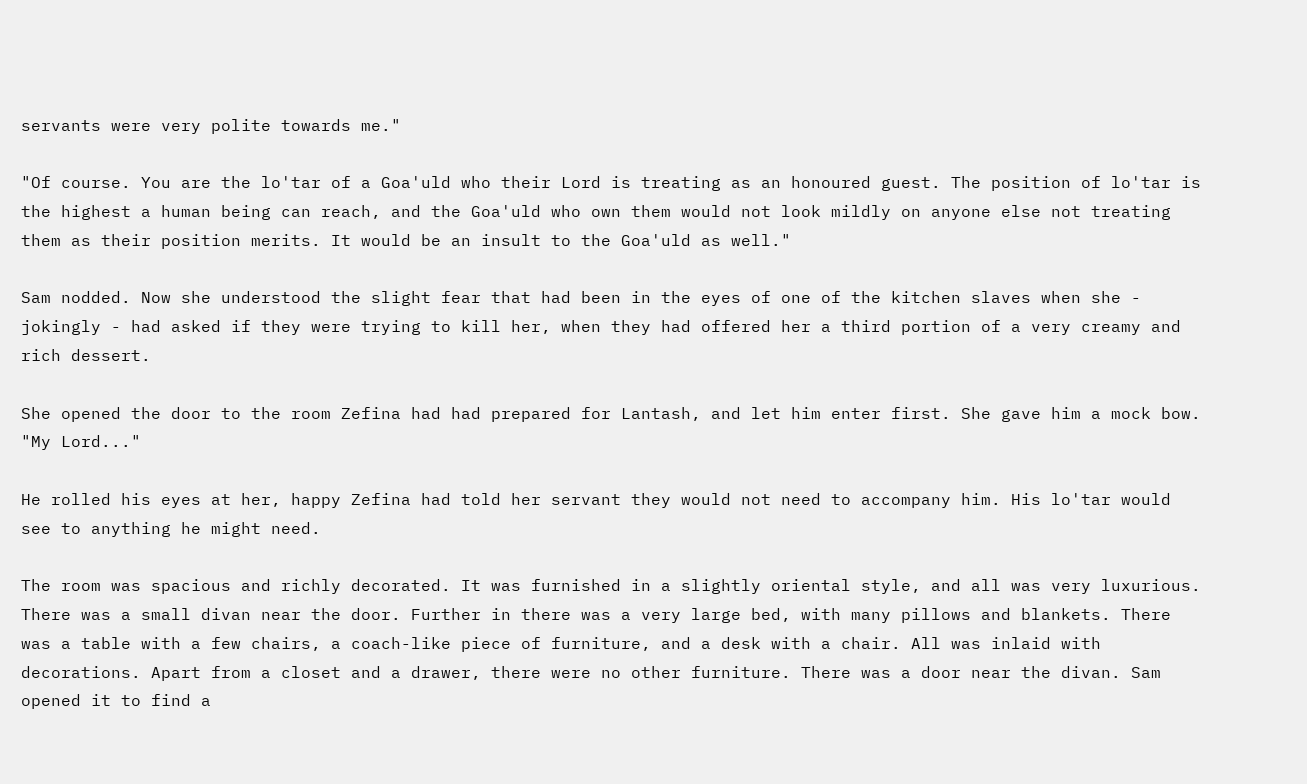servants were very polite towards me."

"Of course. You are the lo'tar of a Goa'uld who their Lord is treating as an honoured guest. The position of lo'tar is the highest a human being can reach, and the Goa'uld who own them would not look mildly on anyone else not treating them as their position merits. It would be an insult to the Goa'uld as well."

Sam nodded. Now she understood the slight fear that had been in the eyes of one of the kitchen slaves when she - jokingly - had asked if they were trying to kill her, when they had offered her a third portion of a very creamy and rich dessert.

She opened the door to the room Zefina had had prepared for Lantash, and let him enter first. She gave him a mock bow. "My Lord..."

He rolled his eyes at her, happy Zefina had told her servant they would not need to accompany him. His lo'tar would see to anything he might need.

The room was spacious and richly decorated. It was furnished in a slightly oriental style, and all was very luxurious. There was a small divan near the door. Further in there was a very large bed, with many pillows and blankets. There was a table with a few chairs, a coach-like piece of furniture, and a desk with a chair. All was inlaid with decorations. Apart from a closet and a drawer, there were no other furniture. There was a door near the divan. Sam opened it to find a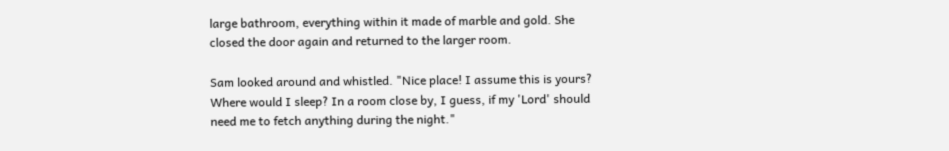large bathroom, everything within it made of marble and gold. She closed the door again and returned to the larger room.

Sam looked around and whistled. "Nice place! I assume this is yours? Where would I sleep? In a room close by, I guess, if my 'Lord' should need me to fetch anything during the night."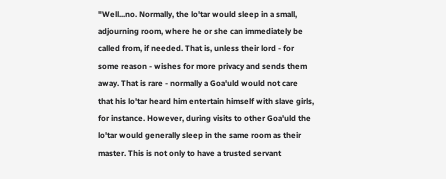"Well...no. Normally, the lo'tar would sleep in a small, adjourning room, where he or she can immediately be called from, if needed. That is, unless their lord - for some reason - wishes for more privacy and sends them away. That is rare - normally a Goa'uld would not care that his lo'tar heard him entertain himself with slave girls, for instance. However, during visits to other Goa'uld the lo'tar would generally sleep in the same room as their master. This is not only to have a trusted servant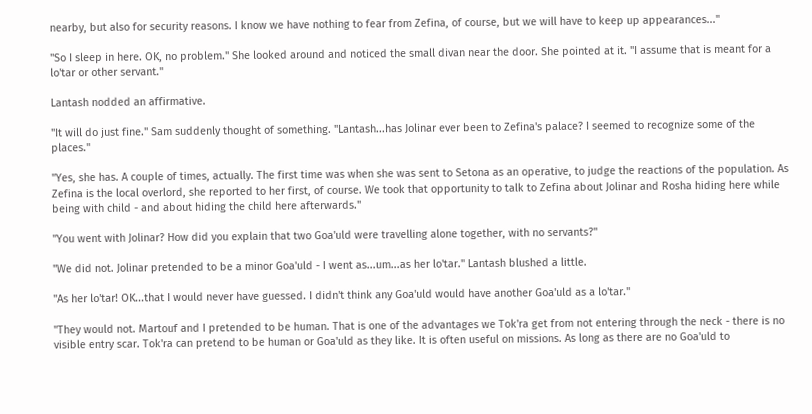nearby, but also for security reasons. I know we have nothing to fear from Zefina, of course, but we will have to keep up appearances..."

"So I sleep in here. OK, no problem." She looked around and noticed the small divan near the door. She pointed at it. "I assume that is meant for a lo'tar or other servant."

Lantash nodded an affirmative.

"It will do just fine." Sam suddenly thought of something. "Lantash...has Jolinar ever been to Zefina's palace? I seemed to recognize some of the places."

"Yes, she has. A couple of times, actually. The first time was when she was sent to Setona as an operative, to judge the reactions of the population. As Zefina is the local overlord, she reported to her first, of course. We took that opportunity to talk to Zefina about Jolinar and Rosha hiding here while being with child - and about hiding the child here afterwards."

"You went with Jolinar? How did you explain that two Goa'uld were travelling alone together, with no servants?"

"We did not. Jolinar pretended to be a minor Goa'uld - I went as...um...as her lo'tar." Lantash blushed a little.

"As her lo'tar! OK...that I would never have guessed. I didn't think any Goa'uld would have another Goa'uld as a lo'tar."

"They would not. Martouf and I pretended to be human. That is one of the advantages we Tok'ra get from not entering through the neck - there is no visible entry scar. Tok'ra can pretend to be human or Goa'uld as they like. It is often useful on missions. As long as there are no Goa'uld to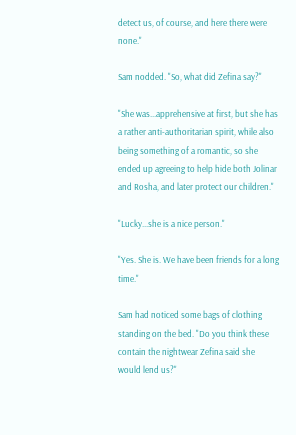detect us, of course, and here there were none."

Sam nodded. "So, what did Zefina say?"

"She was...apprehensive at first, but she has a rather anti-authoritarian spirit, while also being something of a romantic, so she ended up agreeing to help hide both Jolinar and Rosha, and later protect our children."

"Lucky...she is a nice person."

"Yes. She is. We have been friends for a long time."

Sam had noticed some bags of clothing standing on the bed. "Do you think these contain the nightwear Zefina said she would lend us?"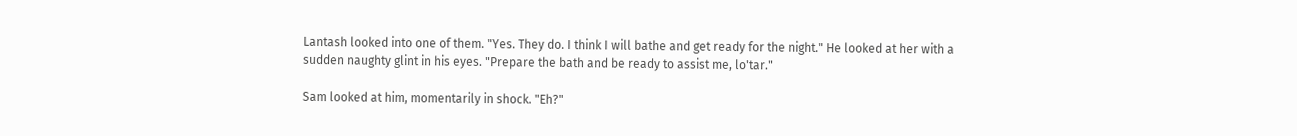Lantash looked into one of them. "Yes. They do. I think I will bathe and get ready for the night." He looked at her with a sudden naughty glint in his eyes. "Prepare the bath and be ready to assist me, lo'tar."

Sam looked at him, momentarily in shock. "Eh?"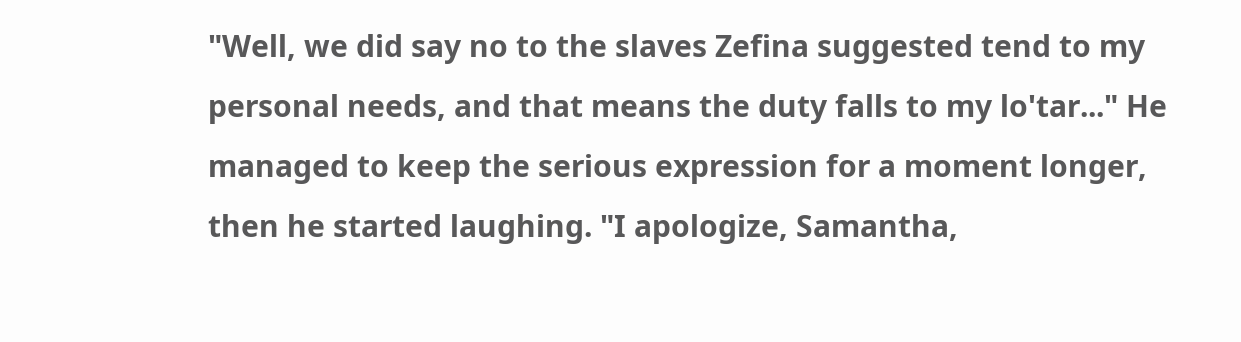"Well, we did say no to the slaves Zefina suggested tend to my personal needs, and that means the duty falls to my lo'tar..." He managed to keep the serious expression for a moment longer, then he started laughing. "I apologize, Samantha,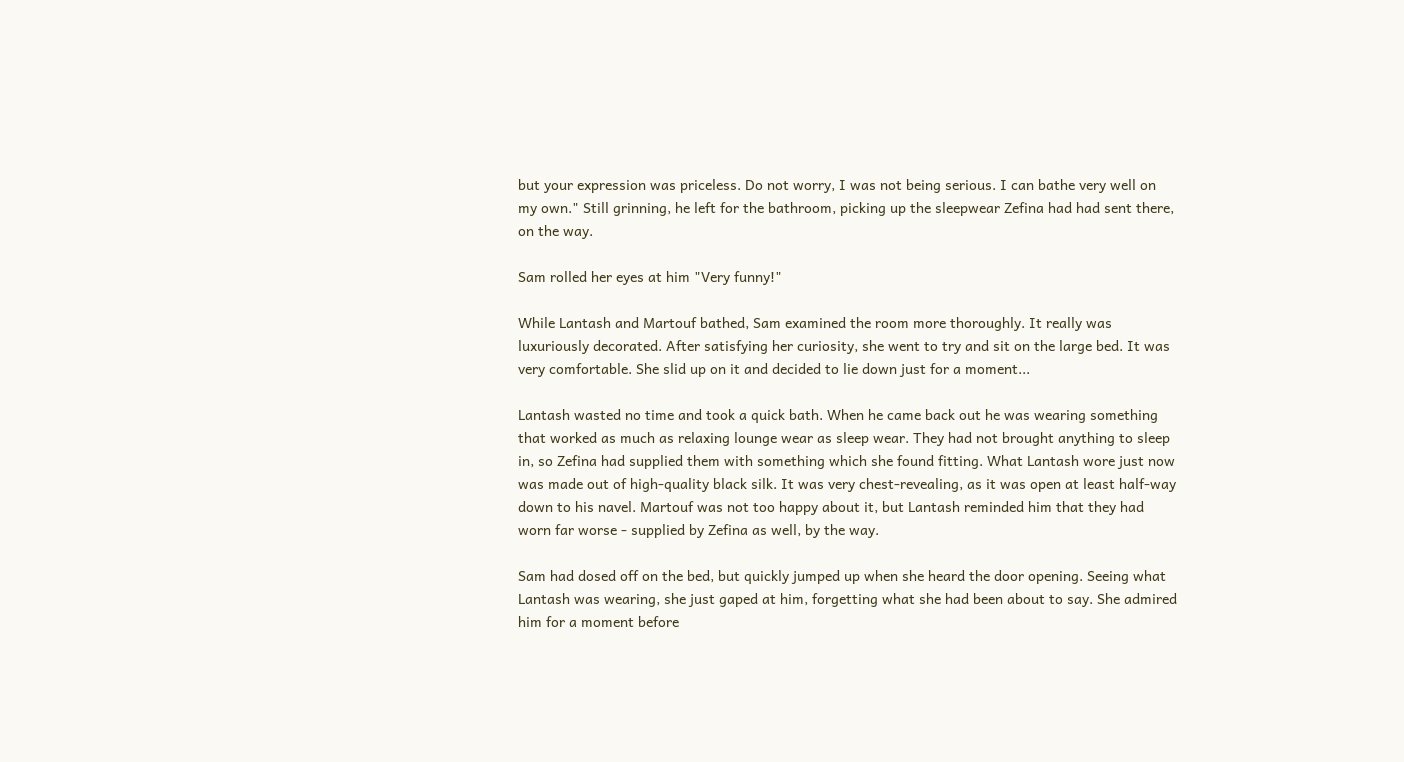but your expression was priceless. Do not worry, I was not being serious. I can bathe very well on my own." Still grinning, he left for the bathroom, picking up the sleepwear Zefina had had sent there, on the way.

Sam rolled her eyes at him "Very funny!"

While Lantash and Martouf bathed, Sam examined the room more thoroughly. It really was luxuriously decorated. After satisfying her curiosity, she went to try and sit on the large bed. It was very comfortable. She slid up on it and decided to lie down just for a moment...

Lantash wasted no time and took a quick bath. When he came back out he was wearing something that worked as much as relaxing lounge wear as sleep wear. They had not brought anything to sleep in, so Zefina had supplied them with something which she found fitting. What Lantash wore just now was made out of high-quality black silk. It was very chest-revealing, as it was open at least half-way down to his navel. Martouf was not too happy about it, but Lantash reminded him that they had worn far worse - supplied by Zefina as well, by the way.

Sam had dosed off on the bed, but quickly jumped up when she heard the door opening. Seeing what Lantash was wearing, she just gaped at him, forgetting what she had been about to say. She admired him for a moment before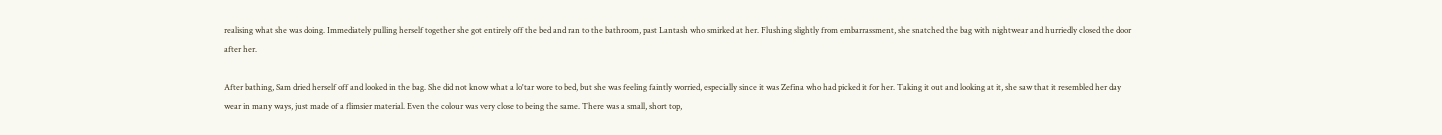realising what she was doing. Immediately pulling herself together she got entirely off the bed and ran to the bathroom, past Lantash who smirked at her. Flushing slightly from embarrassment, she snatched the bag with nightwear and hurriedly closed the door after her.

After bathing, Sam dried herself off and looked in the bag. She did not know what a lo'tar wore to bed, but she was feeling faintly worried, especially since it was Zefina who had picked it for her. Taking it out and looking at it, she saw that it resembled her day wear in many ways, just made of a flimsier material. Even the colour was very close to being the same. There was a small, short top,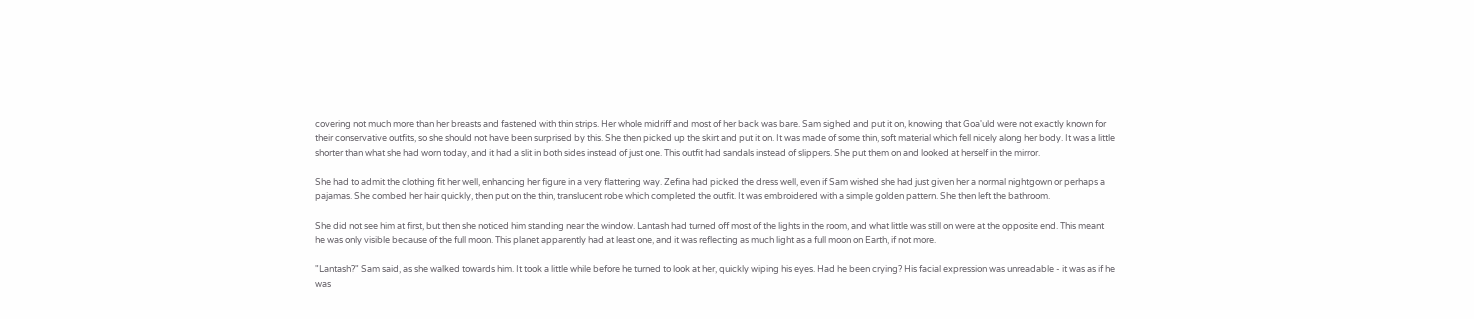covering not much more than her breasts and fastened with thin strips. Her whole midriff and most of her back was bare. Sam sighed and put it on, knowing that Goa'uld were not exactly known for their conservative outfits, so she should not have been surprised by this. She then picked up the skirt and put it on. It was made of some thin, soft material which fell nicely along her body. It was a little shorter than what she had worn today, and it had a slit in both sides instead of just one. This outfit had sandals instead of slippers. She put them on and looked at herself in the mirror.

She had to admit the clothing fit her well, enhancing her figure in a very flattering way. Zefina had picked the dress well, even if Sam wished she had just given her a normal nightgown or perhaps a pajamas. She combed her hair quickly, then put on the thin, translucent robe which completed the outfit. It was embroidered with a simple golden pattern. She then left the bathroom.

She did not see him at first, but then she noticed him standing near the window. Lantash had turned off most of the lights in the room, and what little was still on were at the opposite end. This meant he was only visible because of the full moon. This planet apparently had at least one, and it was reflecting as much light as a full moon on Earth, if not more.

"Lantash?" Sam said, as she walked towards him. It took a little while before he turned to look at her, quickly wiping his eyes. Had he been crying? His facial expression was unreadable - it was as if he was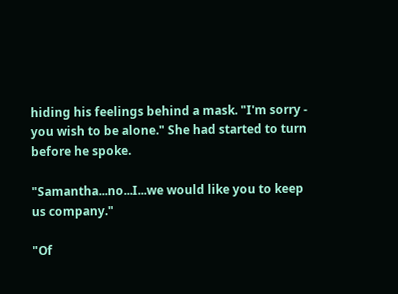hiding his feelings behind a mask. "I'm sorry - you wish to be alone." She had started to turn before he spoke.

"Samantha...no...I...we would like you to keep us company."

"Of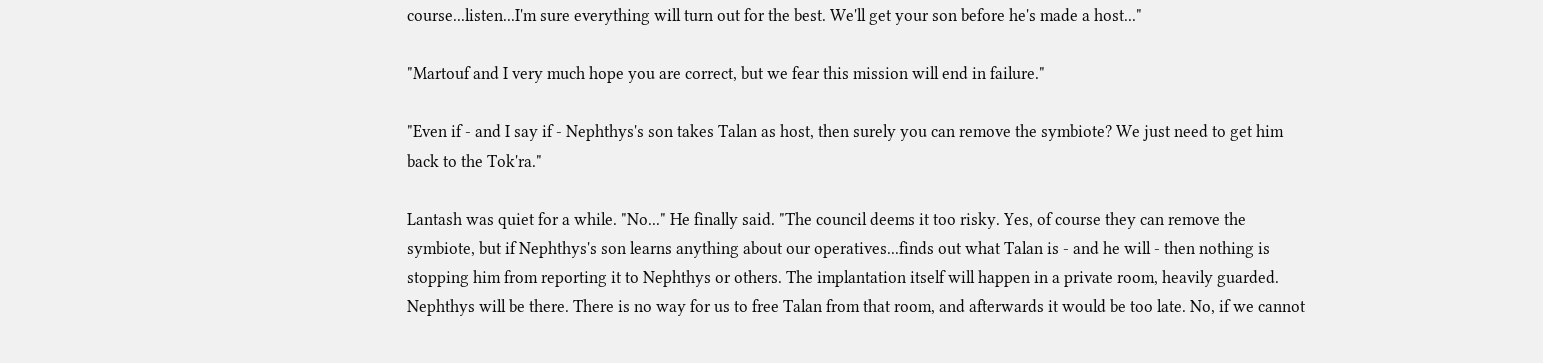course...listen...I'm sure everything will turn out for the best. We'll get your son before he's made a host..."

"Martouf and I very much hope you are correct, but we fear this mission will end in failure."

"Even if - and I say if - Nephthys's son takes Talan as host, then surely you can remove the symbiote? We just need to get him back to the Tok'ra."

Lantash was quiet for a while. "No..." He finally said. "The council deems it too risky. Yes, of course they can remove the symbiote, but if Nephthys's son learns anything about our operatives...finds out what Talan is - and he will - then nothing is stopping him from reporting it to Nephthys or others. The implantation itself will happen in a private room, heavily guarded. Nephthys will be there. There is no way for us to free Talan from that room, and afterwards it would be too late. No, if we cannot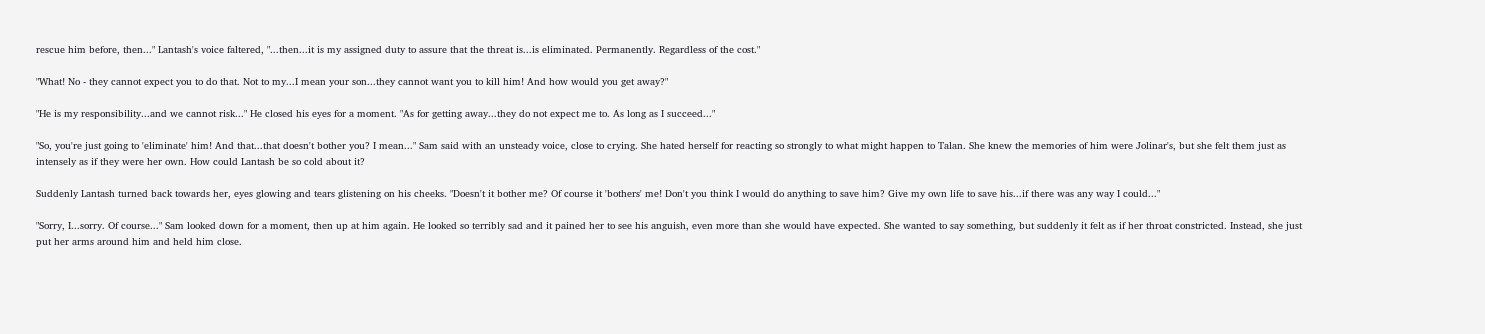rescue him before, then..." Lantash's voice faltered, "...then...it is my assigned duty to assure that the threat is...is eliminated. Permanently. Regardless of the cost."

"What! No - they cannot expect you to do that. Not to my...I mean your son...they cannot want you to kill him! And how would you get away?"

"He is my responsibility...and we cannot risk..." He closed his eyes for a moment. "As for getting away...they do not expect me to. As long as I succeed..."

"So, you're just going to 'eliminate' him! And that...that doesn't bother you? I mean..." Sam said with an unsteady voice, close to crying. She hated herself for reacting so strongly to what might happen to Talan. She knew the memories of him were Jolinar's, but she felt them just as intensely as if they were her own. How could Lantash be so cold about it?

Suddenly Lantash turned back towards her, eyes glowing and tears glistening on his cheeks. "Doesn't it bother me? Of course it 'bothers' me! Don't you think I would do anything to save him? Give my own life to save his...if there was any way I could..."

"Sorry, I...sorry. Of course..." Sam looked down for a moment, then up at him again. He looked so terribly sad and it pained her to see his anguish, even more than she would have expected. She wanted to say something, but suddenly it felt as if her throat constricted. Instead, she just put her arms around him and held him close.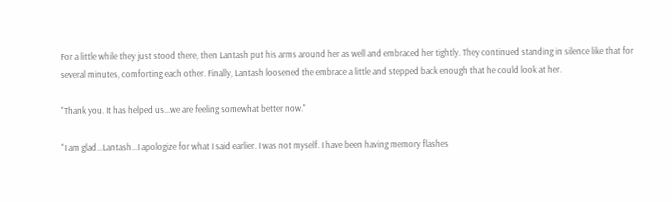For a little while they just stood there, then Lantash put his arms around her as well and embraced her tightly. They continued standing in silence like that for several minutes, comforting each other. Finally, Lantash loosened the embrace a little and stepped back enough that he could look at her.

"Thank you. It has helped us...we are feeling somewhat better now."

"I am glad...Lantash...I apologize for what I said earlier. I was not myself. I have been having memory flashes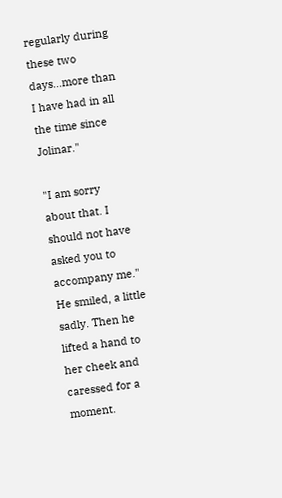regularly during these two days...more than I have had in all the time since Jolinar."

"I am sorry about that. I should not have asked you to accompany me." He smiled, a little sadly. Then he lifted a hand to her cheek and caressed for a moment.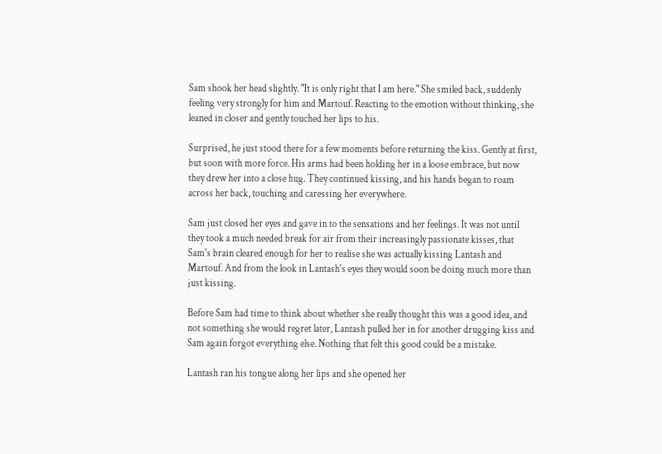Sam shook her head slightly. "It is only right that I am here." She smiled back, suddenly feeling very strongly for him and Martouf. Reacting to the emotion without thinking, she leaned in closer and gently touched her lips to his.

Surprised, he just stood there for a few moments before returning the kiss. Gently at first, but soon with more force. His arms had been holding her in a loose embrace, but now they drew her into a close hug. They continued kissing, and his hands began to roam across her back, touching and caressing her everywhere.

Sam just closed her eyes and gave in to the sensations and her feelings. It was not until they took a much needed break for air from their increasingly passionate kisses, that Sam's brain cleared enough for her to realise she was actually kissing Lantash and Martouf. And from the look in Lantash's eyes they would soon be doing much more than just kissing.

Before Sam had time to think about whether she really thought this was a good idea, and not something she would regret later, Lantash pulled her in for another drugging kiss and Sam again forgot everything else. Nothing that felt this good could be a mistake.

Lantash ran his tongue along her lips and she opened her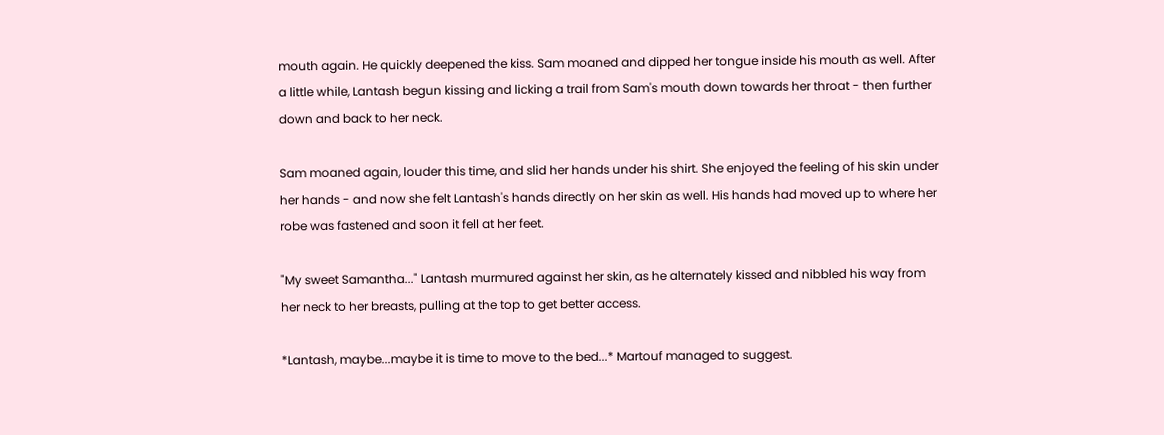mouth again. He quickly deepened the kiss. Sam moaned and dipped her tongue inside his mouth as well. After a little while, Lantash begun kissing and licking a trail from Sam's mouth down towards her throat - then further down and back to her neck.

Sam moaned again, louder this time, and slid her hands under his shirt. She enjoyed the feeling of his skin under her hands - and now she felt Lantash's hands directly on her skin as well. His hands had moved up to where her robe was fastened and soon it fell at her feet.

"My sweet Samantha..." Lantash murmured against her skin, as he alternately kissed and nibbled his way from her neck to her breasts, pulling at the top to get better access.

*Lantash, maybe...maybe it is time to move to the bed...* Martouf managed to suggest.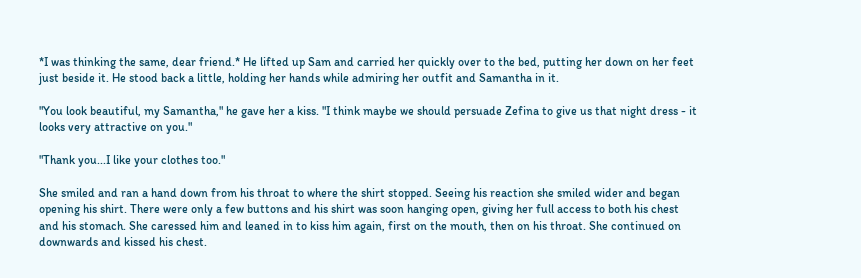*I was thinking the same, dear friend.* He lifted up Sam and carried her quickly over to the bed, putting her down on her feet just beside it. He stood back a little, holding her hands while admiring her outfit and Samantha in it.

"You look beautiful, my Samantha," he gave her a kiss. "I think maybe we should persuade Zefina to give us that night dress - it looks very attractive on you."

"Thank you...I like your clothes too."

She smiled and ran a hand down from his throat to where the shirt stopped. Seeing his reaction she smiled wider and began opening his shirt. There were only a few buttons and his shirt was soon hanging open, giving her full access to both his chest and his stomach. She caressed him and leaned in to kiss him again, first on the mouth, then on his throat. She continued on downwards and kissed his chest.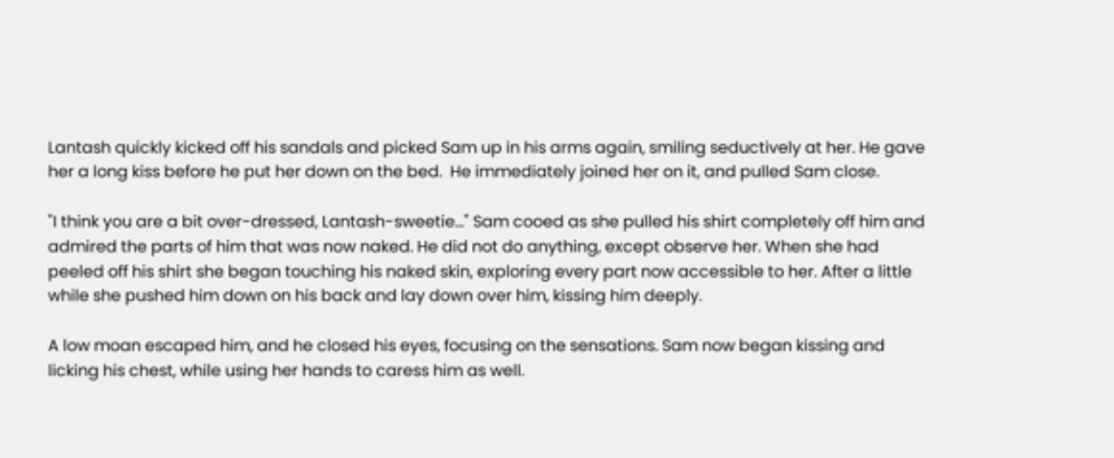Lantash quickly kicked off his sandals and picked Sam up in his arms again, smiling seductively at her. He gave her a long kiss before he put her down on the bed.  He immediately joined her on it, and pulled Sam close.

"I think you are a bit over-dressed, Lantash-sweetie..." Sam cooed as she pulled his shirt completely off him and admired the parts of him that was now naked. He did not do anything, except observe her. When she had peeled off his shirt she began touching his naked skin, exploring every part now accessible to her. After a little while she pushed him down on his back and lay down over him, kissing him deeply.

A low moan escaped him, and he closed his eyes, focusing on the sensations. Sam now began kissing and licking his chest, while using her hands to caress him as well.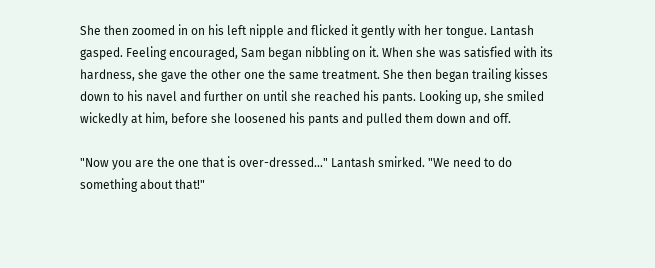She then zoomed in on his left nipple and flicked it gently with her tongue. Lantash gasped. Feeling encouraged, Sam began nibbling on it. When she was satisfied with its hardness, she gave the other one the same treatment. She then began trailing kisses down to his navel and further on until she reached his pants. Looking up, she smiled wickedly at him, before she loosened his pants and pulled them down and off.

"Now you are the one that is over-dressed..." Lantash smirked. "We need to do something about that!"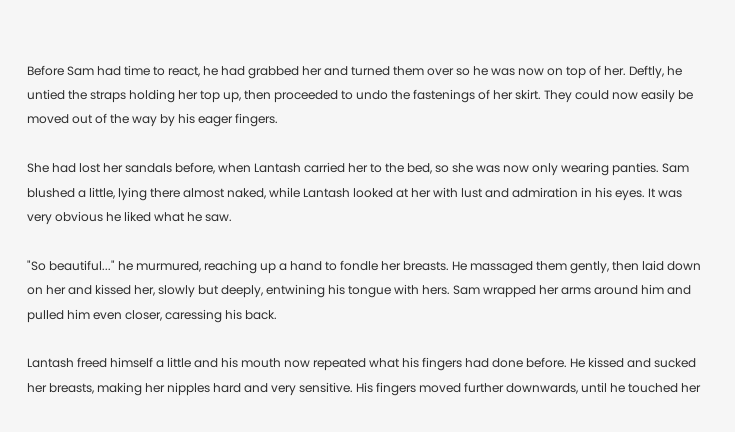Before Sam had time to react, he had grabbed her and turned them over so he was now on top of her. Deftly, he untied the straps holding her top up, then proceeded to undo the fastenings of her skirt. They could now easily be moved out of the way by his eager fingers.

She had lost her sandals before, when Lantash carried her to the bed, so she was now only wearing panties. Sam blushed a little, lying there almost naked, while Lantash looked at her with lust and admiration in his eyes. It was very obvious he liked what he saw.

"So beautiful..." he murmured, reaching up a hand to fondle her breasts. He massaged them gently, then laid down on her and kissed her, slowly but deeply, entwining his tongue with hers. Sam wrapped her arms around him and pulled him even closer, caressing his back.

Lantash freed himself a little and his mouth now repeated what his fingers had done before. He kissed and sucked her breasts, making her nipples hard and very sensitive. His fingers moved further downwards, until he touched her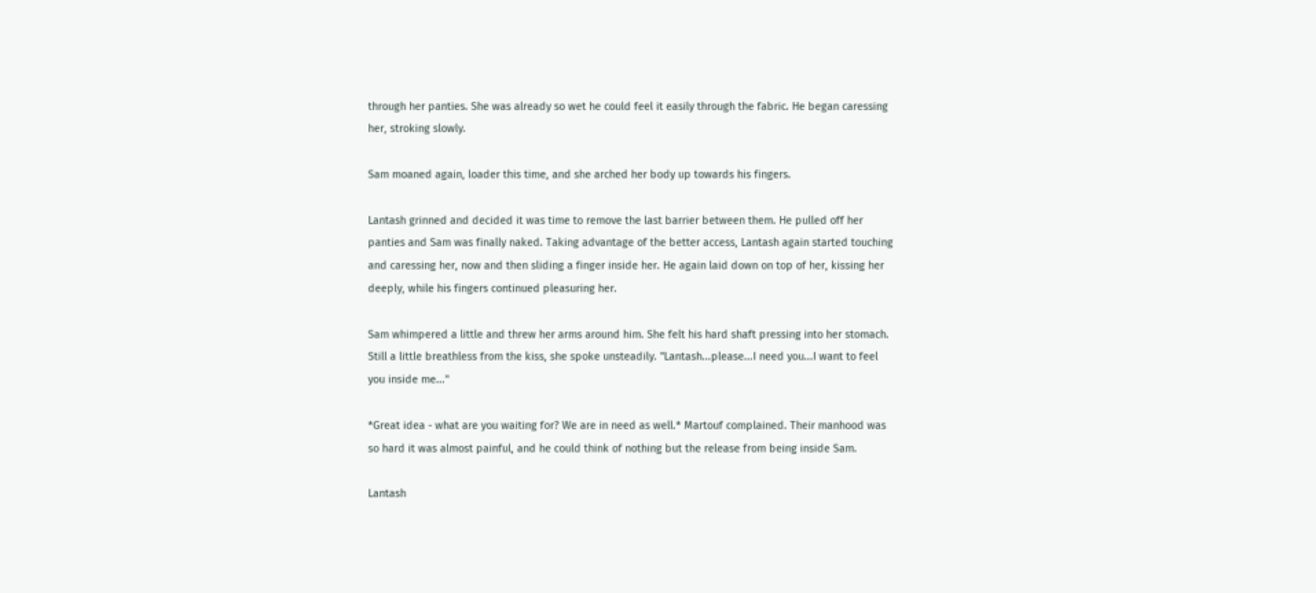through her panties. She was already so wet he could feel it easily through the fabric. He began caressing her, stroking slowly.

Sam moaned again, loader this time, and she arched her body up towards his fingers.

Lantash grinned and decided it was time to remove the last barrier between them. He pulled off her panties and Sam was finally naked. Taking advantage of the better access, Lantash again started touching and caressing her, now and then sliding a finger inside her. He again laid down on top of her, kissing her deeply, while his fingers continued pleasuring her.

Sam whimpered a little and threw her arms around him. She felt his hard shaft pressing into her stomach. Still a little breathless from the kiss, she spoke unsteadily. "Lantash...please...I need you...I want to feel you inside me..."

*Great idea - what are you waiting for? We are in need as well.* Martouf complained. Their manhood was so hard it was almost painful, and he could think of nothing but the release from being inside Sam.

Lantash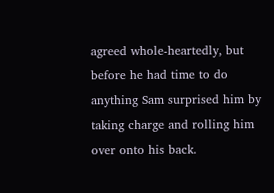agreed whole-heartedly, but before he had time to do anything Sam surprised him by taking charge and rolling him over onto his back.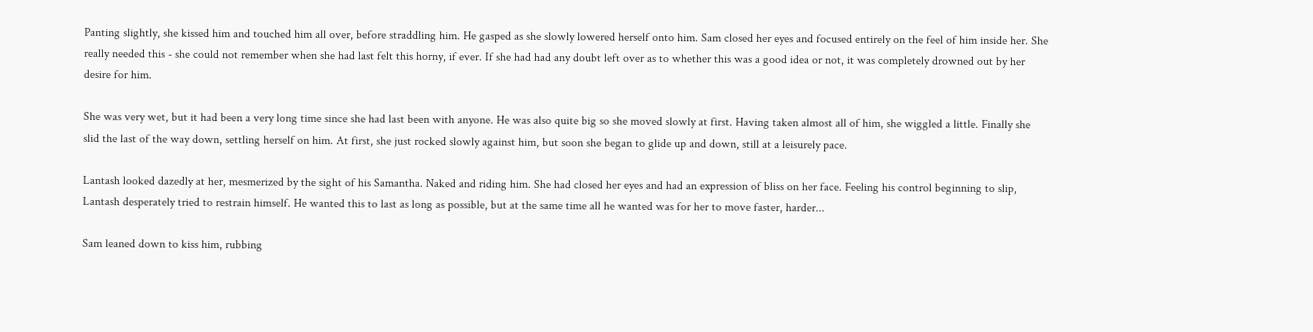Panting slightly, she kissed him and touched him all over, before straddling him. He gasped as she slowly lowered herself onto him. Sam closed her eyes and focused entirely on the feel of him inside her. She really needed this - she could not remember when she had last felt this horny, if ever. If she had had any doubt left over as to whether this was a good idea or not, it was completely drowned out by her desire for him.

She was very wet, but it had been a very long time since she had last been with anyone. He was also quite big so she moved slowly at first. Having taken almost all of him, she wiggled a little. Finally she slid the last of the way down, settling herself on him. At first, she just rocked slowly against him, but soon she began to glide up and down, still at a leisurely pace.

Lantash looked dazedly at her, mesmerized by the sight of his Samantha. Naked and riding him. She had closed her eyes and had an expression of bliss on her face. Feeling his control beginning to slip, Lantash desperately tried to restrain himself. He wanted this to last as long as possible, but at the same time all he wanted was for her to move faster, harder...

Sam leaned down to kiss him, rubbing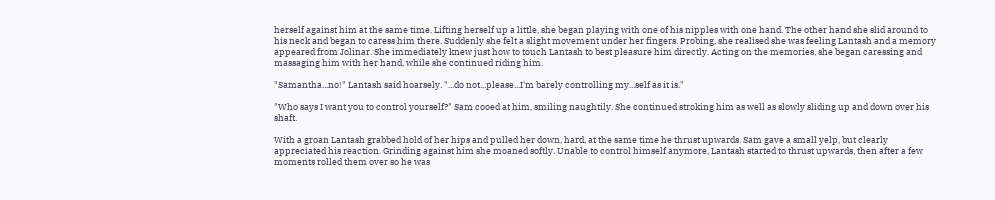herself against him at the same time. Lifting herself up a little, she began playing with one of his nipples with one hand. The other hand she slid around to his neck and began to caress him there. Suddenly she felt a slight movement under her fingers. Probing, she realised she was feeling Lantash and a memory appeared from Jolinar. She immediately knew just how to touch Lantash to best pleasure him directly. Acting on the memories, she began caressing and massaging him with her hand, while she continued riding him.

"Samantha...no!" Lantash said hoarsely. "...do not...please...I'm barely controlling my...self as it is."

"Who says I want you to control yourself?" Sam cooed at him, smiling naughtily. She continued stroking him as well as slowly sliding up and down over his shaft.

With a groan Lantash grabbed hold of her hips and pulled her down, hard, at the same time he thrust upwards. Sam gave a small yelp, but clearly appreciated his reaction. Grinding against him she moaned softly. Unable to control himself anymore, Lantash started to thrust upwards, then after a few moments rolled them over so he was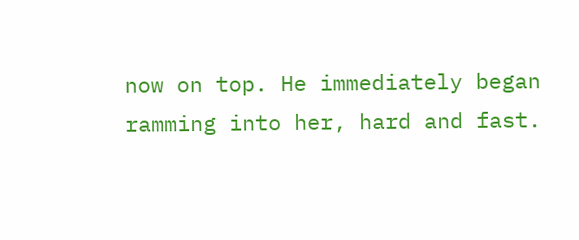now on top. He immediately began ramming into her, hard and fast.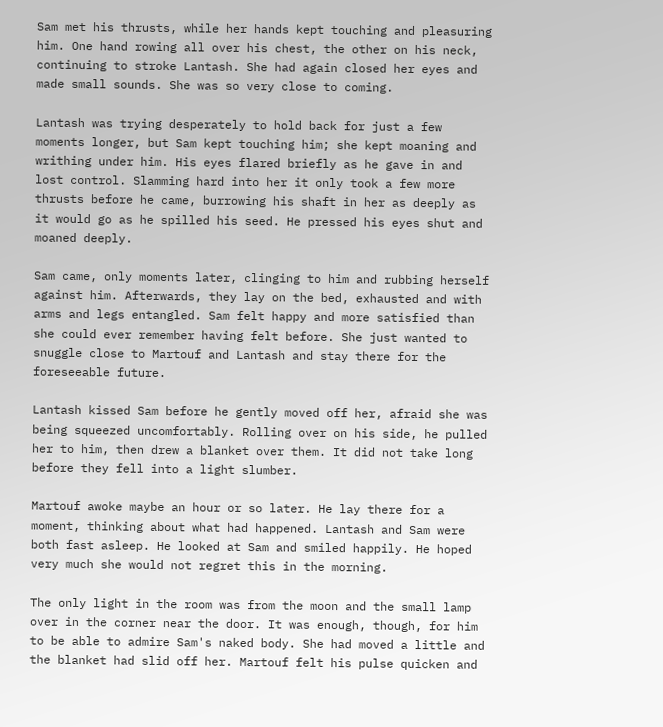Sam met his thrusts, while her hands kept touching and pleasuring him. One hand rowing all over his chest, the other on his neck, continuing to stroke Lantash. She had again closed her eyes and made small sounds. She was so very close to coming.

Lantash was trying desperately to hold back for just a few moments longer, but Sam kept touching him; she kept moaning and writhing under him. His eyes flared briefly as he gave in and lost control. Slamming hard into her it only took a few more thrusts before he came, burrowing his shaft in her as deeply as it would go as he spilled his seed. He pressed his eyes shut and moaned deeply.

Sam came, only moments later, clinging to him and rubbing herself against him. Afterwards, they lay on the bed, exhausted and with arms and legs entangled. Sam felt happy and more satisfied than she could ever remember having felt before. She just wanted to snuggle close to Martouf and Lantash and stay there for the foreseeable future.

Lantash kissed Sam before he gently moved off her, afraid she was being squeezed uncomfortably. Rolling over on his side, he pulled her to him, then drew a blanket over them. It did not take long before they fell into a light slumber.

Martouf awoke maybe an hour or so later. He lay there for a moment, thinking about what had happened. Lantash and Sam were both fast asleep. He looked at Sam and smiled happily. He hoped very much she would not regret this in the morning.

The only light in the room was from the moon and the small lamp over in the corner near the door. It was enough, though, for him to be able to admire Sam's naked body. She had moved a little and the blanket had slid off her. Martouf felt his pulse quicken and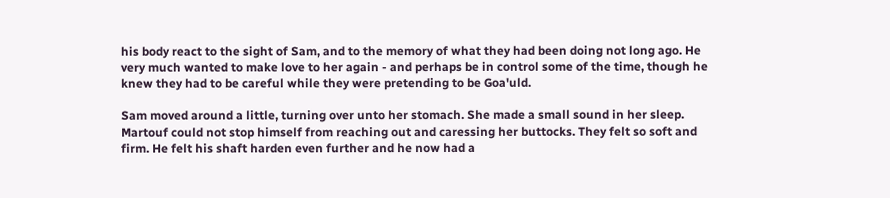his body react to the sight of Sam, and to the memory of what they had been doing not long ago. He very much wanted to make love to her again - and perhaps be in control some of the time, though he knew they had to be careful while they were pretending to be Goa'uld.

Sam moved around a little, turning over unto her stomach. She made a small sound in her sleep. Martouf could not stop himself from reaching out and caressing her buttocks. They felt so soft and firm. He felt his shaft harden even further and he now had a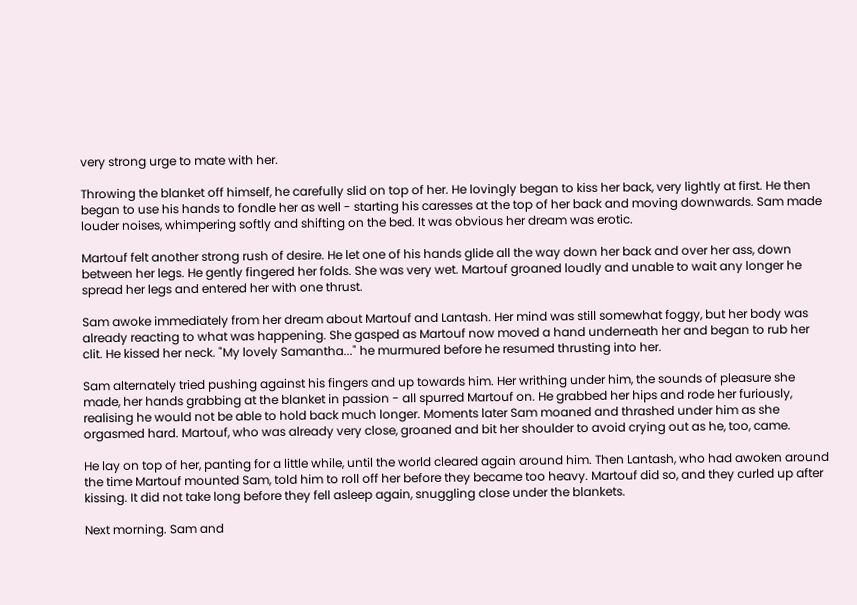very strong urge to mate with her.

Throwing the blanket off himself, he carefully slid on top of her. He lovingly began to kiss her back, very lightly at first. He then began to use his hands to fondle her as well - starting his caresses at the top of her back and moving downwards. Sam made louder noises, whimpering softly and shifting on the bed. It was obvious her dream was erotic.

Martouf felt another strong rush of desire. He let one of his hands glide all the way down her back and over her ass, down between her legs. He gently fingered her folds. She was very wet. Martouf groaned loudly and unable to wait any longer he spread her legs and entered her with one thrust.

Sam awoke immediately from her dream about Martouf and Lantash. Her mind was still somewhat foggy, but her body was already reacting to what was happening. She gasped as Martouf now moved a hand underneath her and began to rub her clit. He kissed her neck. "My lovely Samantha..." he murmured before he resumed thrusting into her.

Sam alternately tried pushing against his fingers and up towards him. Her writhing under him, the sounds of pleasure she made, her hands grabbing at the blanket in passion - all spurred Martouf on. He grabbed her hips and rode her furiously, realising he would not be able to hold back much longer. Moments later Sam moaned and thrashed under him as she orgasmed hard. Martouf, who was already very close, groaned and bit her shoulder to avoid crying out as he, too, came.

He lay on top of her, panting for a little while, until the world cleared again around him. Then Lantash, who had awoken around the time Martouf mounted Sam, told him to roll off her before they became too heavy. Martouf did so, and they curled up after kissing. It did not take long before they fell asleep again, snuggling close under the blankets.

Next morning. Sam and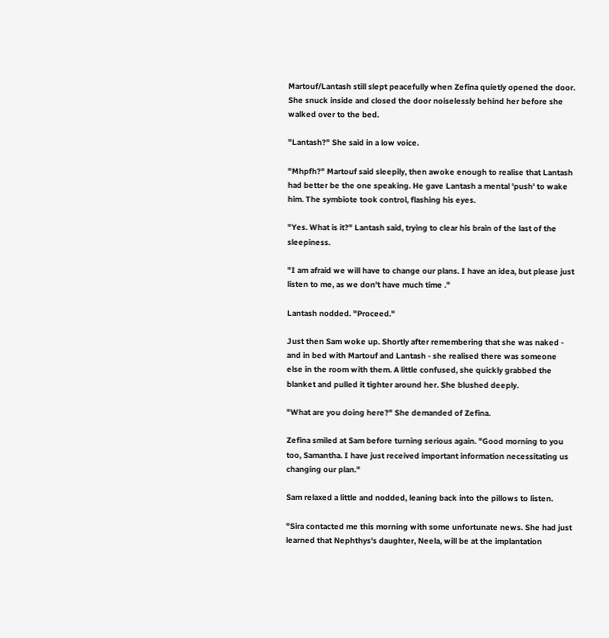Martouf/Lantash still slept peacefully when Zefina quietly opened the door. She snuck inside and closed the door noiselessly behind her before she walked over to the bed.

"Lantash?" She said in a low voice.

"Mhpfh?" Martouf said sleepily, then awoke enough to realise that Lantash had better be the one speaking. He gave Lantash a mental 'push' to wake him. The symbiote took control, flashing his eyes.

"Yes. What is it?" Lantash said, trying to clear his brain of the last of the sleepiness.

"I am afraid we will have to change our plans. I have an idea, but please just listen to me, as we don't have much time ."

Lantash nodded. "Proceed."

Just then Sam woke up. Shortly after remembering that she was naked - and in bed with Martouf and Lantash - she realised there was someone else in the room with them. A little confused, she quickly grabbed the blanket and pulled it tighter around her. She blushed deeply.

"What are you doing here?" She demanded of Zefina.

Zefina smiled at Sam before turning serious again. "Good morning to you too, Samantha. I have just received important information necessitating us changing our plan."

Sam relaxed a little and nodded, leaning back into the pillows to listen.

"Sira contacted me this morning with some unfortunate news. She had just learned that Nephthys's daughter, Neela, will be at the implantation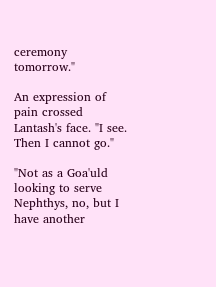ceremony tomorrow."

An expression of pain crossed Lantash's face. "I see. Then I cannot go."

"Not as a Goa'uld looking to serve Nephthys, no, but I have another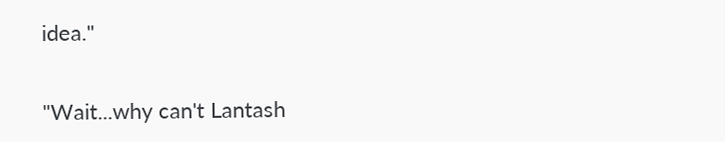idea."

"Wait...why can't Lantash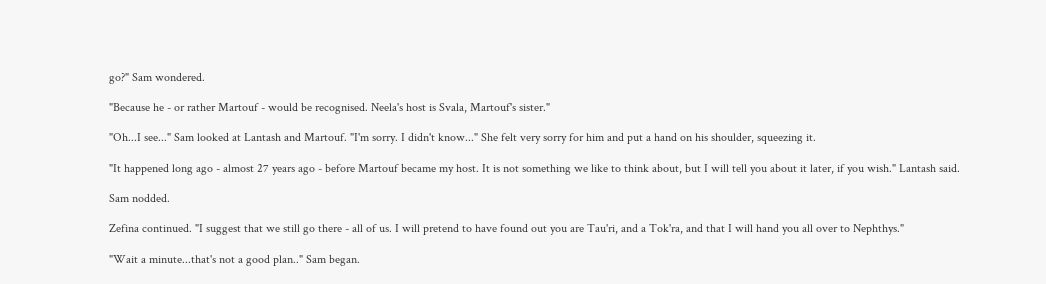go?" Sam wondered.

"Because he - or rather Martouf - would be recognised. Neela's host is Svala, Martouf's sister."

"Oh...I see..." Sam looked at Lantash and Martouf. "I'm sorry. I didn't know..." She felt very sorry for him and put a hand on his shoulder, squeezing it.

"It happened long ago - almost 27 years ago - before Martouf became my host. It is not something we like to think about, but I will tell you about it later, if you wish." Lantash said.

Sam nodded.

Zefina continued. "I suggest that we still go there - all of us. I will pretend to have found out you are Tau'ri, and a Tok'ra, and that I will hand you all over to Nephthys."

"Wait a minute...that's not a good plan.." Sam began.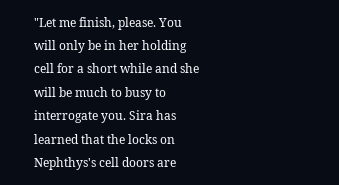"Let me finish, please. You will only be in her holding cell for a short while and she will be much to busy to interrogate you. Sira has learned that the locks on Nephthys's cell doors are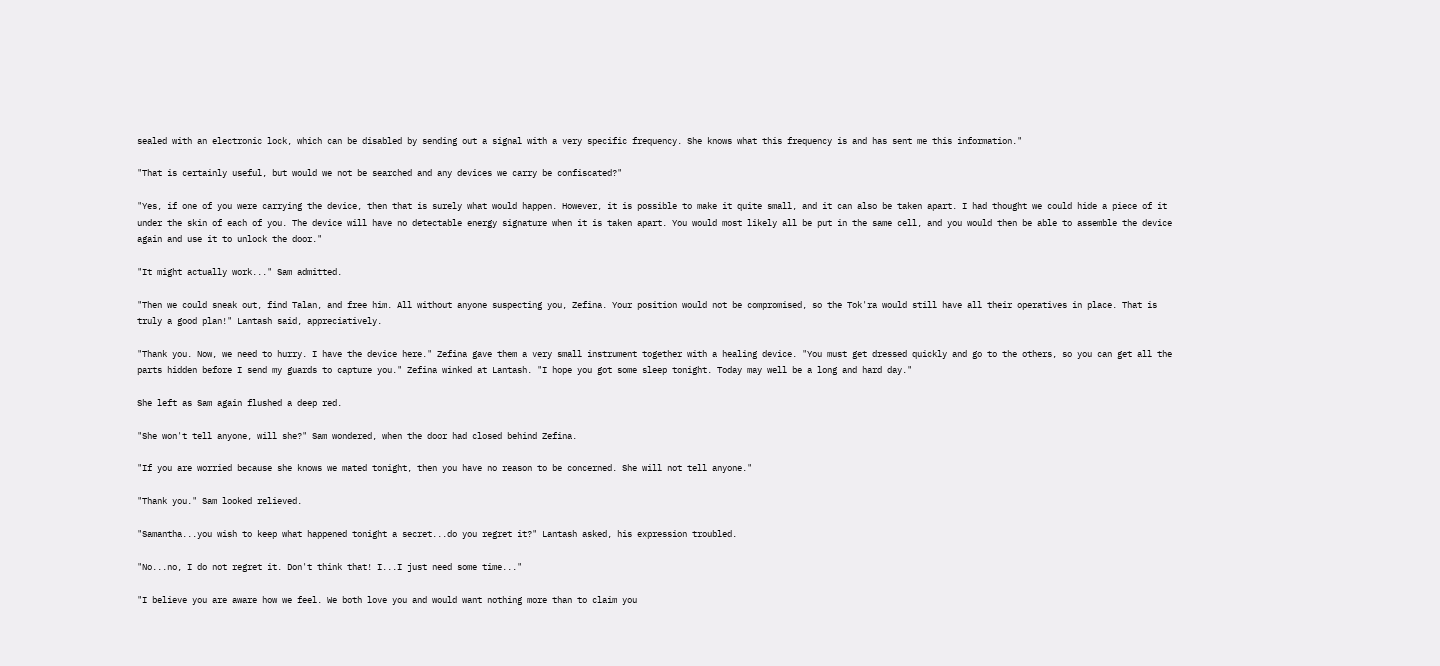sealed with an electronic lock, which can be disabled by sending out a signal with a very specific frequency. She knows what this frequency is and has sent me this information."

"That is certainly useful, but would we not be searched and any devices we carry be confiscated?"

"Yes, if one of you were carrying the device, then that is surely what would happen. However, it is possible to make it quite small, and it can also be taken apart. I had thought we could hide a piece of it under the skin of each of you. The device will have no detectable energy signature when it is taken apart. You would most likely all be put in the same cell, and you would then be able to assemble the device again and use it to unlock the door."

"It might actually work..." Sam admitted.

"Then we could sneak out, find Talan, and free him. All without anyone suspecting you, Zefina. Your position would not be compromised, so the Tok'ra would still have all their operatives in place. That is truly a good plan!" Lantash said, appreciatively.

"Thank you. Now, we need to hurry. I have the device here." Zefina gave them a very small instrument together with a healing device. "You must get dressed quickly and go to the others, so you can get all the parts hidden before I send my guards to capture you." Zefina winked at Lantash. "I hope you got some sleep tonight. Today may well be a long and hard day."

She left as Sam again flushed a deep red.

"She won't tell anyone, will she?" Sam wondered, when the door had closed behind Zefina.

"If you are worried because she knows we mated tonight, then you have no reason to be concerned. She will not tell anyone."

"Thank you." Sam looked relieved.

"Samantha...you wish to keep what happened tonight a secret...do you regret it?" Lantash asked, his expression troubled.

"No...no, I do not regret it. Don't think that! I...I just need some time..."

"I believe you are aware how we feel. We both love you and would want nothing more than to claim you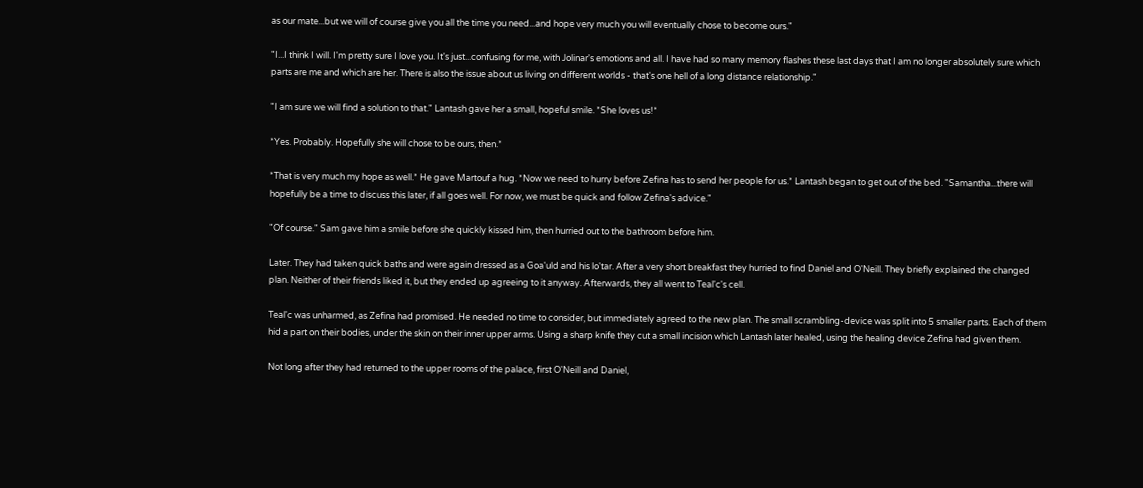as our mate...but we will of course give you all the time you need...and hope very much you will eventually chose to become ours."

"I...I think I will. I'm pretty sure I love you. It's just...confusing for me, with Jolinar's emotions and all. I have had so many memory flashes these last days that I am no longer absolutely sure which parts are me and which are her. There is also the issue about us living on different worlds - that's one hell of a long distance relationship."

"I am sure we will find a solution to that." Lantash gave her a small, hopeful smile. *She loves us!*

*Yes. Probably. Hopefully she will chose to be ours, then.*

*That is very much my hope as well.* He gave Martouf a hug. *Now we need to hurry before Zefina has to send her people for us.* Lantash began to get out of the bed. "Samantha...there will hopefully be a time to discuss this later, if all goes well. For now, we must be quick and follow Zefina's advice."

"Of course." Sam gave him a smile before she quickly kissed him, then hurried out to the bathroom before him.

Later. They had taken quick baths and were again dressed as a Goa'uld and his lo'tar. After a very short breakfast they hurried to find Daniel and O'Neill. They briefly explained the changed plan. Neither of their friends liked it, but they ended up agreeing to it anyway. Afterwards, they all went to Teal'c's cell.

Teal'c was unharmed, as Zefina had promised. He needed no time to consider, but immediately agreed to the new plan. The small scrambling-device was split into 5 smaller parts. Each of them hid a part on their bodies, under the skin on their inner upper arms. Using a sharp knife they cut a small incision which Lantash later healed, using the healing device Zefina had given them.

Not long after they had returned to the upper rooms of the palace, first O'Neill and Daniel,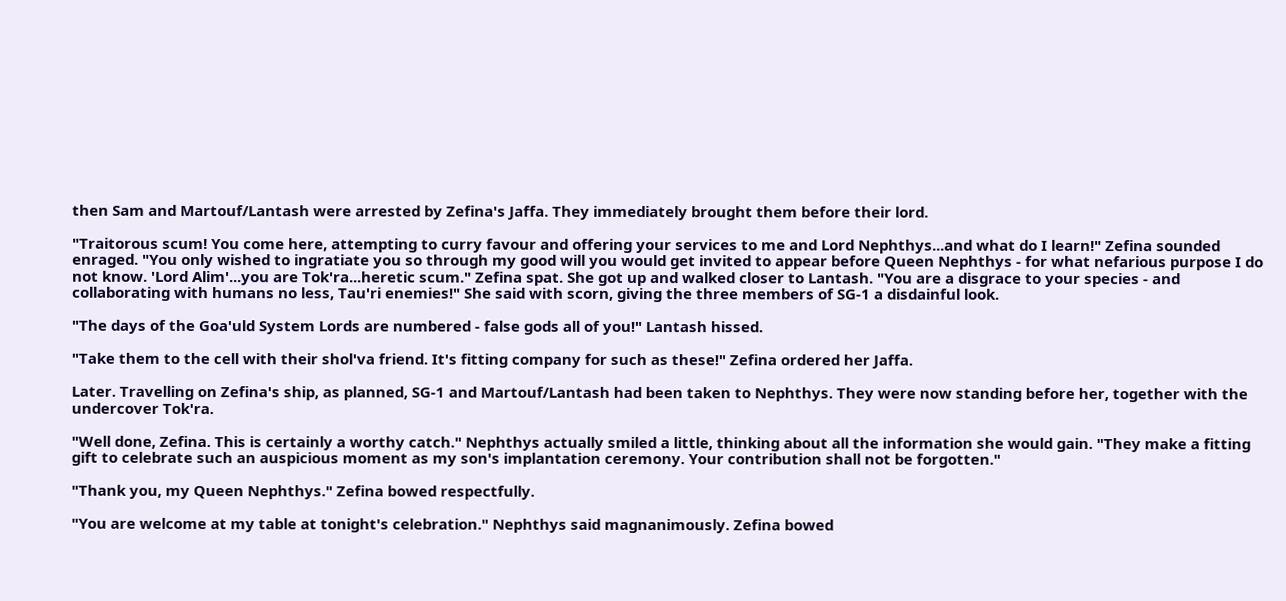then Sam and Martouf/Lantash were arrested by Zefina's Jaffa. They immediately brought them before their lord.

"Traitorous scum! You come here, attempting to curry favour and offering your services to me and Lord Nephthys...and what do I learn!" Zefina sounded enraged. "You only wished to ingratiate you so through my good will you would get invited to appear before Queen Nephthys - for what nefarious purpose I do not know. 'Lord Alim'...you are Tok'ra...heretic scum." Zefina spat. She got up and walked closer to Lantash. "You are a disgrace to your species - and collaborating with humans no less, Tau'ri enemies!" She said with scorn, giving the three members of SG-1 a disdainful look.

"The days of the Goa'uld System Lords are numbered - false gods all of you!" Lantash hissed.

"Take them to the cell with their shol'va friend. It's fitting company for such as these!" Zefina ordered her Jaffa.

Later. Travelling on Zefina's ship, as planned, SG-1 and Martouf/Lantash had been taken to Nephthys. They were now standing before her, together with the undercover Tok'ra.

"Well done, Zefina. This is certainly a worthy catch." Nephthys actually smiled a little, thinking about all the information she would gain. "They make a fitting gift to celebrate such an auspicious moment as my son's implantation ceremony. Your contribution shall not be forgotten."

"Thank you, my Queen Nephthys." Zefina bowed respectfully.

"You are welcome at my table at tonight's celebration." Nephthys said magnanimously. Zefina bowed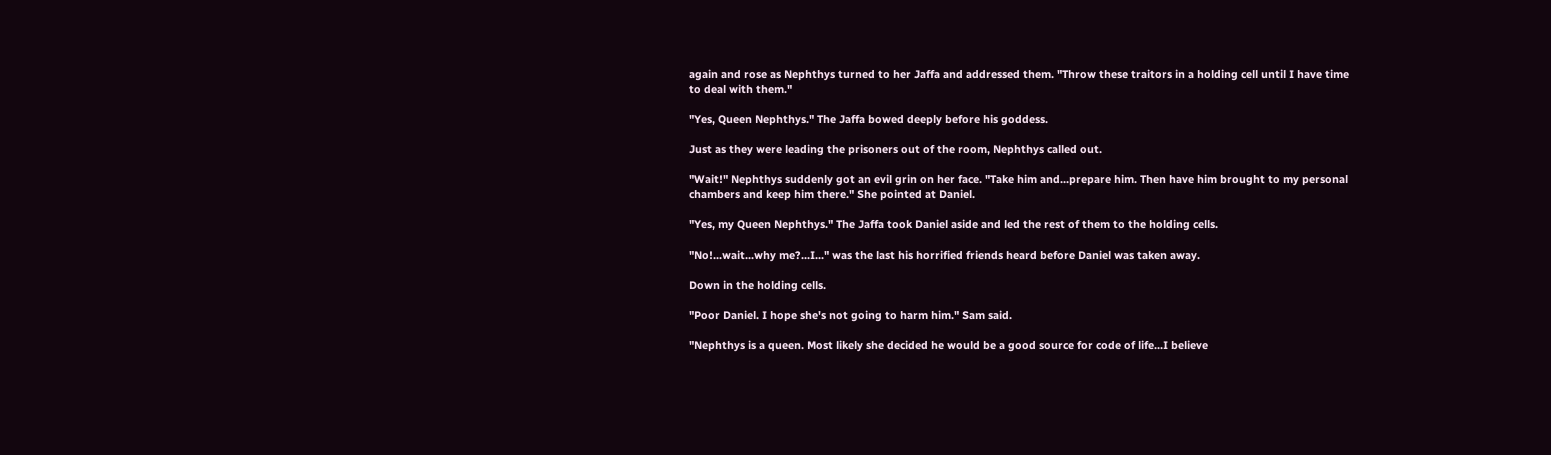again and rose as Nephthys turned to her Jaffa and addressed them. "Throw these traitors in a holding cell until I have time to deal with them."

"Yes, Queen Nephthys." The Jaffa bowed deeply before his goddess.

Just as they were leading the prisoners out of the room, Nephthys called out.

"Wait!" Nephthys suddenly got an evil grin on her face. "Take him and...prepare him. Then have him brought to my personal chambers and keep him there." She pointed at Daniel.

"Yes, my Queen Nephthys." The Jaffa took Daniel aside and led the rest of them to the holding cells.

"No!...wait...why me?...I..." was the last his horrified friends heard before Daniel was taken away.

Down in the holding cells.

"Poor Daniel. I hope she's not going to harm him." Sam said.

"Nephthys is a queen. Most likely she decided he would be a good source for code of life...I believe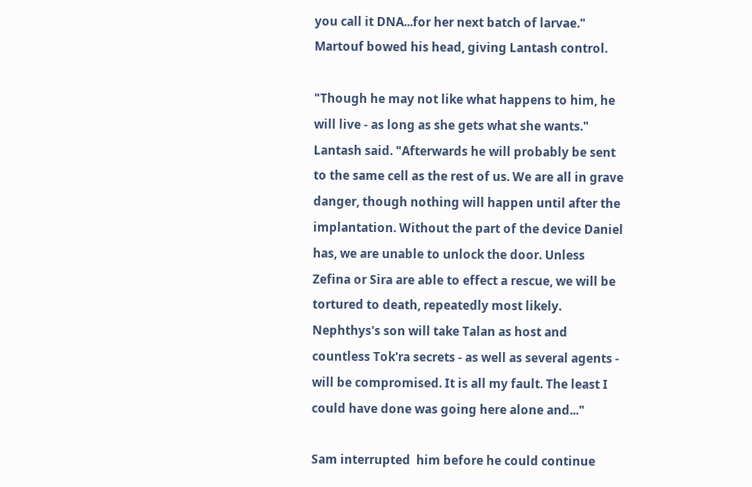you call it DNA...for her next batch of larvae." Martouf bowed his head, giving Lantash control.

"Though he may not like what happens to him, he will live - as long as she gets what she wants." Lantash said. "Afterwards he will probably be sent to the same cell as the rest of us. We are all in grave danger, though nothing will happen until after the implantation. Without the part of the device Daniel has, we are unable to unlock the door. Unless Zefina or Sira are able to effect a rescue, we will be tortured to death, repeatedly most likely. Nephthys's son will take Talan as host and countless Tok'ra secrets - as well as several agents - will be compromised. It is all my fault. The least I could have done was going here alone and..."

Sam interrupted  him before he could continue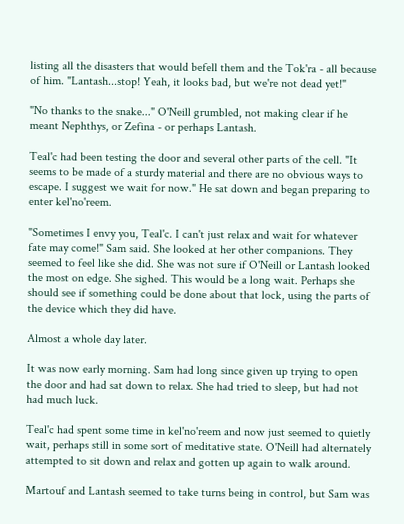listing all the disasters that would befell them and the Tok'ra - all because of him. "Lantash...stop! Yeah, it looks bad, but we're not dead yet!"

"No thanks to the snake..." O'Neill grumbled, not making clear if he meant Nephthys, or Zefina - or perhaps Lantash.

Teal'c had been testing the door and several other parts of the cell. "It seems to be made of a sturdy material and there are no obvious ways to escape. I suggest we wait for now." He sat down and began preparing to enter kel'no'reem.

"Sometimes I envy you, Teal'c. I can't just relax and wait for whatever fate may come!" Sam said. She looked at her other companions. They seemed to feel like she did. She was not sure if O'Neill or Lantash looked the most on edge. She sighed. This would be a long wait. Perhaps she should see if something could be done about that lock, using the parts of the device which they did have.

Almost a whole day later.

It was now early morning. Sam had long since given up trying to open the door and had sat down to relax. She had tried to sleep, but had not had much luck.

Teal'c had spent some time in kel'no'reem and now just seemed to quietly wait, perhaps still in some sort of meditative state. O'Neill had alternately attempted to sit down and relax and gotten up again to walk around.

Martouf and Lantash seemed to take turns being in control, but Sam was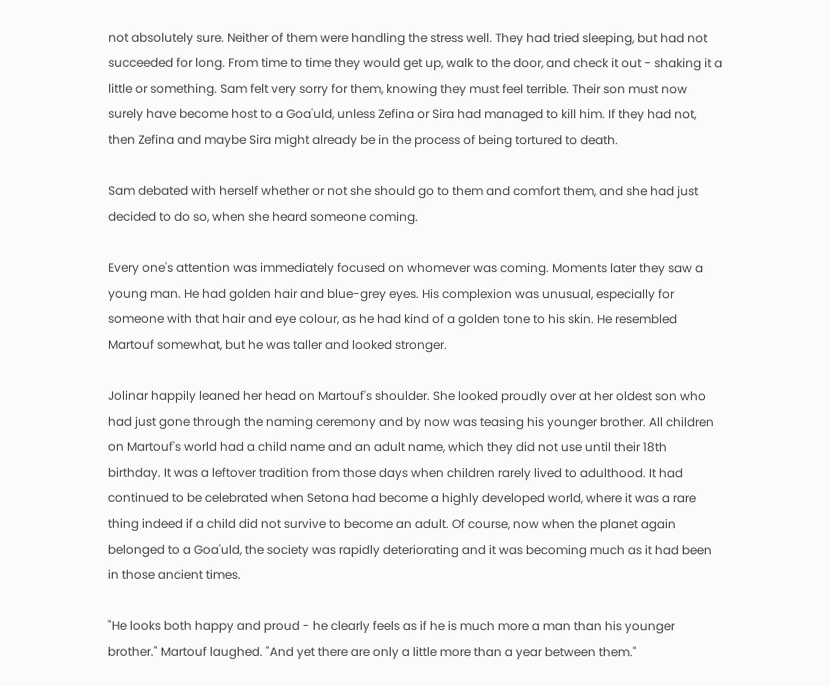not absolutely sure. Neither of them were handling the stress well. They had tried sleeping, but had not succeeded for long. From time to time they would get up, walk to the door, and check it out - shaking it a little or something. Sam felt very sorry for them, knowing they must feel terrible. Their son must now surely have become host to a Goa'uld, unless Zefina or Sira had managed to kill him. If they had not, then Zefina and maybe Sira might already be in the process of being tortured to death.

Sam debated with herself whether or not she should go to them and comfort them, and she had just decided to do so, when she heard someone coming.

Every one's attention was immediately focused on whomever was coming. Moments later they saw a young man. He had golden hair and blue-grey eyes. His complexion was unusual, especially for someone with that hair and eye colour, as he had kind of a golden tone to his skin. He resembled Martouf somewhat, but he was taller and looked stronger.

Jolinar happily leaned her head on Martouf's shoulder. She looked proudly over at her oldest son who had just gone through the naming ceremony and by now was teasing his younger brother. All children on Martouf's world had a child name and an adult name, which they did not use until their 18th birthday. It was a leftover tradition from those days when children rarely lived to adulthood. It had continued to be celebrated when Setona had become a highly developed world, where it was a rare thing indeed if a child did not survive to become an adult. Of course, now when the planet again belonged to a Goa'uld, the society was rapidly deteriorating and it was becoming much as it had been in those ancient times.

"He looks both happy and proud - he clearly feels as if he is much more a man than his younger brother." Martouf laughed. "And yet there are only a little more than a year between them."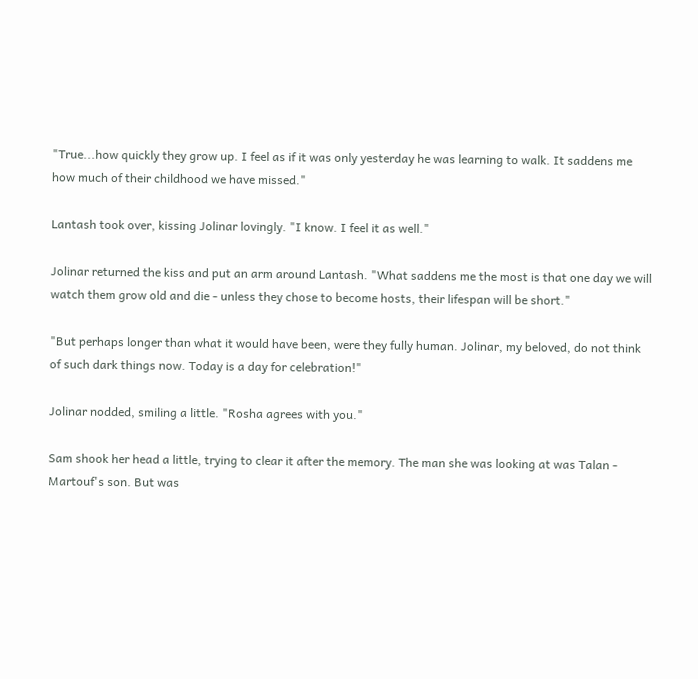"True...how quickly they grow up. I feel as if it was only yesterday he was learning to walk. It saddens me how much of their childhood we have missed."

Lantash took over, kissing Jolinar lovingly. "I know. I feel it as well."

Jolinar returned the kiss and put an arm around Lantash. "What saddens me the most is that one day we will watch them grow old and die - unless they chose to become hosts, their lifespan will be short."

"But perhaps longer than what it would have been, were they fully human. Jolinar, my beloved, do not think of such dark things now. Today is a day for celebration!"

Jolinar nodded, smiling a little. "Rosha agrees with you."

Sam shook her head a little, trying to clear it after the memory. The man she was looking at was Talan - Martouf's son. But was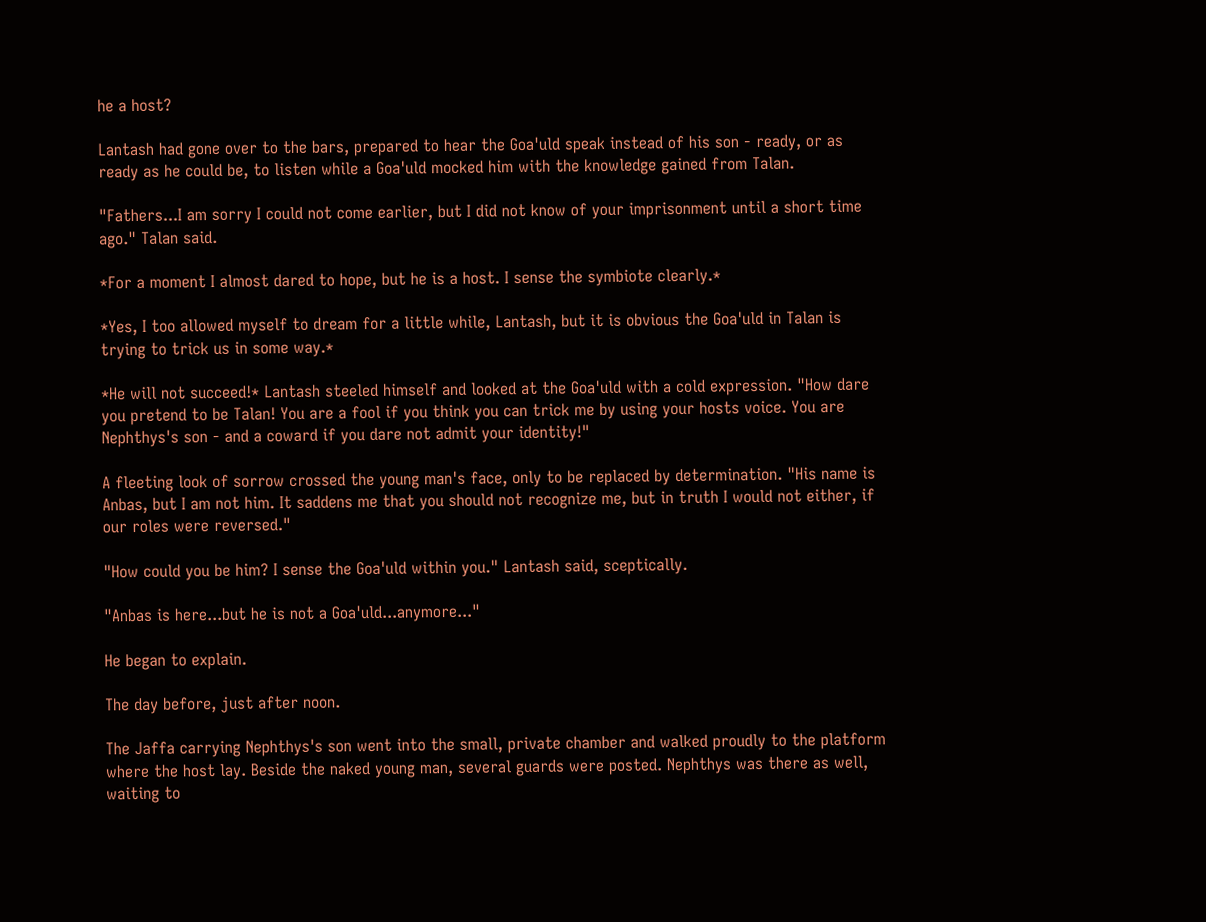he a host?

Lantash had gone over to the bars, prepared to hear the Goa'uld speak instead of his son - ready, or as ready as he could be, to listen while a Goa'uld mocked him with the knowledge gained from Talan.

"Fathers...I am sorry I could not come earlier, but I did not know of your imprisonment until a short time ago." Talan said.

*For a moment I almost dared to hope, but he is a host. I sense the symbiote clearly.*

*Yes, I too allowed myself to dream for a little while, Lantash, but it is obvious the Goa'uld in Talan is trying to trick us in some way.*

*He will not succeed!* Lantash steeled himself and looked at the Goa'uld with a cold expression. "How dare you pretend to be Talan! You are a fool if you think you can trick me by using your hosts voice. You are Nephthys's son - and a coward if you dare not admit your identity!"

A fleeting look of sorrow crossed the young man's face, only to be replaced by determination. "His name is Anbas, but I am not him. It saddens me that you should not recognize me, but in truth I would not either, if our roles were reversed."

"How could you be him? I sense the Goa'uld within you." Lantash said, sceptically.

"Anbas is here...but he is not a Goa'uld...anymore..."

He began to explain.

The day before, just after noon.

The Jaffa carrying Nephthys's son went into the small, private chamber and walked proudly to the platform where the host lay. Beside the naked young man, several guards were posted. Nephthys was there as well, waiting to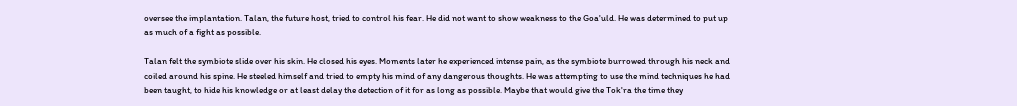oversee the implantation. Talan, the future host, tried to control his fear. He did not want to show weakness to the Goa'uld. He was determined to put up as much of a fight as possible.

Talan felt the symbiote slide over his skin. He closed his eyes. Moments later he experienced intense pain, as the symbiote burrowed through his neck and coiled around his spine. He steeled himself and tried to empty his mind of any dangerous thoughts. He was attempting to use the mind techniques he had been taught, to hide his knowledge or at least delay the detection of it for as long as possible. Maybe that would give the Tok'ra the time they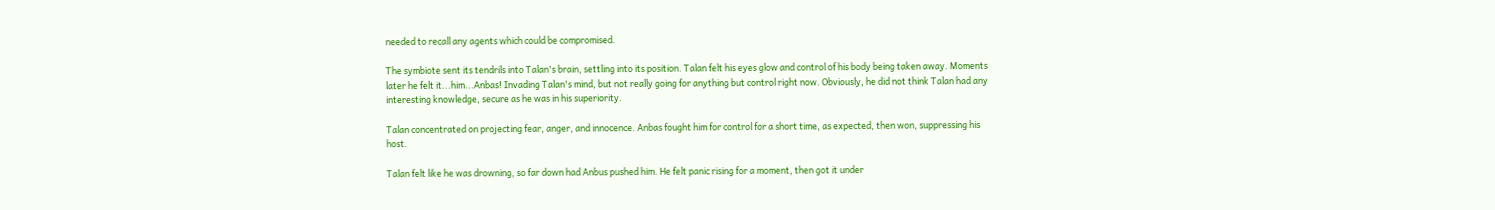needed to recall any agents which could be compromised.

The symbiote sent its tendrils into Talan's brain, settling into its position. Talan felt his eyes glow and control of his body being taken away. Moments later he felt it...him...Anbas! Invading Talan's mind, but not really going for anything but control right now. Obviously, he did not think Talan had any interesting knowledge, secure as he was in his superiority.

Talan concentrated on projecting fear, anger, and innocence. Anbas fought him for control for a short time, as expected, then won, suppressing his host.

Talan felt like he was drowning, so far down had Anbus pushed him. He felt panic rising for a moment, then got it under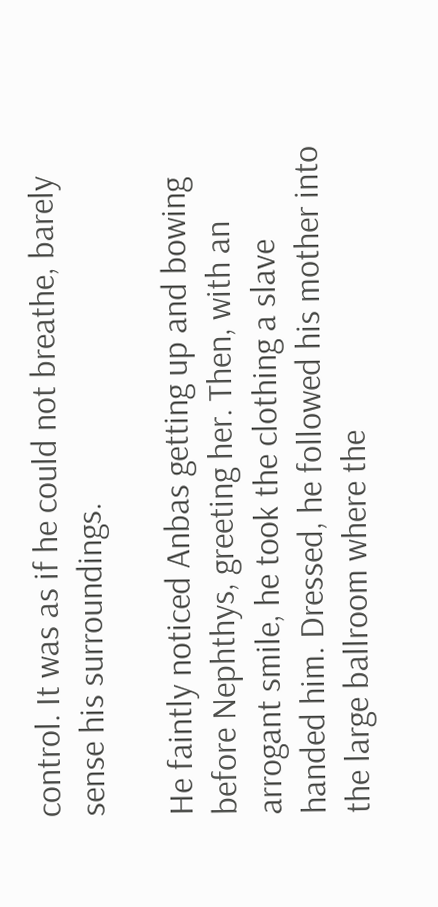control. It was as if he could not breathe, barely sense his surroundings.

He faintly noticed Anbas getting up and bowing before Nephthys, greeting her. Then, with an arrogant smile, he took the clothing a slave handed him. Dressed, he followed his mother into the large ballroom where the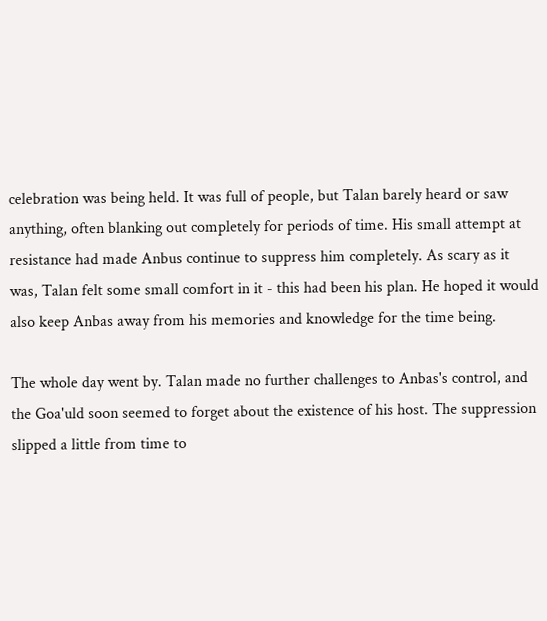celebration was being held. It was full of people, but Talan barely heard or saw anything, often blanking out completely for periods of time. His small attempt at resistance had made Anbus continue to suppress him completely. As scary as it was, Talan felt some small comfort in it - this had been his plan. He hoped it would also keep Anbas away from his memories and knowledge for the time being.

The whole day went by. Talan made no further challenges to Anbas's control, and the Goa'uld soon seemed to forget about the existence of his host. The suppression slipped a little from time to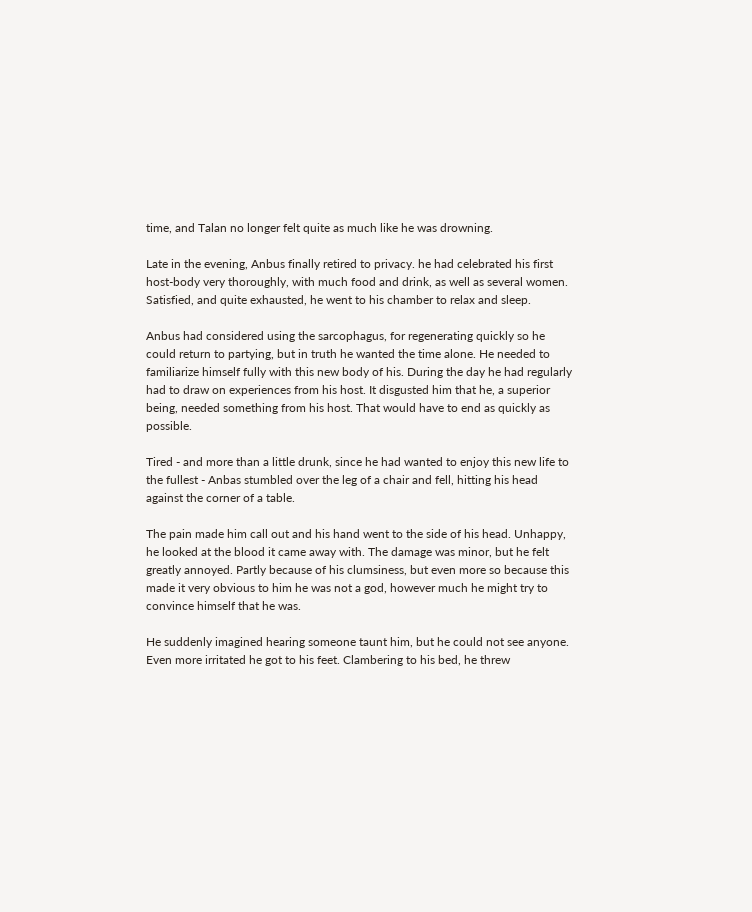time, and Talan no longer felt quite as much like he was drowning.

Late in the evening, Anbus finally retired to privacy. he had celebrated his first host-body very thoroughly, with much food and drink, as well as several women. Satisfied, and quite exhausted, he went to his chamber to relax and sleep.

Anbus had considered using the sarcophagus, for regenerating quickly so he could return to partying, but in truth he wanted the time alone. He needed to familiarize himself fully with this new body of his. During the day he had regularly had to draw on experiences from his host. It disgusted him that he, a superior being, needed something from his host. That would have to end as quickly as possible.

Tired - and more than a little drunk, since he had wanted to enjoy this new life to the fullest - Anbas stumbled over the leg of a chair and fell, hitting his head against the corner of a table.

The pain made him call out and his hand went to the side of his head. Unhappy, he looked at the blood it came away with. The damage was minor, but he felt greatly annoyed. Partly because of his clumsiness, but even more so because this made it very obvious to him he was not a god, however much he might try to convince himself that he was.

He suddenly imagined hearing someone taunt him, but he could not see anyone. Even more irritated he got to his feet. Clambering to his bed, he threw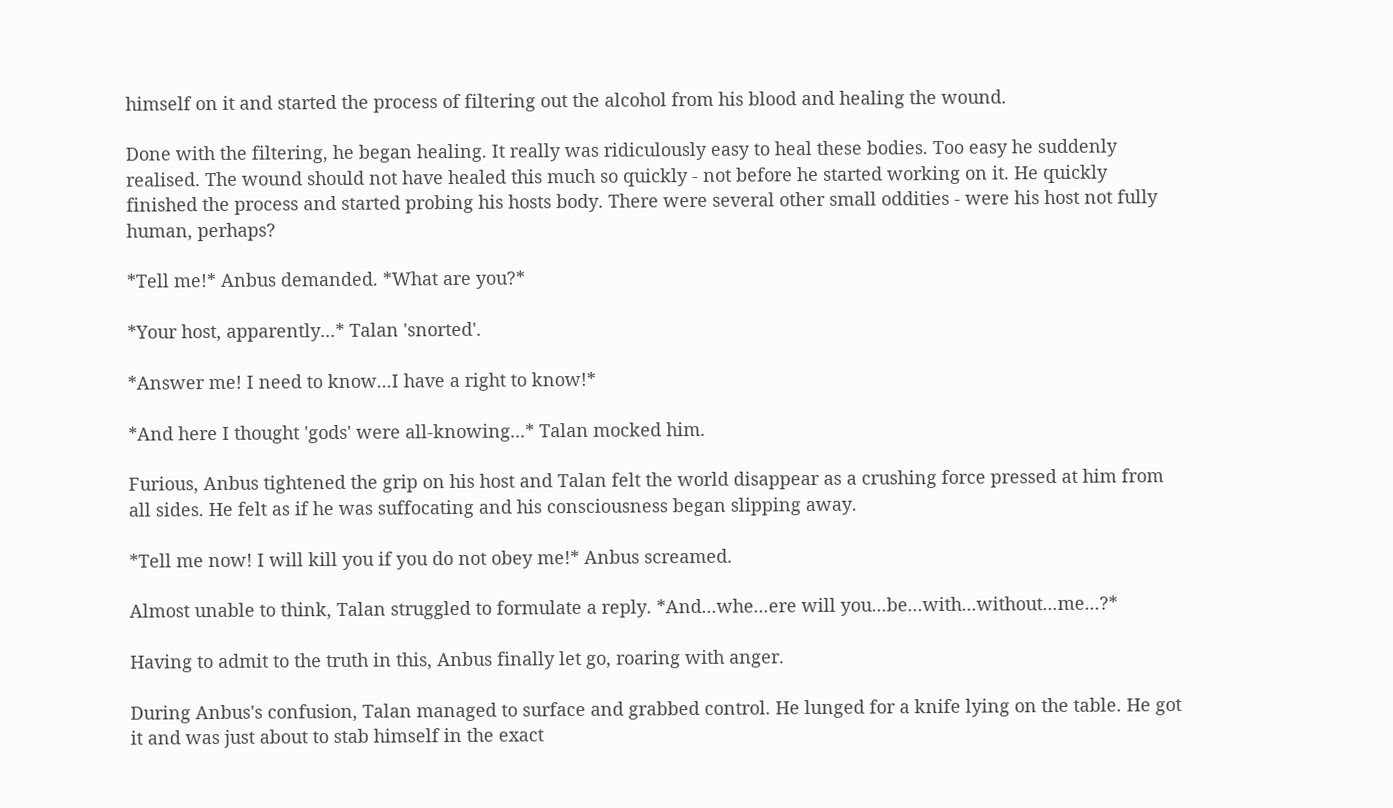himself on it and started the process of filtering out the alcohol from his blood and healing the wound.

Done with the filtering, he began healing. It really was ridiculously easy to heal these bodies. Too easy he suddenly realised. The wound should not have healed this much so quickly - not before he started working on it. He quickly finished the process and started probing his hosts body. There were several other small oddities - were his host not fully human, perhaps?

*Tell me!* Anbus demanded. *What are you?*

*Your host, apparently...* Talan 'snorted'.

*Answer me! I need to know...I have a right to know!*

*And here I thought 'gods' were all-knowing...* Talan mocked him.

Furious, Anbus tightened the grip on his host and Talan felt the world disappear as a crushing force pressed at him from all sides. He felt as if he was suffocating and his consciousness began slipping away.

*Tell me now! I will kill you if you do not obey me!* Anbus screamed.

Almost unable to think, Talan struggled to formulate a reply. *And...whe...ere will you...be...with...without...me...?*

Having to admit to the truth in this, Anbus finally let go, roaring with anger.

During Anbus's confusion, Talan managed to surface and grabbed control. He lunged for a knife lying on the table. He got it and was just about to stab himself in the exact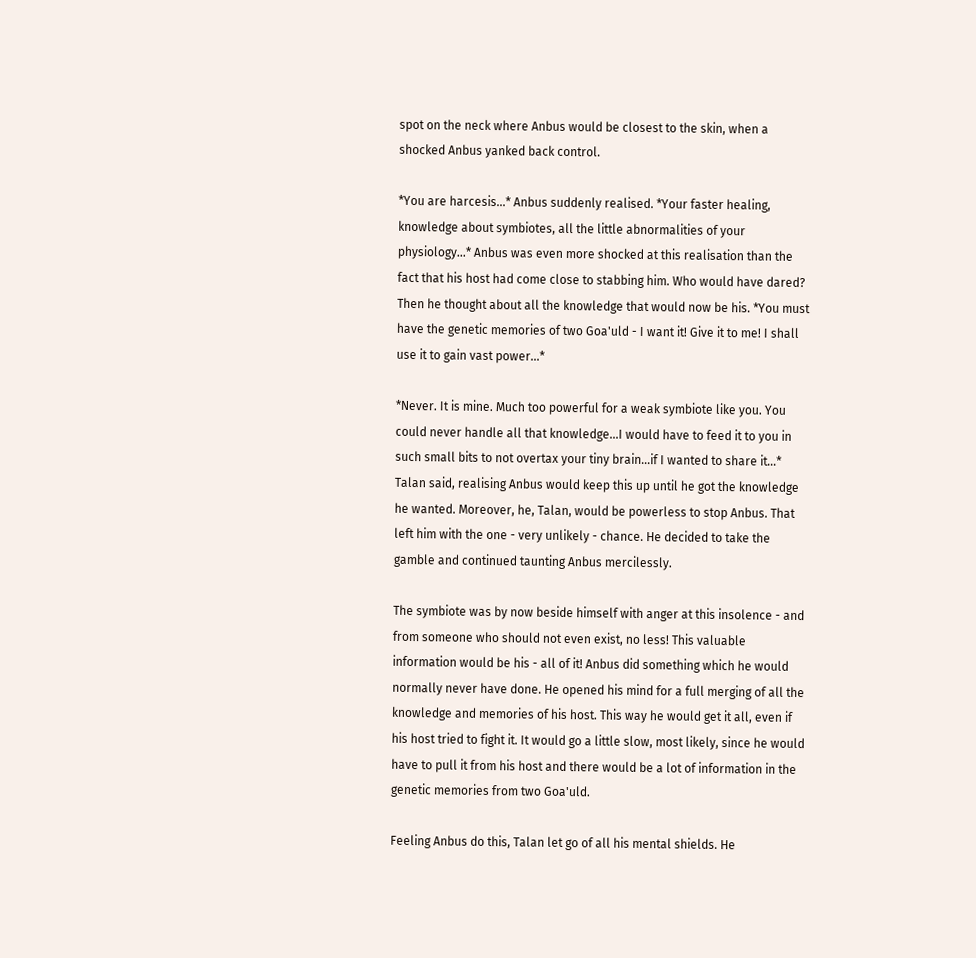spot on the neck where Anbus would be closest to the skin, when a shocked Anbus yanked back control.

*You are harcesis...* Anbus suddenly realised. *Your faster healing, knowledge about symbiotes, all the little abnormalities of your physiology...* Anbus was even more shocked at this realisation than the fact that his host had come close to stabbing him. Who would have dared? Then he thought about all the knowledge that would now be his. *You must have the genetic memories of two Goa'uld - I want it! Give it to me! I shall use it to gain vast power...*

*Never. It is mine. Much too powerful for a weak symbiote like you. You could never handle all that knowledge...I would have to feed it to you in such small bits to not overtax your tiny brain...if I wanted to share it...* Talan said, realising Anbus would keep this up until he got the knowledge he wanted. Moreover, he, Talan, would be powerless to stop Anbus. That left him with the one - very unlikely - chance. He decided to take the gamble and continued taunting Anbus mercilessly.

The symbiote was by now beside himself with anger at this insolence - and from someone who should not even exist, no less! This valuable information would be his - all of it! Anbus did something which he would normally never have done. He opened his mind for a full merging of all the knowledge and memories of his host. This way he would get it all, even if his host tried to fight it. It would go a little slow, most likely, since he would have to pull it from his host and there would be a lot of information in the genetic memories from two Goa'uld.

Feeling Anbus do this, Talan let go of all his mental shields. He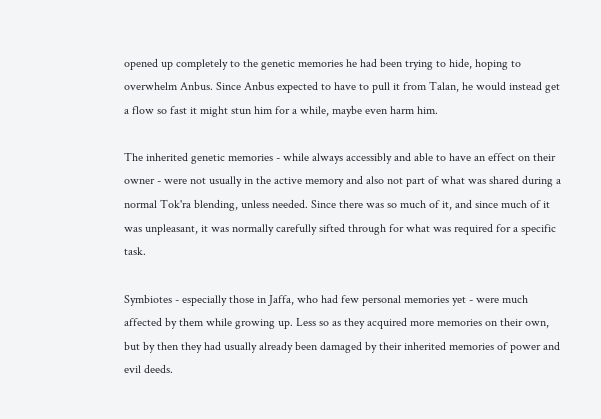opened up completely to the genetic memories he had been trying to hide, hoping to overwhelm Anbus. Since Anbus expected to have to pull it from Talan, he would instead get a flow so fast it might stun him for a while, maybe even harm him.

The inherited genetic memories - while always accessibly and able to have an effect on their owner - were not usually in the active memory and also not part of what was shared during a normal Tok'ra blending, unless needed. Since there was so much of it, and since much of it was unpleasant, it was normally carefully sifted through for what was required for a specific task.

Symbiotes - especially those in Jaffa, who had few personal memories yet - were much affected by them while growing up. Less so as they acquired more memories on their own, but by then they had usually already been damaged by their inherited memories of power and evil deeds.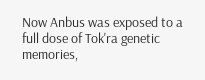Now Anbus was exposed to a full dose of Tok'ra genetic memories,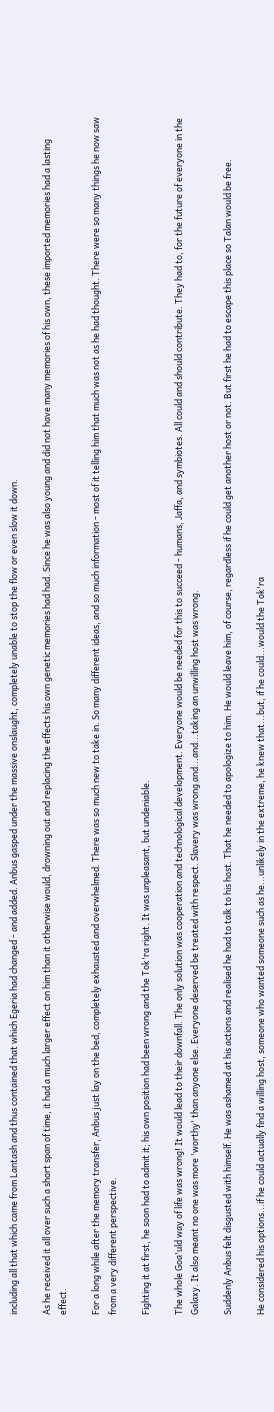including all that which came from Lantash and thus contained that which Egeria had changed - and added. Anbus gasped under the massive onslaught, completely unable to stop the flow or even slow it down.

As he received it all over such a short span of time, it had a much larger effect on him than it otherwise would, drowning out and replacing the effects his own genetic memories had had. Since he was also young and did not have many memories of his own, these imported memories had a lasting effect.

For a long while after the memory transfer, Anbus just lay on the bed, completely exhausted and overwhelmed. There was so much new to take in. So many different ideas, and so much information - most of it telling him that much was not as he had thought. There were so many things he now saw from a very different perspective.

Fighting it at first, he soon had to admit it; his own position had been wrong and the Tok'ra right. It was unpleasant, but undeniable.

The whole Goa'uld way of life was wrong! It would lead to their downfall. The only solution was cooperation and technological development. Everyone would be needed for this to succeed - humans, Jaffa, and symbiotes. All could and should contribute. They had to, for the future of everyone in the Galaxy. It also meant no one was more 'worthy' than anyone else. Everyone deserved be treated with respect. Slavery was wrong and...and...taking an unwilling host was wrong.

Suddenly Anbus felt disgusted with himself. He was ashamed at his actions and realised he had to talk to his host. That he needed to apologize to him. He would leave him, of course, regardless if he could get another host or not. But first he had to escape this place so Talan would be free.

He considered his options...if he could actually find a willing host, someone who wanted someone such as he...unlikely in the extreme, he knew that...but, if he could...would the Tok'ra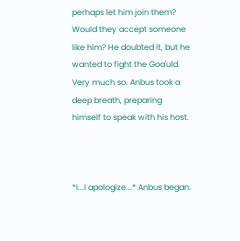perhaps let him join them? Would they accept someone like him? He doubted it, but he wanted to fight the Goa'uld. Very much so. Anbus took a deep breath, preparing himself to speak with his host.



*I...I apologize...* Anbus began.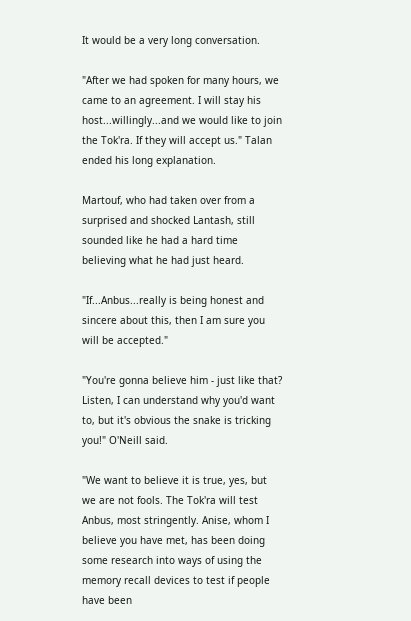It would be a very long conversation.

"After we had spoken for many hours, we came to an agreement. I will stay his host...willingly...and we would like to join the Tok'ra. If they will accept us." Talan ended his long explanation.

Martouf, who had taken over from a surprised and shocked Lantash, still sounded like he had a hard time believing what he had just heard.

"If...Anbus...really is being honest and sincere about this, then I am sure you will be accepted."

"You're gonna believe him - just like that? Listen, I can understand why you'd want to, but it's obvious the snake is tricking you!" O'Neill said.

"We want to believe it is true, yes, but we are not fools. The Tok'ra will test Anbus, most stringently. Anise, whom I believe you have met, has been doing some research into ways of using the memory recall devices to test if people have been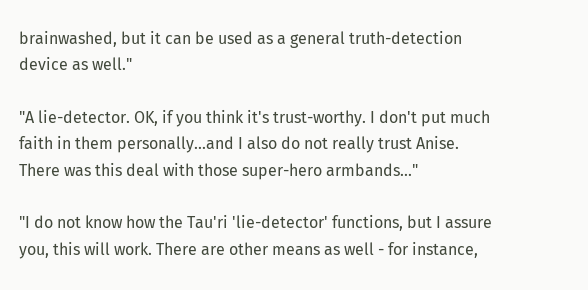brainwashed, but it can be used as a general truth-detection device as well."

"A lie-detector. OK, if you think it's trust-worthy. I don't put much faith in them personally...and I also do not really trust Anise. There was this deal with those super-hero armbands..."

"I do not know how the Tau'ri 'lie-detector' functions, but I assure you, this will work. There are other means as well - for instance,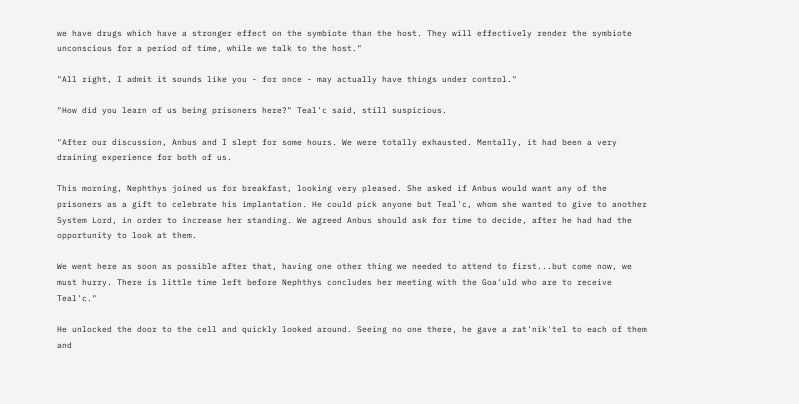we have drugs which have a stronger effect on the symbiote than the host. They will effectively render the symbiote unconscious for a period of time, while we talk to the host."

"All right, I admit it sounds like you - for once - may actually have things under control."

"How did you learn of us being prisoners here?" Teal'c said, still suspicious.

"After our discussion, Anbus and I slept for some hours. We were totally exhausted. Mentally, it had been a very draining experience for both of us.

This morning, Nephthys joined us for breakfast, looking very pleased. She asked if Anbus would want any of the prisoners as a gift to celebrate his implantation. He could pick anyone but Teal'c, whom she wanted to give to another System Lord, in order to increase her standing. We agreed Anbus should ask for time to decide, after he had had the opportunity to look at them.

We went here as soon as possible after that, having one other thing we needed to attend to first...but come now, we must hurry. There is little time left before Nephthys concludes her meeting with the Goa'uld who are to receive Teal'c."

He unlocked the door to the cell and quickly looked around. Seeing no one there, he gave a zat'nik'tel to each of them and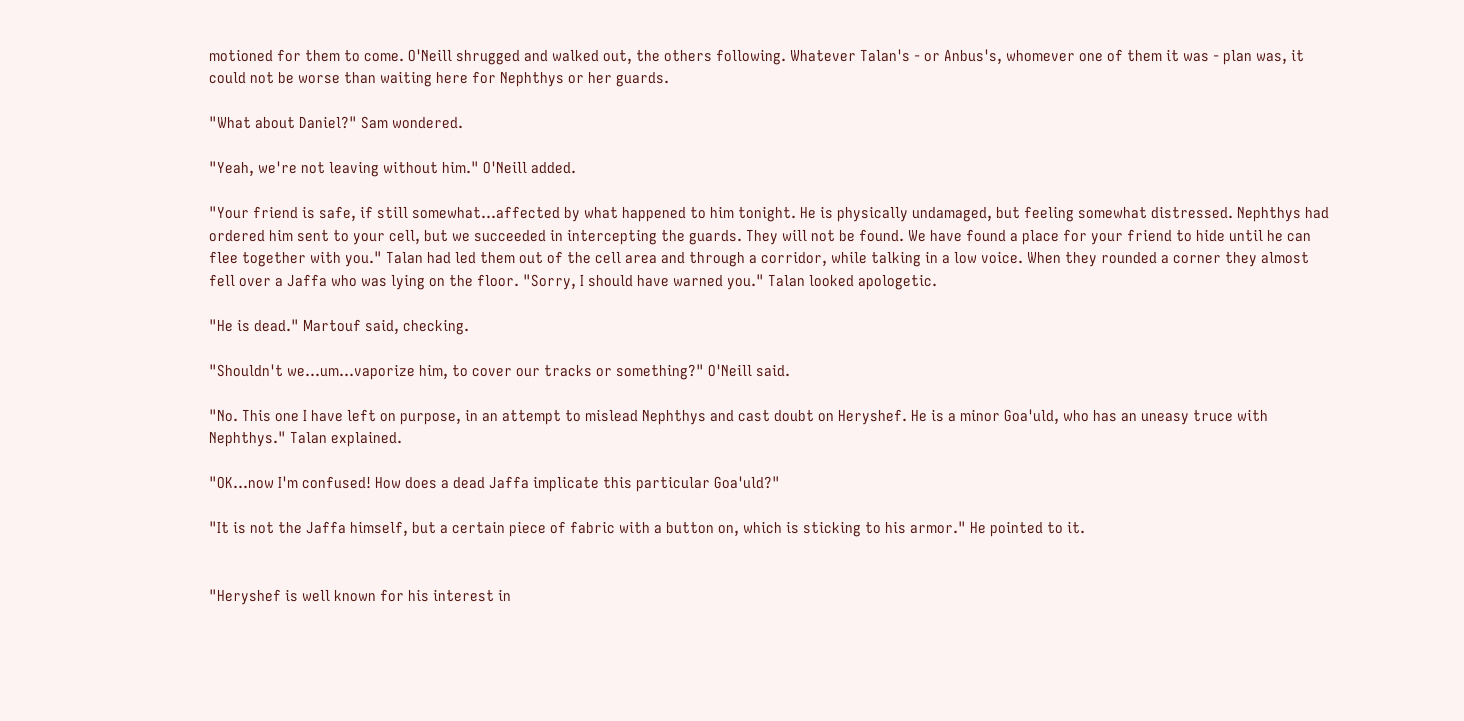motioned for them to come. O'Neill shrugged and walked out, the others following. Whatever Talan's - or Anbus's, whomever one of them it was - plan was, it could not be worse than waiting here for Nephthys or her guards.

"What about Daniel?" Sam wondered.

"Yeah, we're not leaving without him." O'Neill added.

"Your friend is safe, if still somewhat...affected by what happened to him tonight. He is physically undamaged, but feeling somewhat distressed. Nephthys had ordered him sent to your cell, but we succeeded in intercepting the guards. They will not be found. We have found a place for your friend to hide until he can flee together with you." Talan had led them out of the cell area and through a corridor, while talking in a low voice. When they rounded a corner they almost fell over a Jaffa who was lying on the floor. "Sorry, I should have warned you." Talan looked apologetic.

"He is dead." Martouf said, checking.

"Shouldn't we...um...vaporize him, to cover our tracks or something?" O'Neill said.

"No. This one I have left on purpose, in an attempt to mislead Nephthys and cast doubt on Heryshef. He is a minor Goa'uld, who has an uneasy truce with Nephthys." Talan explained.

"OK...now I'm confused! How does a dead Jaffa implicate this particular Goa'uld?"

"It is not the Jaffa himself, but a certain piece of fabric with a button on, which is sticking to his armor." He pointed to it.


"Heryshef is well known for his interest in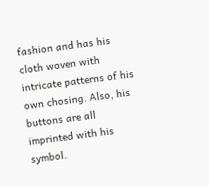fashion and has his cloth woven with intricate patterns of his own chosing. Also, his buttons are all imprinted with his symbol.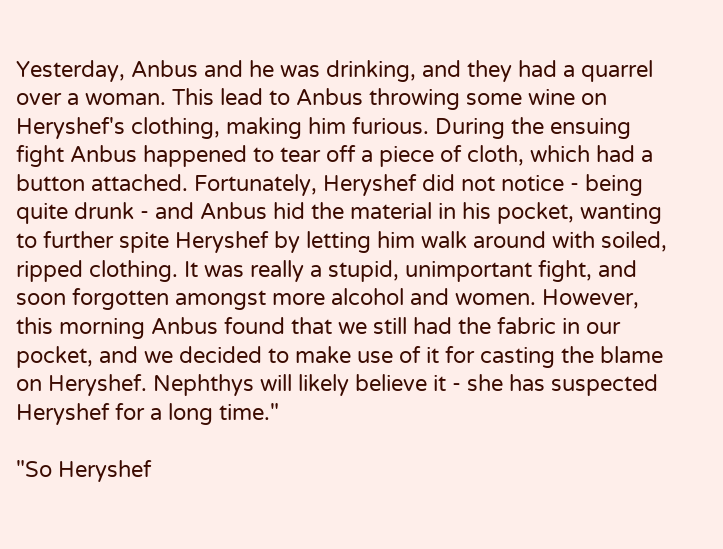Yesterday, Anbus and he was drinking, and they had a quarrel over a woman. This lead to Anbus throwing some wine on Heryshef's clothing, making him furious. During the ensuing fight Anbus happened to tear off a piece of cloth, which had a button attached. Fortunately, Heryshef did not notice - being quite drunk - and Anbus hid the material in his pocket, wanting to further spite Heryshef by letting him walk around with soiled, ripped clothing. It was really a stupid, unimportant fight, and soon forgotten amongst more alcohol and women. However, this morning Anbus found that we still had the fabric in our pocket, and we decided to make use of it for casting the blame on Heryshef. Nephthys will likely believe it - she has suspected Heryshef for a long time."

"So Heryshef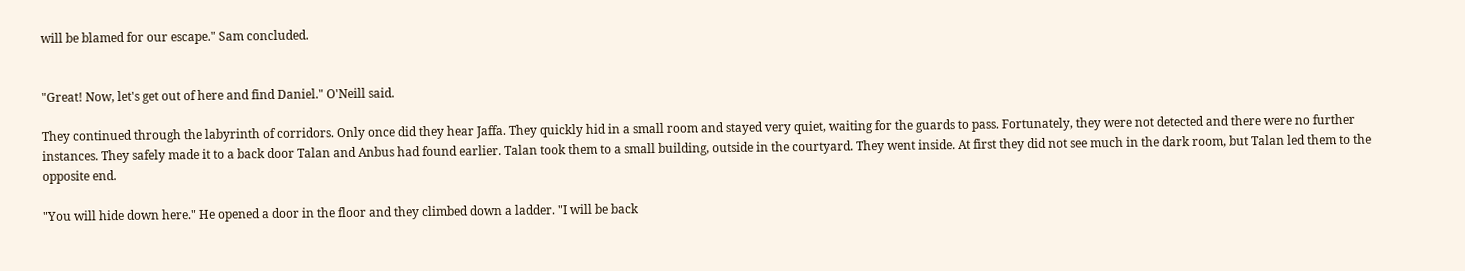will be blamed for our escape." Sam concluded.


"Great! Now, let's get out of here and find Daniel." O'Neill said.

They continued through the labyrinth of corridors. Only once did they hear Jaffa. They quickly hid in a small room and stayed very quiet, waiting for the guards to pass. Fortunately, they were not detected and there were no further instances. They safely made it to a back door Talan and Anbus had found earlier. Talan took them to a small building, outside in the courtyard. They went inside. At first they did not see much in the dark room, but Talan led them to the opposite end.

"You will hide down here." He opened a door in the floor and they climbed down a ladder. "I will be back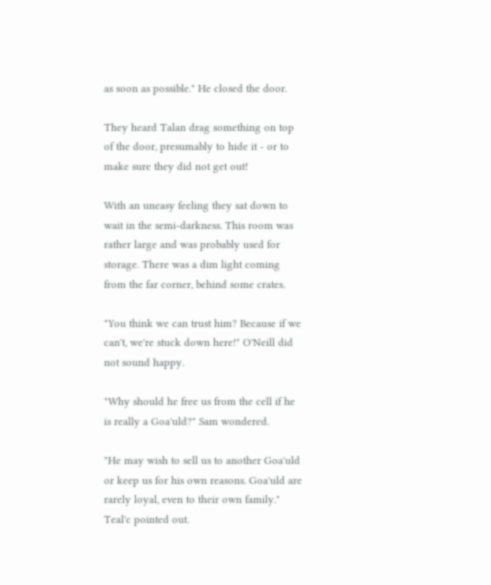as soon as possible." He closed the door.

They heard Talan drag something on top of the door, presumably to hide it - or to make sure they did not get out!

With an uneasy feeling they sat down to wait in the semi-darkness. This room was rather large and was probably used for storage. There was a dim light coming from the far corner, behind some crates.

"You think we can trust him? Because if we can't, we're stuck down here!" O'Neill did not sound happy.

"Why should he free us from the cell if he is really a Goa'uld?" Sam wondered.

"He may wish to sell us to another Goa'uld or keep us for his own reasons. Goa'uld are rarely loyal, even to their own family." Teal'c pointed out.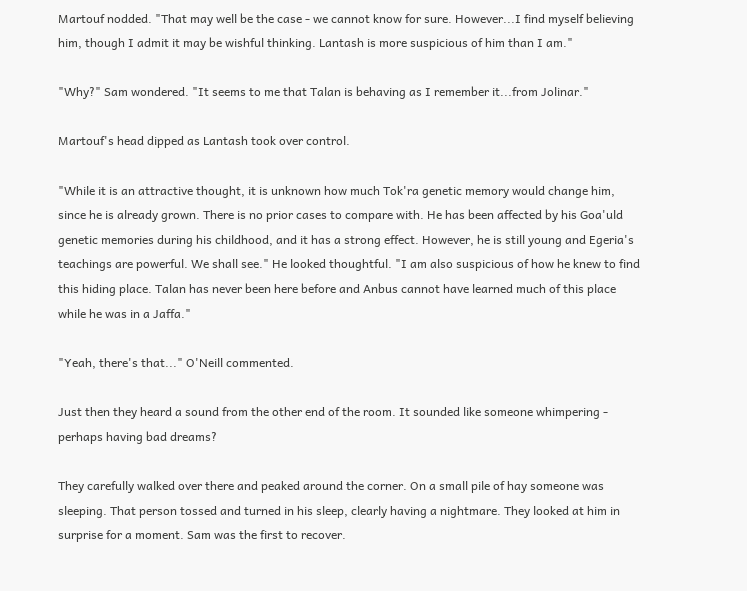Martouf nodded. "That may well be the case - we cannot know for sure. However...I find myself believing him, though I admit it may be wishful thinking. Lantash is more suspicious of him than I am."

"Why?" Sam wondered. "It seems to me that Talan is behaving as I remember it...from Jolinar."

Martouf's head dipped as Lantash took over control.

"While it is an attractive thought, it is unknown how much Tok'ra genetic memory would change him, since he is already grown. There is no prior cases to compare with. He has been affected by his Goa'uld genetic memories during his childhood, and it has a strong effect. However, he is still young and Egeria's teachings are powerful. We shall see." He looked thoughtful. "I am also suspicious of how he knew to find this hiding place. Talan has never been here before and Anbus cannot have learned much of this place while he was in a Jaffa."

"Yeah, there's that..." O'Neill commented.

Just then they heard a sound from the other end of the room. It sounded like someone whimpering - perhaps having bad dreams?

They carefully walked over there and peaked around the corner. On a small pile of hay someone was sleeping. That person tossed and turned in his sleep, clearly having a nightmare. They looked at him in surprise for a moment. Sam was the first to recover.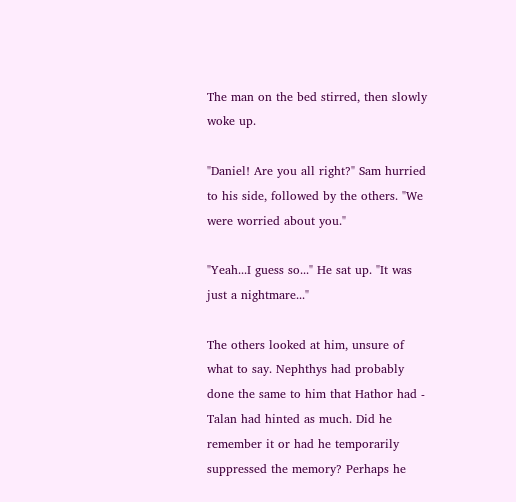The man on the bed stirred, then slowly woke up.

"Daniel! Are you all right?" Sam hurried to his side, followed by the others. "We were worried about you."

"Yeah...I guess so..." He sat up. "It was just a nightmare..."

The others looked at him, unsure of what to say. Nephthys had probably done the same to him that Hathor had - Talan had hinted as much. Did he remember it or had he temporarily suppressed the memory? Perhaps he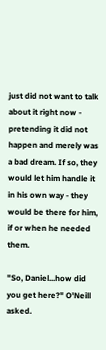just did not want to talk about it right now - pretending it did not happen and merely was a bad dream. If so, they would let him handle it in his own way - they would be there for him, if or when he needed them.

"So, Daniel...how did you get here?" O'Neill asked.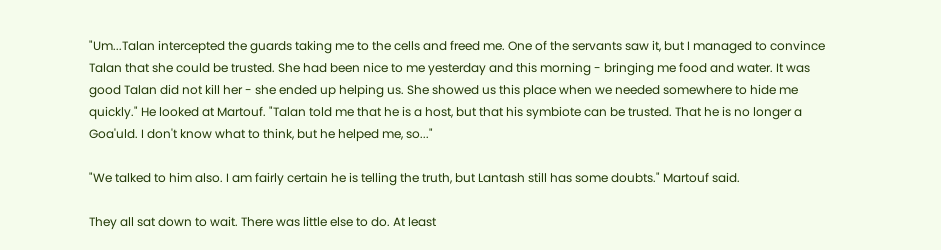"Um...Talan intercepted the guards taking me to the cells and freed me. One of the servants saw it, but I managed to convince Talan that she could be trusted. She had been nice to me yesterday and this morning - bringing me food and water. It was good Talan did not kill her - she ended up helping us. She showed us this place when we needed somewhere to hide me quickly." He looked at Martouf. "Talan told me that he is a host, but that his symbiote can be trusted. That he is no longer a Goa'uld. I don't know what to think, but he helped me, so..."

"We talked to him also. I am fairly certain he is telling the truth, but Lantash still has some doubts." Martouf said.

They all sat down to wait. There was little else to do. At least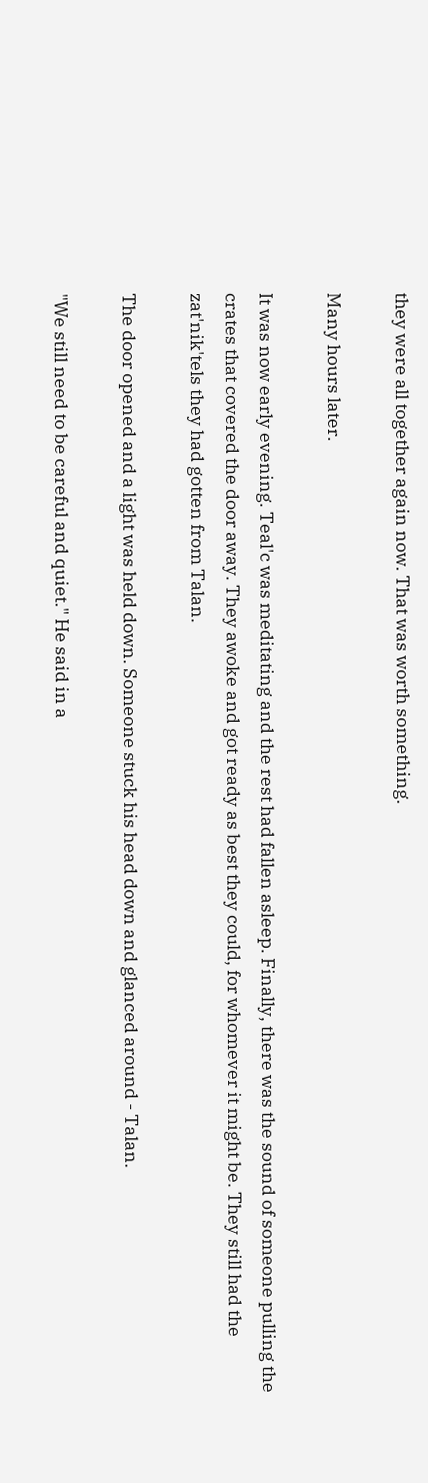they were all together again now. That was worth something.

Many hours later.

It was now early evening. Teal'c was meditating and the rest had fallen asleep. Finally, there was the sound of someone pulling the crates that covered the door away. They awoke and got ready as best they could, for whomever it might be. They still had the zat'nik'tels they had gotten from Talan.

The door opened and a light was held down. Someone stuck his head down and glanced around - Talan.

"We still need to be careful and quiet." He said in a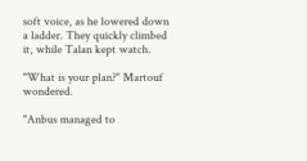soft voice, as he lowered down a ladder. They quickly climbed it, while Talan kept watch.

"What is your plan?" Martouf wondered.

"Anbus managed to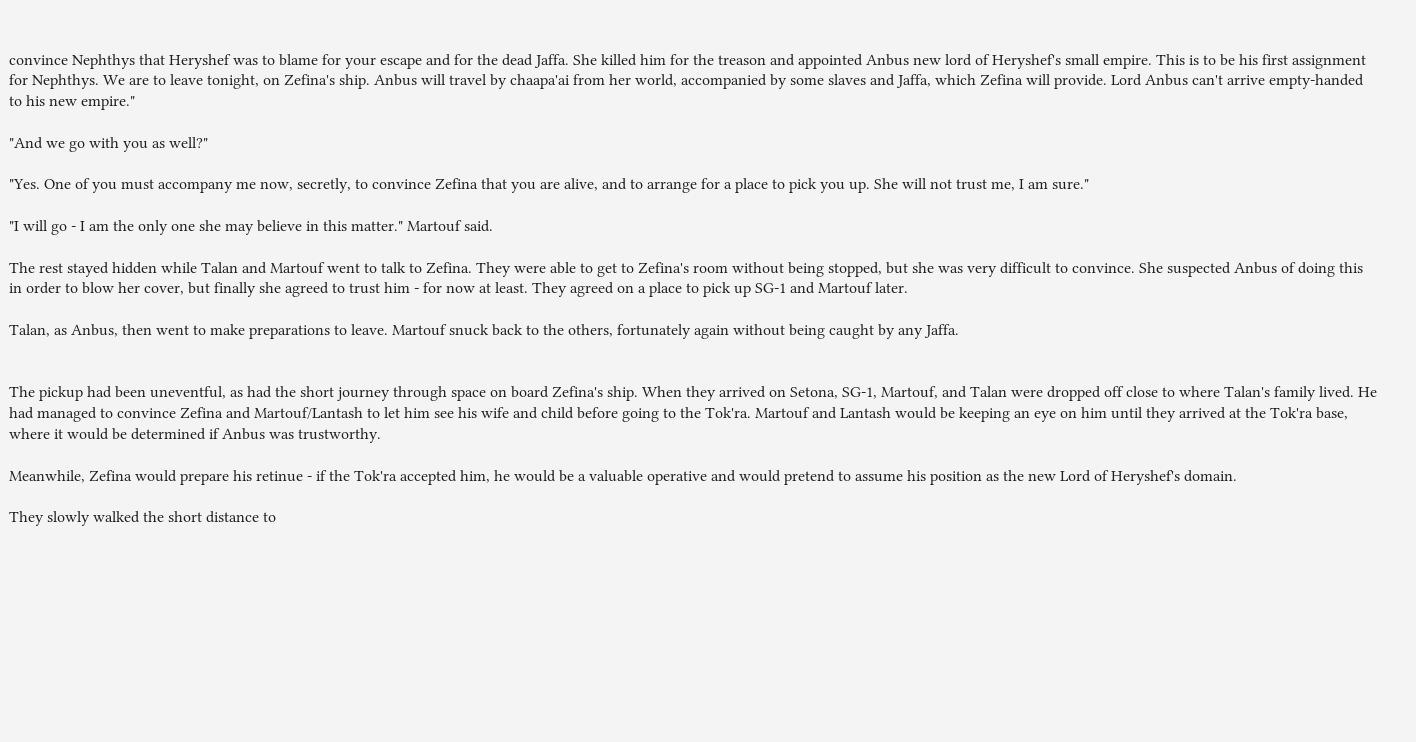convince Nephthys that Heryshef was to blame for your escape and for the dead Jaffa. She killed him for the treason and appointed Anbus new lord of Heryshef's small empire. This is to be his first assignment for Nephthys. We are to leave tonight, on Zefina's ship. Anbus will travel by chaapa'ai from her world, accompanied by some slaves and Jaffa, which Zefina will provide. Lord Anbus can't arrive empty-handed to his new empire."

"And we go with you as well?"

"Yes. One of you must accompany me now, secretly, to convince Zefina that you are alive, and to arrange for a place to pick you up. She will not trust me, I am sure."

"I will go - I am the only one she may believe in this matter." Martouf said.

The rest stayed hidden while Talan and Martouf went to talk to Zefina. They were able to get to Zefina's room without being stopped, but she was very difficult to convince. She suspected Anbus of doing this in order to blow her cover, but finally she agreed to trust him - for now at least. They agreed on a place to pick up SG-1 and Martouf later.

Talan, as Anbus, then went to make preparations to leave. Martouf snuck back to the others, fortunately again without being caught by any Jaffa.


The pickup had been uneventful, as had the short journey through space on board Zefina's ship. When they arrived on Setona, SG-1, Martouf, and Talan were dropped off close to where Talan's family lived. He had managed to convince Zefina and Martouf/Lantash to let him see his wife and child before going to the Tok'ra. Martouf and Lantash would be keeping an eye on him until they arrived at the Tok'ra base, where it would be determined if Anbus was trustworthy.

Meanwhile, Zefina would prepare his retinue - if the Tok'ra accepted him, he would be a valuable operative and would pretend to assume his position as the new Lord of Heryshef's domain.

They slowly walked the short distance to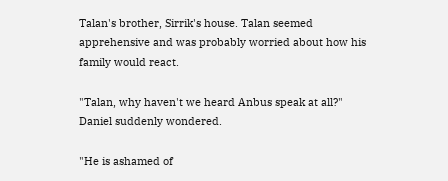Talan's brother, Sirrik's house. Talan seemed apprehensive and was probably worried about how his family would react.

"Talan, why haven't we heard Anbus speak at all?" Daniel suddenly wondered.

"He is ashamed of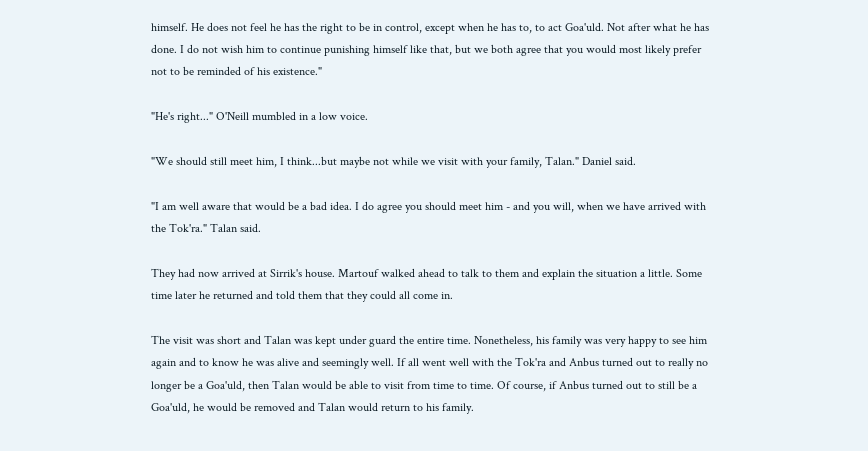himself. He does not feel he has the right to be in control, except when he has to, to act Goa'uld. Not after what he has done. I do not wish him to continue punishing himself like that, but we both agree that you would most likely prefer not to be reminded of his existence."

"He's right..." O'Neill mumbled in a low voice.

"We should still meet him, I think...but maybe not while we visit with your family, Talan." Daniel said.

"I am well aware that would be a bad idea. I do agree you should meet him - and you will, when we have arrived with the Tok'ra." Talan said.

They had now arrived at Sirrik's house. Martouf walked ahead to talk to them and explain the situation a little. Some time later he returned and told them that they could all come in.

The visit was short and Talan was kept under guard the entire time. Nonetheless, his family was very happy to see him again and to know he was alive and seemingly well. If all went well with the Tok'ra and Anbus turned out to really no longer be a Goa'uld, then Talan would be able to visit from time to time. Of course, if Anbus turned out to still be a Goa'uld, he would be removed and Talan would return to his family.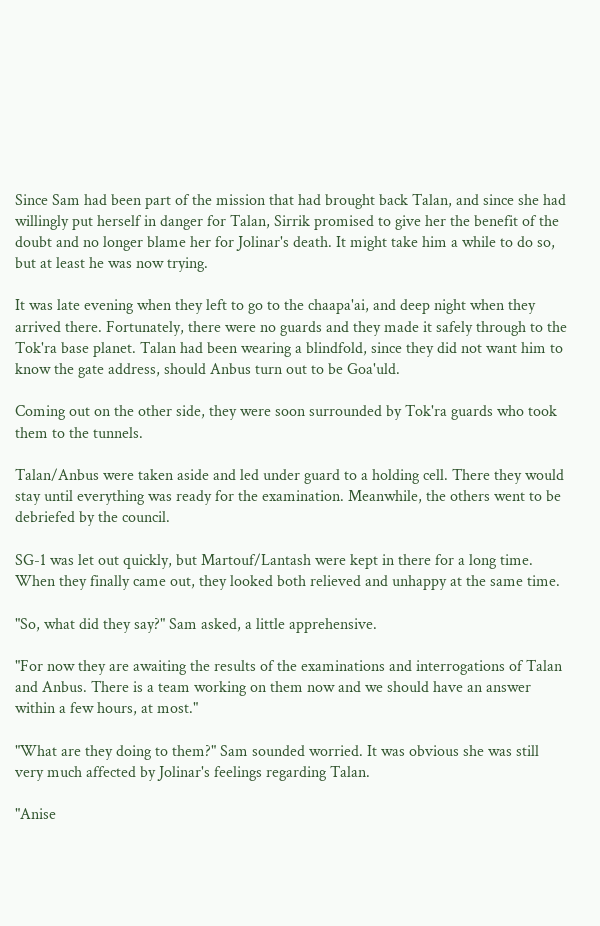Since Sam had been part of the mission that had brought back Talan, and since she had willingly put herself in danger for Talan, Sirrik promised to give her the benefit of the doubt and no longer blame her for Jolinar's death. It might take him a while to do so, but at least he was now trying.

It was late evening when they left to go to the chaapa'ai, and deep night when they arrived there. Fortunately, there were no guards and they made it safely through to the Tok'ra base planet. Talan had been wearing a blindfold, since they did not want him to know the gate address, should Anbus turn out to be Goa'uld.

Coming out on the other side, they were soon surrounded by Tok'ra guards who took them to the tunnels.

Talan/Anbus were taken aside and led under guard to a holding cell. There they would stay until everything was ready for the examination. Meanwhile, the others went to be debriefed by the council.

SG-1 was let out quickly, but Martouf/Lantash were kept in there for a long time. When they finally came out, they looked both relieved and unhappy at the same time.

"So, what did they say?" Sam asked, a little apprehensive.

"For now they are awaiting the results of the examinations and interrogations of Talan and Anbus. There is a team working on them now and we should have an answer within a few hours, at most."

"What are they doing to them?" Sam sounded worried. It was obvious she was still very much affected by Jolinar's feelings regarding Talan.

"Anise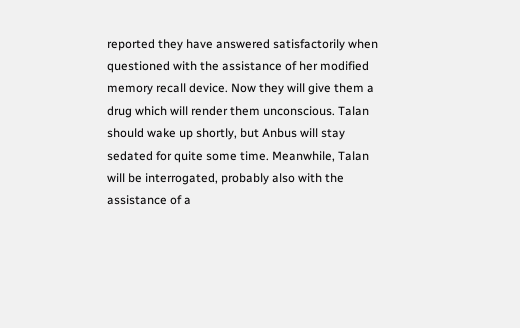reported they have answered satisfactorily when questioned with the assistance of her modified memory recall device. Now they will give them a drug which will render them unconscious. Talan should wake up shortly, but Anbus will stay sedated for quite some time. Meanwhile, Talan will be interrogated, probably also with the assistance of a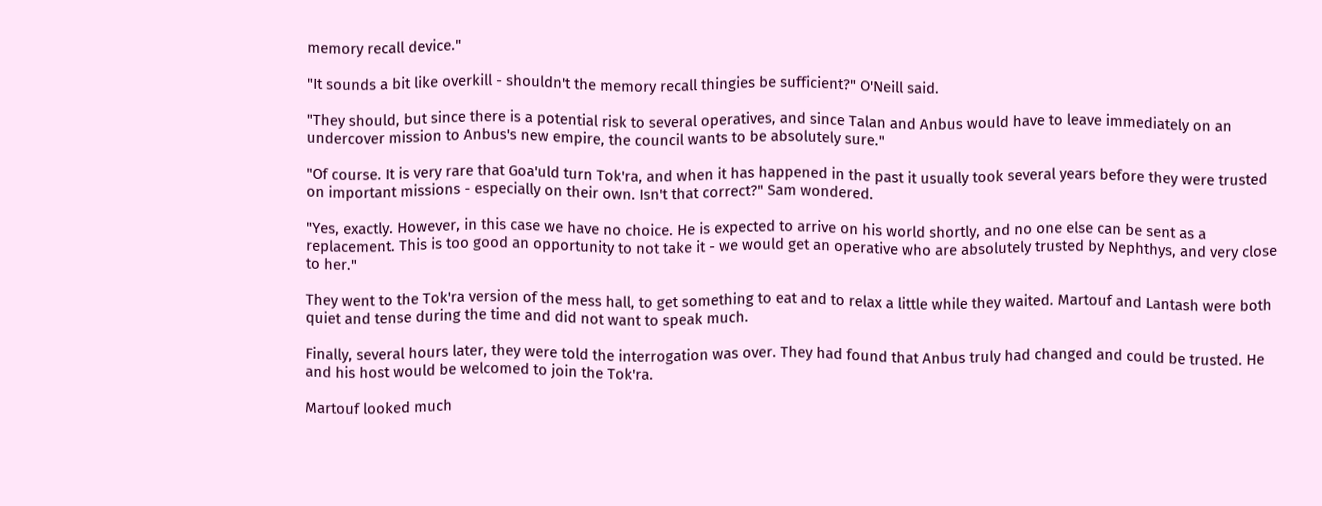memory recall device."

"It sounds a bit like overkill - shouldn't the memory recall thingies be sufficient?" O'Neill said.

"They should, but since there is a potential risk to several operatives, and since Talan and Anbus would have to leave immediately on an undercover mission to Anbus's new empire, the council wants to be absolutely sure."

"Of course. It is very rare that Goa'uld turn Tok'ra, and when it has happened in the past it usually took several years before they were trusted on important missions - especially on their own. Isn't that correct?" Sam wondered.

"Yes, exactly. However, in this case we have no choice. He is expected to arrive on his world shortly, and no one else can be sent as a replacement. This is too good an opportunity to not take it - we would get an operative who are absolutely trusted by Nephthys, and very close to her."

They went to the Tok'ra version of the mess hall, to get something to eat and to relax a little while they waited. Martouf and Lantash were both quiet and tense during the time and did not want to speak much.

Finally, several hours later, they were told the interrogation was over. They had found that Anbus truly had changed and could be trusted. He and his host would be welcomed to join the Tok'ra.

Martouf looked much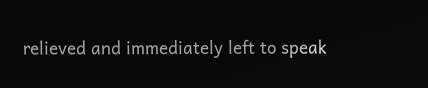relieved and immediately left to speak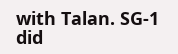with Talan. SG-1 did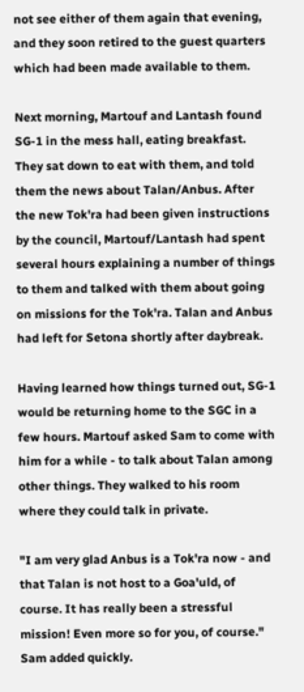not see either of them again that evening, and they soon retired to the guest quarters which had been made available to them.

Next morning, Martouf and Lantash found SG-1 in the mess hall, eating breakfast. They sat down to eat with them, and told them the news about Talan/Anbus. After the new Tok'ra had been given instructions by the council, Martouf/Lantash had spent several hours explaining a number of things to them and talked with them about going on missions for the Tok'ra. Talan and Anbus had left for Setona shortly after daybreak.

Having learned how things turned out, SG-1 would be returning home to the SGC in a few hours. Martouf asked Sam to come with him for a while - to talk about Talan among other things. They walked to his room where they could talk in private.

"I am very glad Anbus is a Tok'ra now - and that Talan is not host to a Goa'uld, of course. It has really been a stressful mission! Even more so for you, of course." Sam added quickly.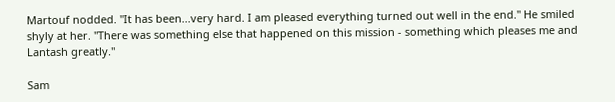Martouf nodded. "It has been...very hard. I am pleased everything turned out well in the end." He smiled shyly at her. "There was something else that happened on this mission - something which pleases me and Lantash greatly."

Sam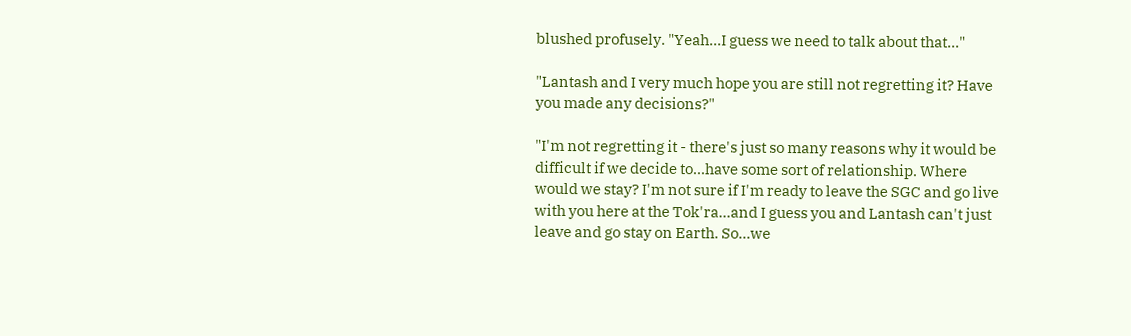blushed profusely. "Yeah...I guess we need to talk about that..."

"Lantash and I very much hope you are still not regretting it? Have you made any decisions?"

"I'm not regretting it - there's just so many reasons why it would be difficult if we decide to...have some sort of relationship. Where would we stay? I'm not sure if I'm ready to leave the SGC and go live with you here at the Tok'ra...and I guess you and Lantash can't just leave and go stay on Earth. So...we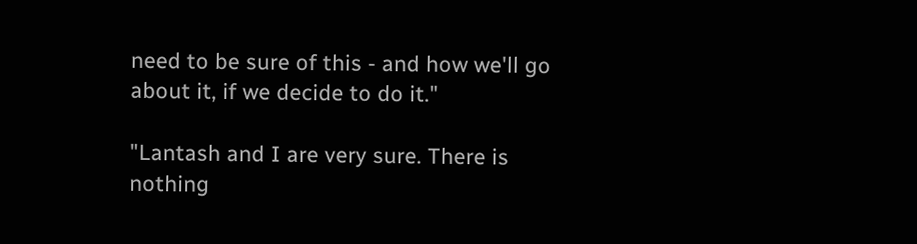need to be sure of this - and how we'll go about it, if we decide to do it."

"Lantash and I are very sure. There is nothing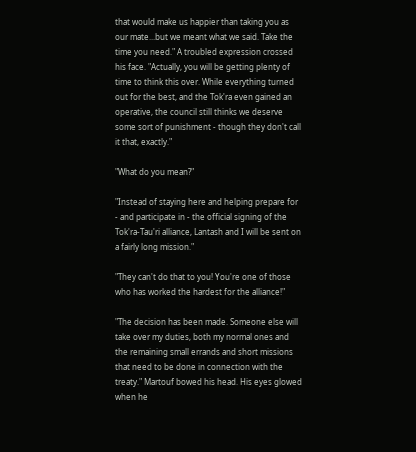that would make us happier than taking you as our mate...but we meant what we said. Take the time you need." A troubled expression crossed his face. "Actually, you will be getting plenty of time to think this over. While everything turned out for the best, and the Tok'ra even gained an operative, the council still thinks we deserve some sort of punishment - though they don't call it that, exactly."

"What do you mean?"

"Instead of staying here and helping prepare for - and participate in - the official signing of the Tok'ra-Tau'ri alliance, Lantash and I will be sent on a fairly long mission."

"They can't do that to you! You're one of those who has worked the hardest for the alliance!"

"The decision has been made. Someone else will take over my duties, both my normal ones and the remaining small errands and short missions that need to be done in connection with the treaty." Martouf bowed his head. His eyes glowed when he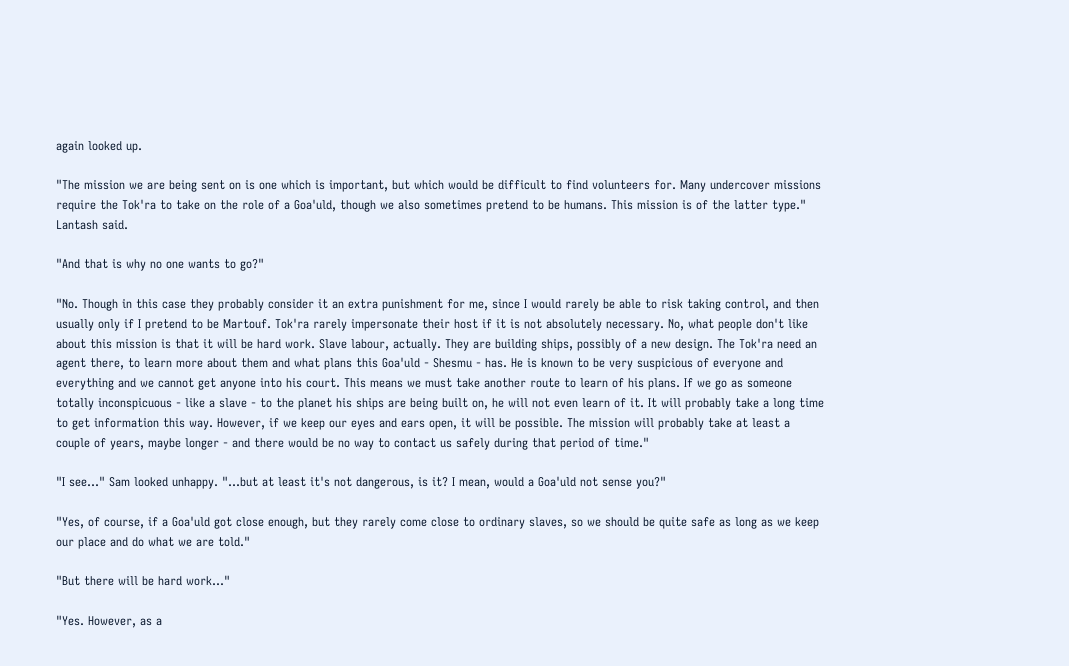again looked up.

"The mission we are being sent on is one which is important, but which would be difficult to find volunteers for. Many undercover missions require the Tok'ra to take on the role of a Goa'uld, though we also sometimes pretend to be humans. This mission is of the latter type." Lantash said.

"And that is why no one wants to go?"

"No. Though in this case they probably consider it an extra punishment for me, since I would rarely be able to risk taking control, and then usually only if I pretend to be Martouf. Tok'ra rarely impersonate their host if it is not absolutely necessary. No, what people don't like about this mission is that it will be hard work. Slave labour, actually. They are building ships, possibly of a new design. The Tok'ra need an agent there, to learn more about them and what plans this Goa'uld - Shesmu - has. He is known to be very suspicious of everyone and everything and we cannot get anyone into his court. This means we must take another route to learn of his plans. If we go as someone totally inconspicuous - like a slave - to the planet his ships are being built on, he will not even learn of it. It will probably take a long time to get information this way. However, if we keep our eyes and ears open, it will be possible. The mission will probably take at least a couple of years, maybe longer - and there would be no way to contact us safely during that period of time."

"I see..." Sam looked unhappy. "...but at least it's not dangerous, is it? I mean, would a Goa'uld not sense you?"

"Yes, of course, if a Goa'uld got close enough, but they rarely come close to ordinary slaves, so we should be quite safe as long as we keep our place and do what we are told."

"But there will be hard work..."

"Yes. However, as a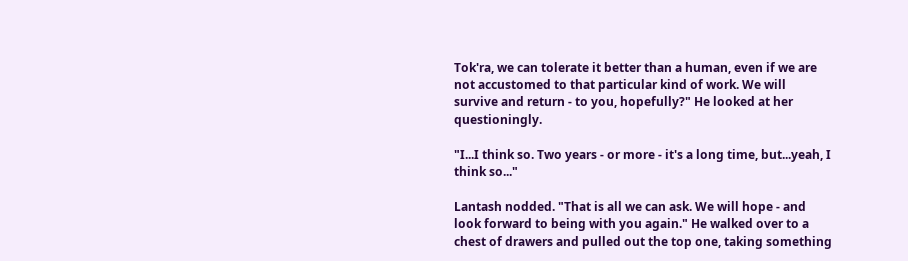Tok'ra, we can tolerate it better than a human, even if we are not accustomed to that particular kind of work. We will survive and return - to you, hopefully?" He looked at her questioningly.

"I...I think so. Two years - or more - it's a long time, but...yeah, I think so..."

Lantash nodded. "That is all we can ask. We will hope - and look forward to being with you again." He walked over to a chest of drawers and pulled out the top one, taking something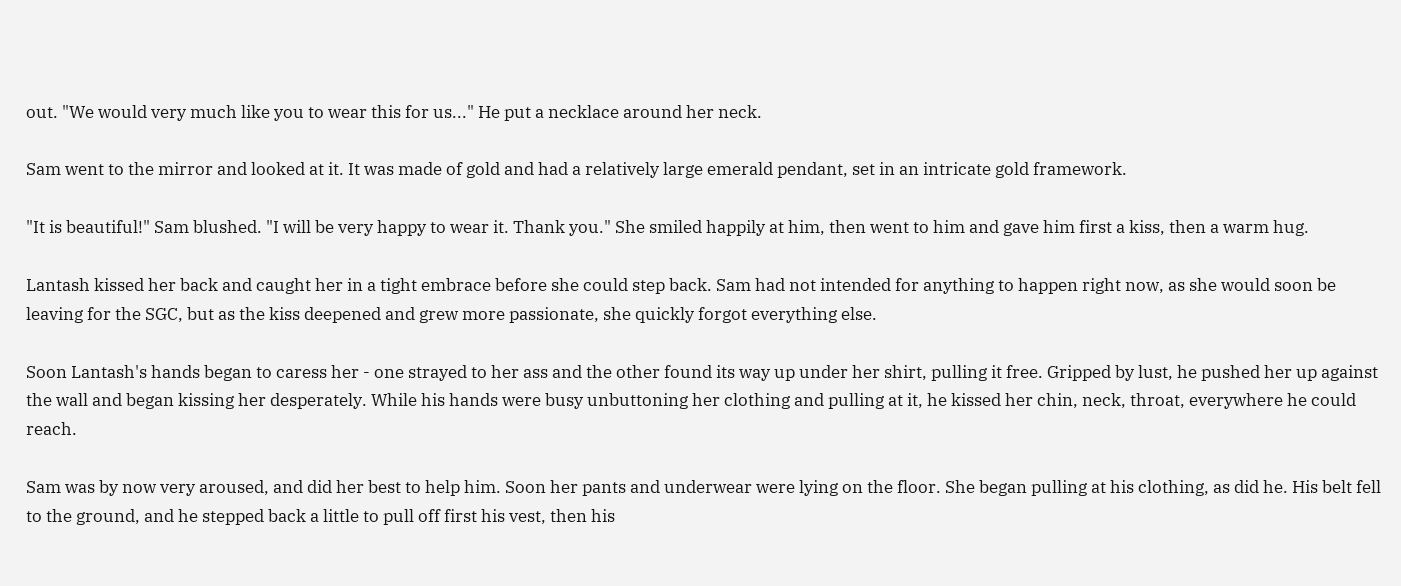out. "We would very much like you to wear this for us..." He put a necklace around her neck.

Sam went to the mirror and looked at it. It was made of gold and had a relatively large emerald pendant, set in an intricate gold framework.

"It is beautiful!" Sam blushed. "I will be very happy to wear it. Thank you." She smiled happily at him, then went to him and gave him first a kiss, then a warm hug.

Lantash kissed her back and caught her in a tight embrace before she could step back. Sam had not intended for anything to happen right now, as she would soon be leaving for the SGC, but as the kiss deepened and grew more passionate, she quickly forgot everything else.

Soon Lantash's hands began to caress her - one strayed to her ass and the other found its way up under her shirt, pulling it free. Gripped by lust, he pushed her up against the wall and began kissing her desperately. While his hands were busy unbuttoning her clothing and pulling at it, he kissed her chin, neck, throat, everywhere he could reach.

Sam was by now very aroused, and did her best to help him. Soon her pants and underwear were lying on the floor. She began pulling at his clothing, as did he. His belt fell to the ground, and he stepped back a little to pull off first his vest, then his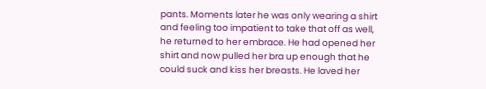pants. Moments later he was only wearing a shirt and feeling too impatient to take that off as well, he returned to her embrace. He had opened her shirt and now pulled her bra up enough that he could suck and kiss her breasts. He laved her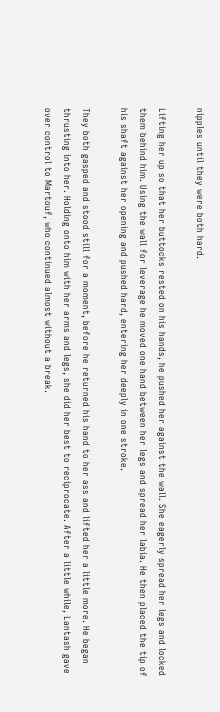nipples until they were both hard.

Lifting her up so that her buttocks rested on his hands, he pushed her against the wall. She eagerly spread her legs and locked them behind him. Using the wall for leverage he moved one hand between her legs and spread her labia. He then placed the tip of his shaft against her opening and pushed hard, entering her deeply in one stroke.

They both gasped and stood still for a moment, before he returned his hand to her ass and lifted her a little more. He began thrusting into her. Holding onto him with her arms and legs, she did her best to reciprocate. After a little while, Lantash gave over control to Martouf, who continued almost without a break.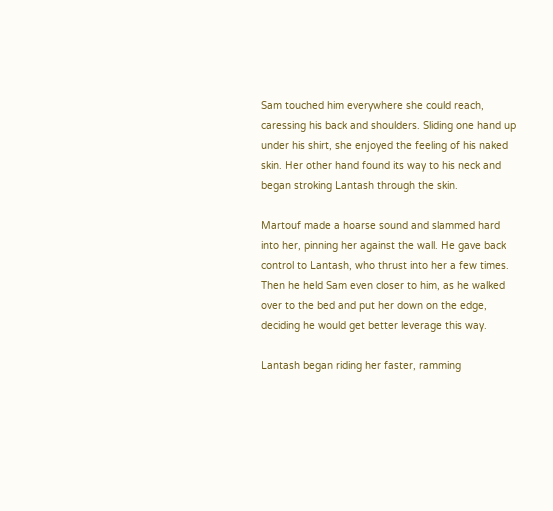Sam touched him everywhere she could reach, caressing his back and shoulders. Sliding one hand up under his shirt, she enjoyed the feeling of his naked skin. Her other hand found its way to his neck and began stroking Lantash through the skin.

Martouf made a hoarse sound and slammed hard into her, pinning her against the wall. He gave back control to Lantash, who thrust into her a few times. Then he held Sam even closer to him, as he walked over to the bed and put her down on the edge, deciding he would get better leverage this way.

Lantash began riding her faster, ramming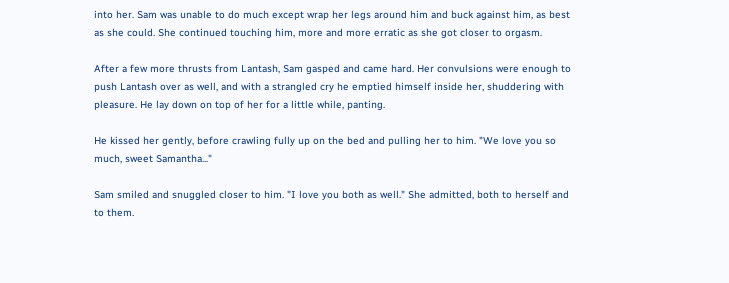into her. Sam was unable to do much except wrap her legs around him and buck against him, as best as she could. She continued touching him, more and more erratic as she got closer to orgasm.

After a few more thrusts from Lantash, Sam gasped and came hard. Her convulsions were enough to push Lantash over as well, and with a strangled cry he emptied himself inside her, shuddering with pleasure. He lay down on top of her for a little while, panting.

He kissed her gently, before crawling fully up on the bed and pulling her to him. "We love you so much, sweet Samantha..."

Sam smiled and snuggled closer to him. "I love you both as well." She admitted, both to herself and to them.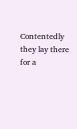Contentedly they lay there for a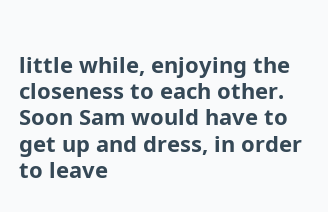little while, enjoying the closeness to each other. Soon Sam would have to get up and dress, in order to leave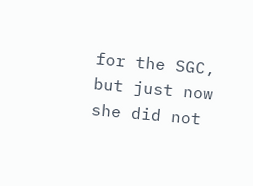for the SGC, but just now she did not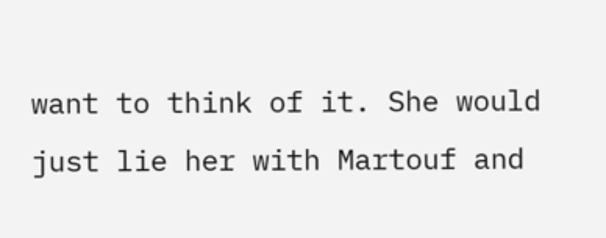want to think of it. She would just lie her with Martouf and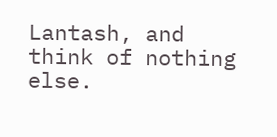Lantash, and think of nothing else.